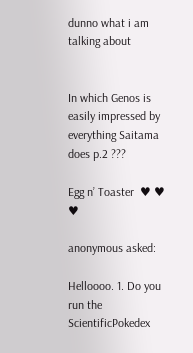dunno what i am talking about


In which Genos is easily impressed by everything Saitama does p.2 ???

Egg n’ Toaster  ♥ ♥ ♥

anonymous asked:

Helloooo. 1. Do you run the ScientificPokedex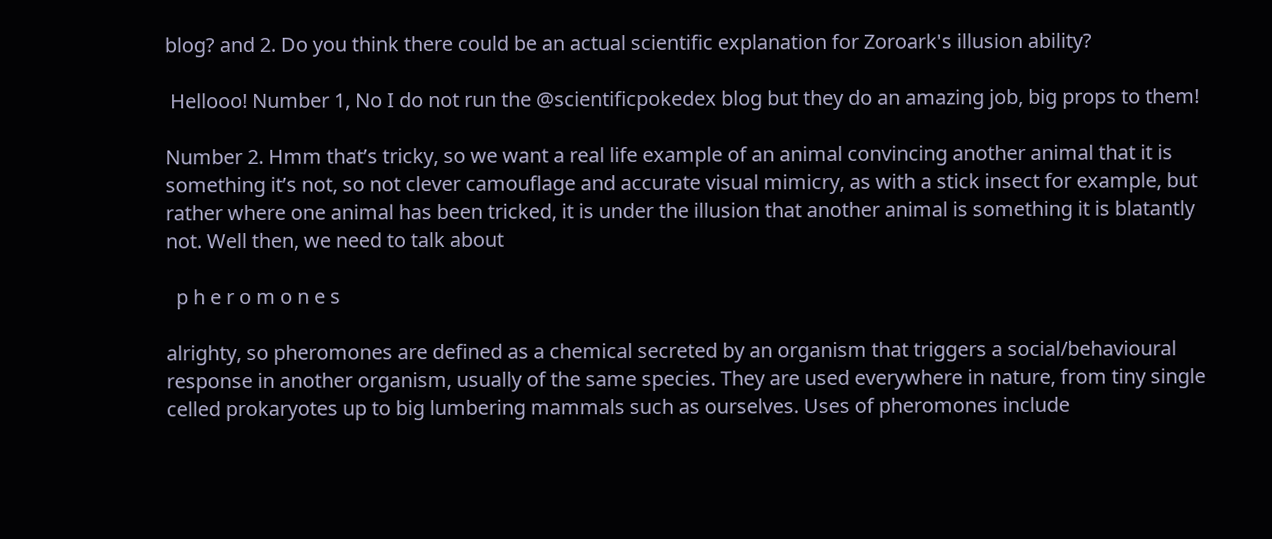blog? and 2. Do you think there could be an actual scientific explanation for Zoroark's illusion ability?

 Hellooo! Number 1, No I do not run the @scientificpokedex blog but they do an amazing job, big props to them!

Number 2. Hmm that’s tricky, so we want a real life example of an animal convincing another animal that it is something it’s not, so not clever camouflage and accurate visual mimicry, as with a stick insect for example, but rather where one animal has been tricked, it is under the illusion that another animal is something it is blatantly not. Well then, we need to talk about

  p h e r o m o n e s

alrighty, so pheromones are defined as a chemical secreted by an organism that triggers a social/behavioural response in another organism, usually of the same species. They are used everywhere in nature, from tiny single celled prokaryotes up to big lumbering mammals such as ourselves. Uses of pheromones include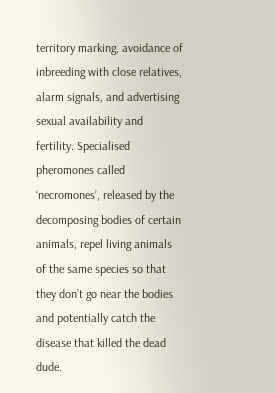territory marking, avoidance of inbreeding with close relatives, alarm signals, and advertising sexual availability and fertility. Specialised pheromones called ‘necromones’, released by the decomposing bodies of certain animals, repel living animals of the same species so that they don’t go near the bodies and potentially catch the disease that killed the dead dude.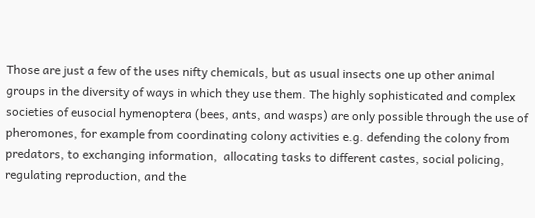Those are just a few of the uses nifty chemicals, but as usual insects one up other animal groups in the diversity of ways in which they use them. The highly sophisticated and complex societies of eusocial hymenoptera (bees, ants, and wasps) are only possible through the use of pheromones, for example from coordinating colony activities e.g. defending the colony from predators, to exchanging information,  allocating tasks to different castes, social policing, regulating reproduction, and the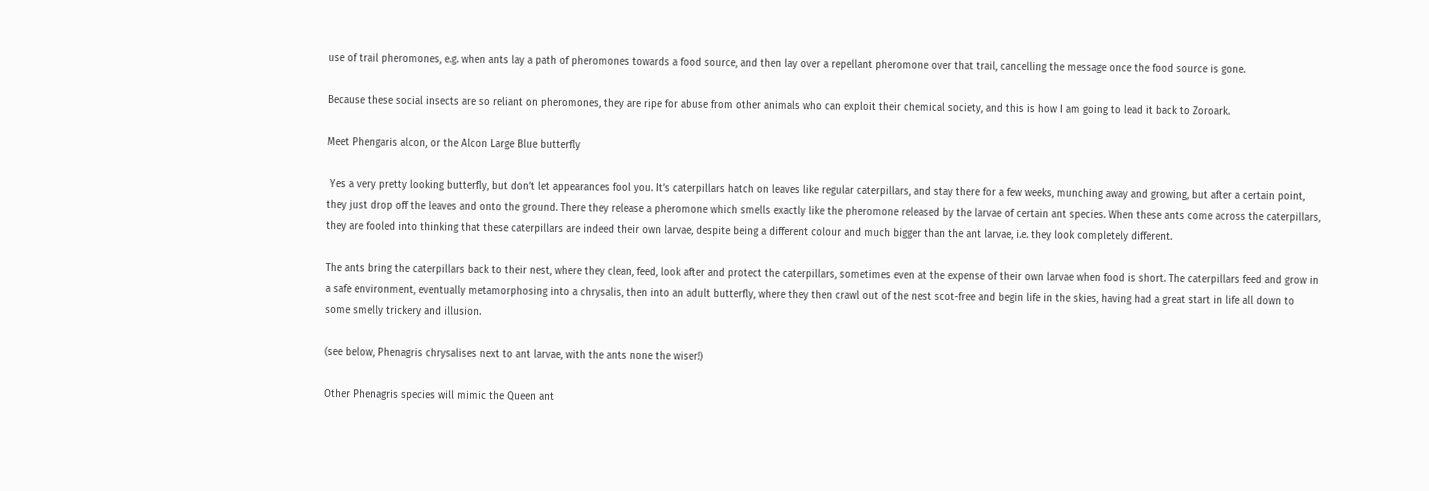use of trail pheromones, e.g. when ants lay a path of pheromones towards a food source, and then lay over a repellant pheromone over that trail, cancelling the message once the food source is gone.

Because these social insects are so reliant on pheromones, they are ripe for abuse from other animals who can exploit their chemical society, and this is how I am going to lead it back to Zoroark.

Meet Phengaris alcon, or the Alcon Large Blue butterfly

 Yes a very pretty looking butterfly, but don’t let appearances fool you. It’s caterpillars hatch on leaves like regular caterpillars, and stay there for a few weeks, munching away and growing, but after a certain point, they just drop off the leaves and onto the ground. There they release a pheromone which smells exactly like the pheromone released by the larvae of certain ant species. When these ants come across the caterpillars, they are fooled into thinking that these caterpillars are indeed their own larvae, despite being a different colour and much bigger than the ant larvae, i.e. they look completely different.

The ants bring the caterpillars back to their nest, where they clean, feed, look after and protect the caterpillars, sometimes even at the expense of their own larvae when food is short. The caterpillars feed and grow in a safe environment, eventually metamorphosing into a chrysalis, then into an adult butterfly, where they then crawl out of the nest scot-free and begin life in the skies, having had a great start in life all down to some smelly trickery and illusion.

(see below, Phenagris chrysalises next to ant larvae, with the ants none the wiser!)

Other Phenagris species will mimic the Queen ant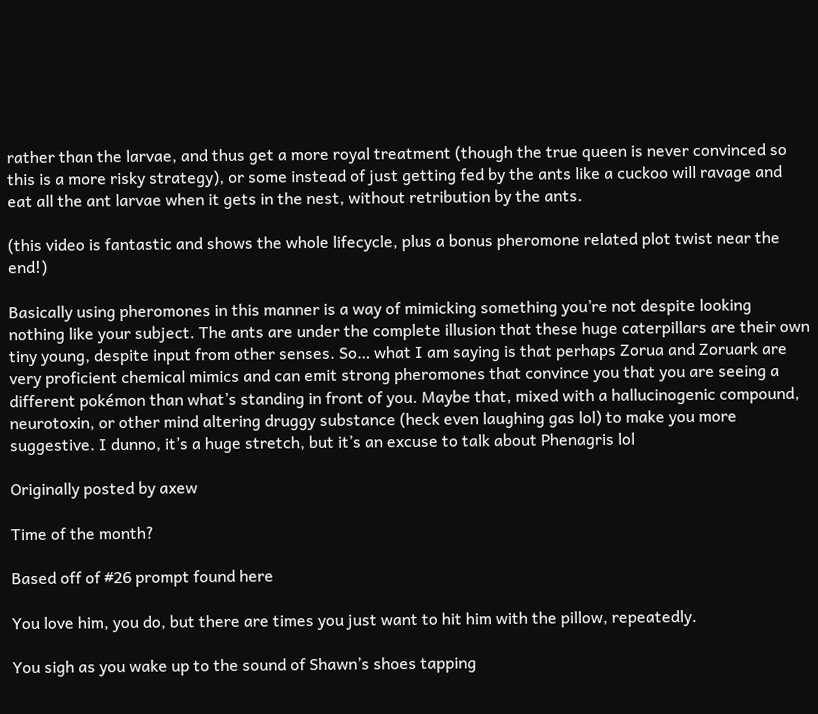rather than the larvae, and thus get a more royal treatment (though the true queen is never convinced so this is a more risky strategy), or some instead of just getting fed by the ants like a cuckoo will ravage and eat all the ant larvae when it gets in the nest, without retribution by the ants.

(this video is fantastic and shows the whole lifecycle, plus a bonus pheromone related plot twist near the end!)

Basically using pheromones in this manner is a way of mimicking something you’re not despite looking nothing like your subject. The ants are under the complete illusion that these huge caterpillars are their own tiny young, despite input from other senses. So… what I am saying is that perhaps Zorua and Zoruark are very proficient chemical mimics and can emit strong pheromones that convince you that you are seeing a different pokémon than what’s standing in front of you. Maybe that, mixed with a hallucinogenic compound, neurotoxin, or other mind altering druggy substance (heck even laughing gas lol) to make you more suggestive. I dunno, it’s a huge stretch, but it’s an excuse to talk about Phenagris lol

Originally posted by axew

Time of the month?

Based off of #26 prompt found here

You love him, you do, but there are times you just want to hit him with the pillow, repeatedly.

You sigh as you wake up to the sound of Shawn’s shoes tapping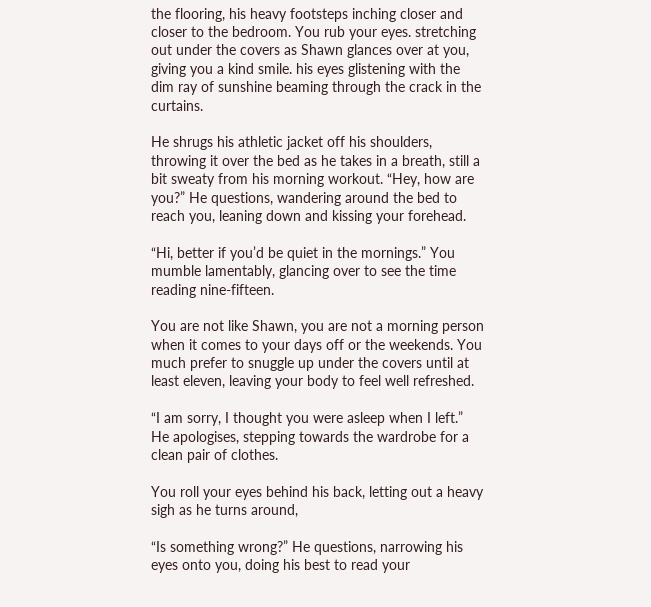the flooring, his heavy footsteps inching closer and closer to the bedroom. You rub your eyes. stretching out under the covers as Shawn glances over at you, giving you a kind smile. his eyes glistening with the dim ray of sunshine beaming through the crack in the curtains.

He shrugs his athletic jacket off his shoulders, throwing it over the bed as he takes in a breath, still a bit sweaty from his morning workout. “Hey, how are you?” He questions, wandering around the bed to reach you, leaning down and kissing your forehead.

“Hi, better if you’d be quiet in the mornings.” You mumble lamentably, glancing over to see the time reading nine-fifteen.

You are not like Shawn, you are not a morning person when it comes to your days off or the weekends. You much prefer to snuggle up under the covers until at least eleven, leaving your body to feel well refreshed.

“I am sorry, I thought you were asleep when I left.” He apologises, stepping towards the wardrobe for a clean pair of clothes.

You roll your eyes behind his back, letting out a heavy sigh as he turns around,

“Is something wrong?” He questions, narrowing his eyes onto you, doing his best to read your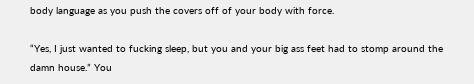body language as you push the covers off of your body with force.

“Yes, I just wanted to fucking sleep, but you and your big ass feet had to stomp around the damn house.” You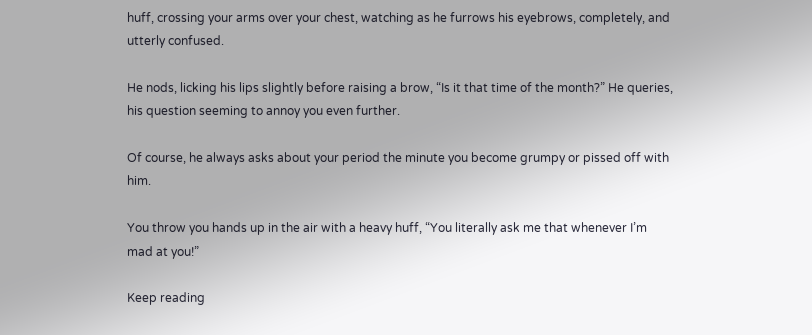huff, crossing your arms over your chest, watching as he furrows his eyebrows, completely, and utterly confused.

He nods, licking his lips slightly before raising a brow, “Is it that time of the month?” He queries, his question seeming to annoy you even further.

Of course, he always asks about your period the minute you become grumpy or pissed off with him.

You throw you hands up in the air with a heavy huff, “You literally ask me that whenever I’m mad at you!”

Keep reading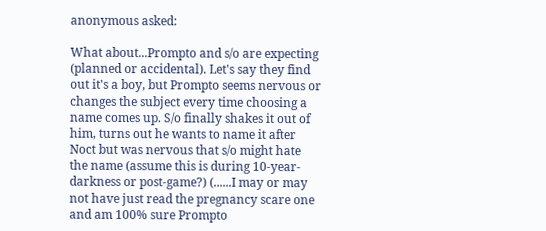anonymous asked:

What about...Prompto and s/o are expecting (planned or accidental). Let's say they find out it's a boy, but Prompto seems nervous or changes the subject every time choosing a name comes up. S/o finally shakes it out of him, turns out he wants to name it after Noct but was nervous that s/o might hate the name (assume this is during 10-year-darkness or post-game?) (......I may or may not have just read the pregnancy scare one and am 100% sure Prompto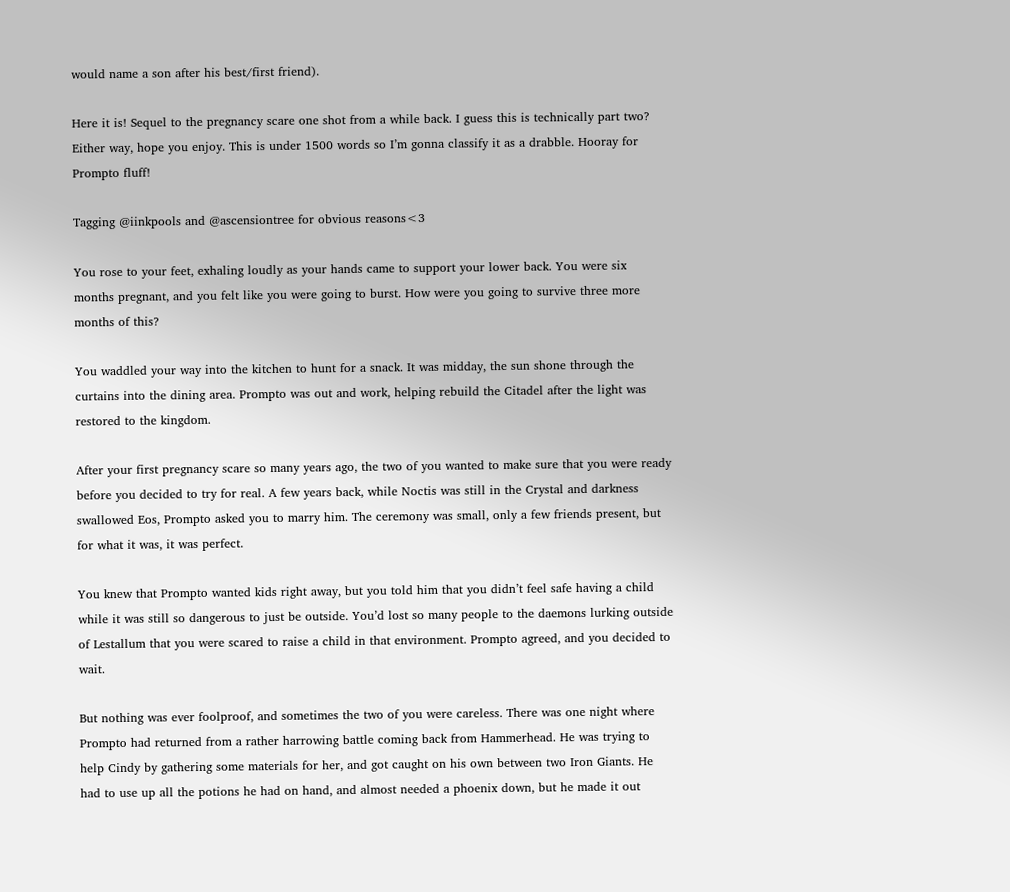would name a son after his best/first friend).

Here it is! Sequel to the pregnancy scare one shot from a while back. I guess this is technically part two? Either way, hope you enjoy. This is under 1500 words so I’m gonna classify it as a drabble. Hooray for Prompto fluff!

Tagging @iinkpools and @ascensiontree for obvious reasons<3

You rose to your feet, exhaling loudly as your hands came to support your lower back. You were six months pregnant, and you felt like you were going to burst. How were you going to survive three more months of this?

You waddled your way into the kitchen to hunt for a snack. It was midday, the sun shone through the curtains into the dining area. Prompto was out and work, helping rebuild the Citadel after the light was restored to the kingdom.

After your first pregnancy scare so many years ago, the two of you wanted to make sure that you were ready before you decided to try for real. A few years back, while Noctis was still in the Crystal and darkness swallowed Eos, Prompto asked you to marry him. The ceremony was small, only a few friends present, but for what it was, it was perfect.

You knew that Prompto wanted kids right away, but you told him that you didn’t feel safe having a child while it was still so dangerous to just be outside. You’d lost so many people to the daemons lurking outside of Lestallum that you were scared to raise a child in that environment. Prompto agreed, and you decided to wait.

But nothing was ever foolproof, and sometimes the two of you were careless. There was one night where Prompto had returned from a rather harrowing battle coming back from Hammerhead. He was trying to help Cindy by gathering some materials for her, and got caught on his own between two Iron Giants. He had to use up all the potions he had on hand, and almost needed a phoenix down, but he made it out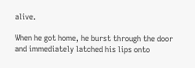alive.

When he got home, he burst through the door and immediately latched his lips onto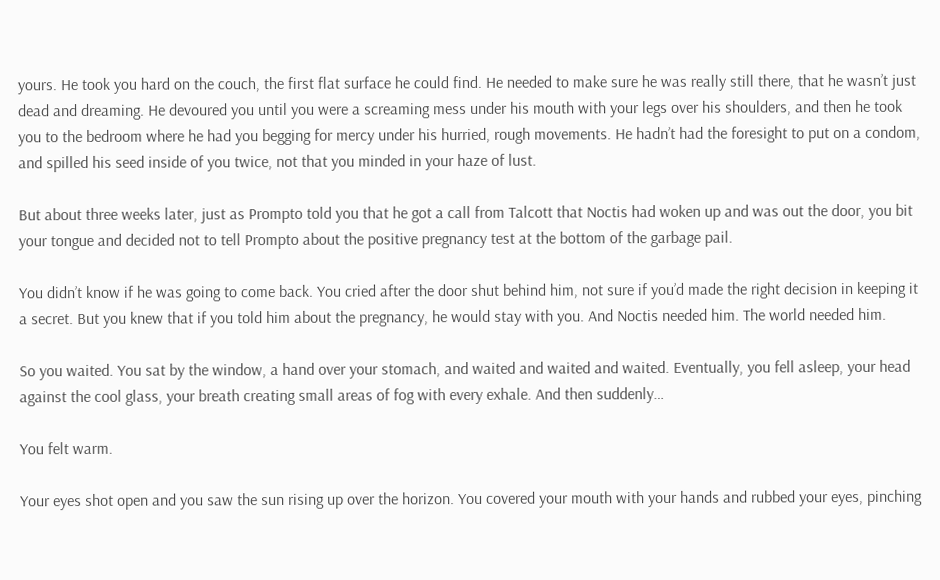yours. He took you hard on the couch, the first flat surface he could find. He needed to make sure he was really still there, that he wasn’t just dead and dreaming. He devoured you until you were a screaming mess under his mouth with your legs over his shoulders, and then he took you to the bedroom where he had you begging for mercy under his hurried, rough movements. He hadn’t had the foresight to put on a condom, and spilled his seed inside of you twice, not that you minded in your haze of lust.

But about three weeks later, just as Prompto told you that he got a call from Talcott that Noctis had woken up and was out the door, you bit your tongue and decided not to tell Prompto about the positive pregnancy test at the bottom of the garbage pail.

You didn’t know if he was going to come back. You cried after the door shut behind him, not sure if you’d made the right decision in keeping it a secret. But you knew that if you told him about the pregnancy, he would stay with you. And Noctis needed him. The world needed him.

So you waited. You sat by the window, a hand over your stomach, and waited and waited and waited. Eventually, you fell asleep, your head against the cool glass, your breath creating small areas of fog with every exhale. And then suddenly…

You felt warm.

Your eyes shot open and you saw the sun rising up over the horizon. You covered your mouth with your hands and rubbed your eyes, pinching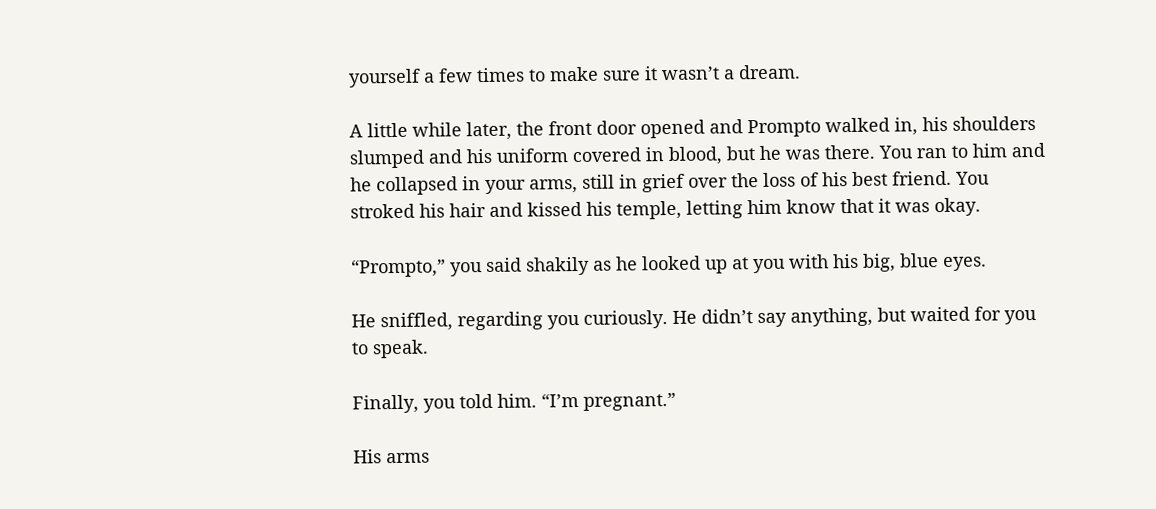yourself a few times to make sure it wasn’t a dream.

A little while later, the front door opened and Prompto walked in, his shoulders slumped and his uniform covered in blood, but he was there. You ran to him and he collapsed in your arms, still in grief over the loss of his best friend. You stroked his hair and kissed his temple, letting him know that it was okay.

“Prompto,” you said shakily as he looked up at you with his big, blue eyes.

He sniffled, regarding you curiously. He didn’t say anything, but waited for you to speak.

Finally, you told him. “I’m pregnant.”

His arms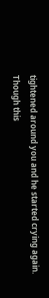tightened around you and he started crying again. Though this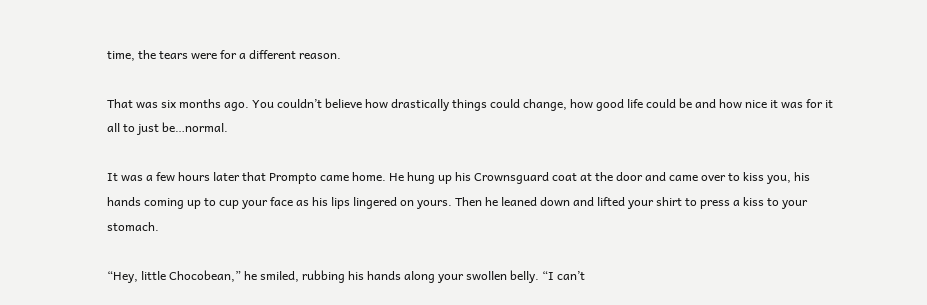time, the tears were for a different reason.

That was six months ago. You couldn’t believe how drastically things could change, how good life could be and how nice it was for it all to just be…normal.

It was a few hours later that Prompto came home. He hung up his Crownsguard coat at the door and came over to kiss you, his hands coming up to cup your face as his lips lingered on yours. Then he leaned down and lifted your shirt to press a kiss to your stomach.

“Hey, little Chocobean,” he smiled, rubbing his hands along your swollen belly. “I can’t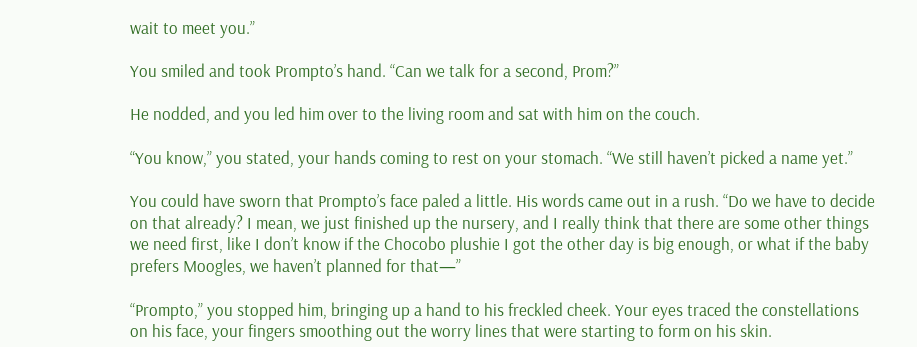wait to meet you.”

You smiled and took Prompto’s hand. “Can we talk for a second, Prom?”

He nodded, and you led him over to the living room and sat with him on the couch.

“You know,” you stated, your hands coming to rest on your stomach. “We still haven’t picked a name yet.”

You could have sworn that Prompto’s face paled a little. His words came out in a rush. “Do we have to decide on that already? I mean, we just finished up the nursery, and I really think that there are some other things we need first, like I don’t know if the Chocobo plushie I got the other day is big enough, or what if the baby prefers Moogles, we haven’t planned for that—”

“Prompto,” you stopped him, bringing up a hand to his freckled cheek. Your eyes traced the constellations on his face, your fingers smoothing out the worry lines that were starting to form on his skin.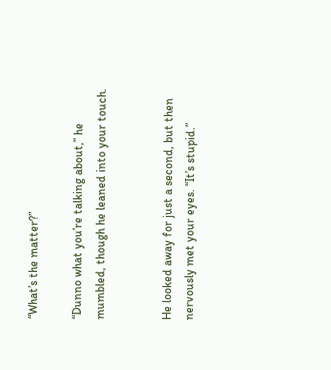“What’s the matter?”

“Dunno what you’re talking about,” he mumbled, though he leaned into your touch.


He looked away for just a second, but then nervously met your eyes. “It’s stupid.”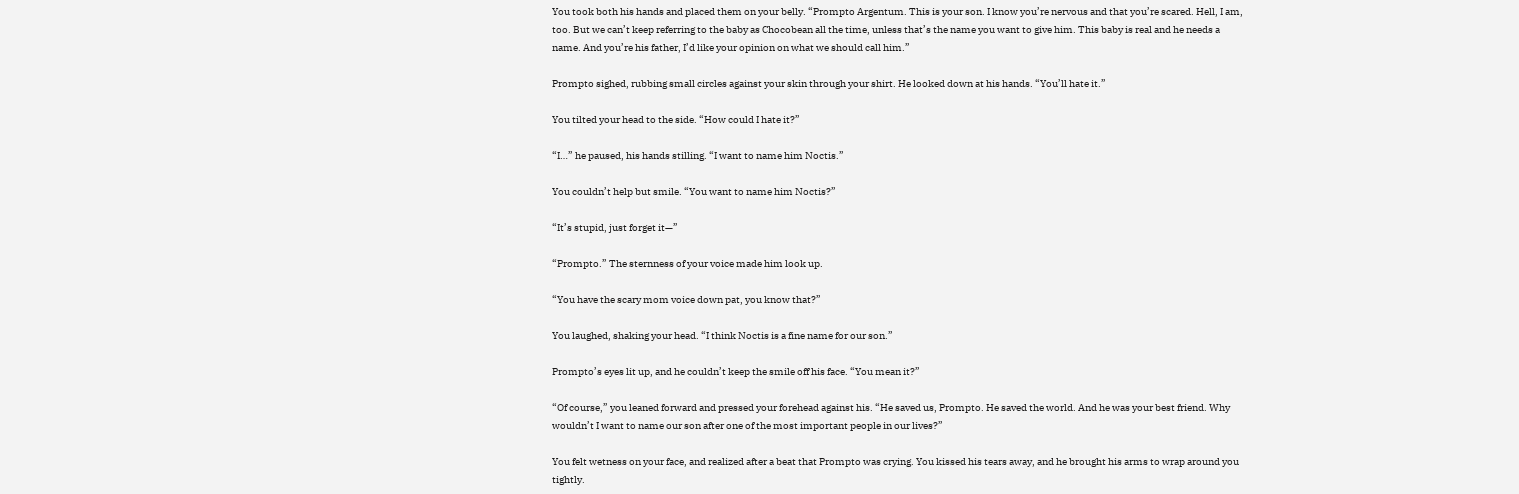You took both his hands and placed them on your belly. “Prompto Argentum. This is your son. I know you’re nervous and that you’re scared. Hell, I am, too. But we can’t keep referring to the baby as Chocobean all the time, unless that’s the name you want to give him. This baby is real and he needs a name. And you’re his father, I’d like your opinion on what we should call him.”

Prompto sighed, rubbing small circles against your skin through your shirt. He looked down at his hands. “You’ll hate it.”

You tilted your head to the side. “How could I hate it?”

“I…” he paused, his hands stilling. “I want to name him Noctis.”

You couldn’t help but smile. “You want to name him Noctis?”

“It’s stupid, just forget it—”

“Prompto.” The sternness of your voice made him look up.

“You have the scary mom voice down pat, you know that?”

You laughed, shaking your head. “I think Noctis is a fine name for our son.”

Prompto’s eyes lit up, and he couldn’t keep the smile off his face. “You mean it?”

“Of course,” you leaned forward and pressed your forehead against his. “He saved us, Prompto. He saved the world. And he was your best friend. Why wouldn’t I want to name our son after one of the most important people in our lives?”

You felt wetness on your face, and realized after a beat that Prompto was crying. You kissed his tears away, and he brought his arms to wrap around you tightly.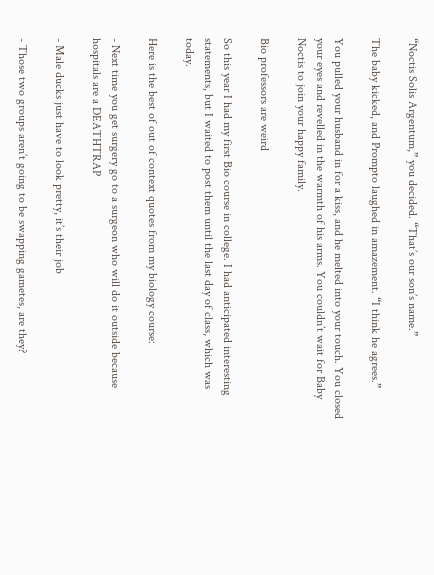“Noctis Solis Argentum,” you decided. “That’s our son’s name.”

The baby kicked, and Prompto laughed in amazement. “I think he agrees.”

You pulled your husband in for a kiss, and he melted into your touch. You closed your eyes and revelled in the warmth of his arms. You couldn’t wait for Baby Noctis to join your happy family.

Bio professors are weird

So this year I had my first Bio course in college. I had anticipated interesting statements, but I waited to post them until the last day of class, which was today.

Here is the best of out of context quotes from my biology course:

- Next time you get surgery go to a surgeon who will do it outside because hospitals are a DEATHTRAP

- Male ducks just have to look pretty, it’s their job

- Those two groups aren’t going to be swapping gametes, are they?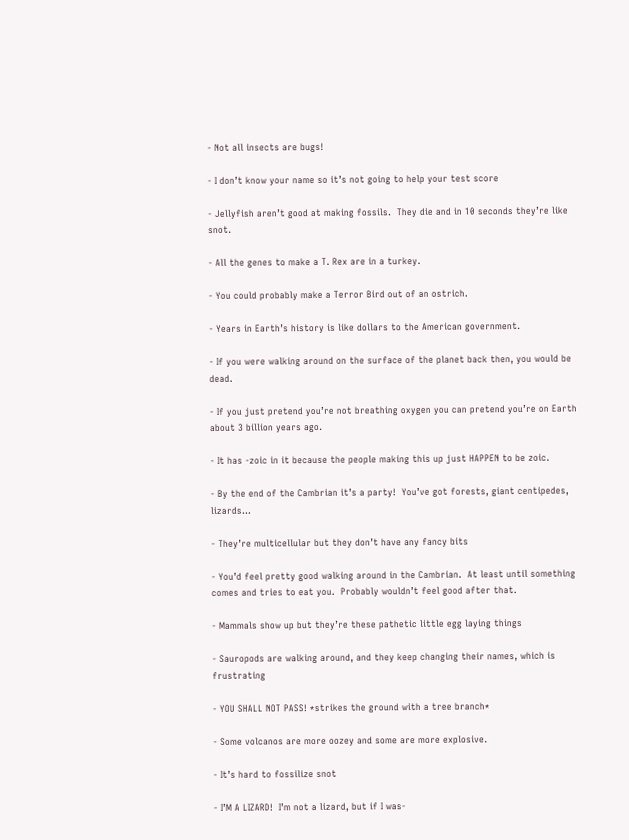- Not all insects are bugs!

- I don’t know your name so it’s not going to help your test score

- Jellyfish aren’t good at making fossils.  They die and in 10 seconds they’re like snot.

- All the genes to make a T. Rex are in a turkey.

- You could probably make a Terror Bird out of an ostrich.

- Years in Earth’s history is like dollars to the American government.

- If you were walking around on the surface of the planet back then, you would be dead.

- If you just pretend you’re not breathing oxygen you can pretend you’re on Earth about 3 billion years ago.

- It has -zoic in it because the people making this up just HAPPEN to be zoic.

- By the end of the Cambrian it’s a party!  You’ve got forests, giant centipedes, lizards…

- They’re multicellular but they don’t have any fancy bits

- You’d feel pretty good walking around in the Cambrian.  At least until something comes and tries to eat you.  Probably wouldn’t feel good after that.

- Mammals show up but they’re these pathetic little egg laying things

- Sauropods are walking around, and they keep changing their names, which is frustrating

- YOU SHALL NOT PASS! *strikes the ground with a tree branch*

- Some volcanos are more oozey and some are more explosive.

- It’s hard to fossilize snot

- I’M A LIZARD!  I’m not a lizard, but if I was-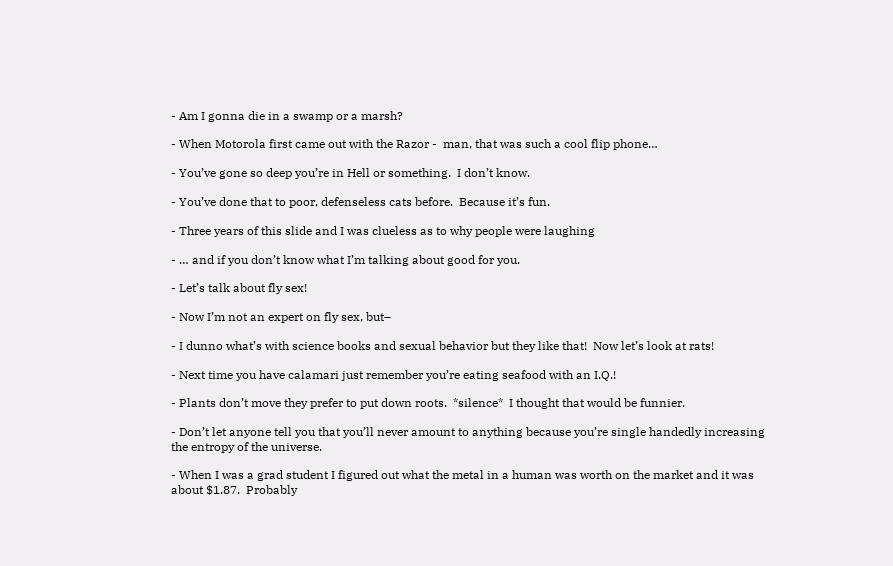- Am I gonna die in a swamp or a marsh?

- When Motorola first came out with the Razor -  man, that was such a cool flip phone…

- You’ve gone so deep you’re in Hell or something.  I don’t know.

- You’ve done that to poor, defenseless cats before.  Because it’s fun.

- Three years of this slide and I was clueless as to why people were laughing

- … and if you don’t know what I’m talking about good for you.

- Let’s talk about fly sex!

- Now I’m not an expert on fly sex, but–

- I dunno what’s with science books and sexual behavior but they like that!  Now let’s look at rats!

- Next time you have calamari just remember you’re eating seafood with an I.Q.!

- Plants don’t move they prefer to put down roots.  *silence*  I thought that would be funnier.

- Don’t let anyone tell you that you’ll never amount to anything because you’re single handedly increasing the entropy of the universe.

- When I was a grad student I figured out what the metal in a human was worth on the market and it was about $1.87.  Probably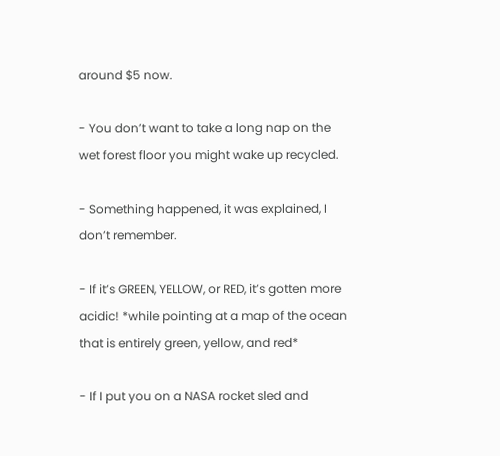around $5 now.

- You don’t want to take a long nap on the wet forest floor you might wake up recycled.

- Something happened, it was explained, I don’t remember.

- If it’s GREEN, YELLOW, or RED, it’s gotten more acidic! *while pointing at a map of the ocean that is entirely green, yellow, and red*

- If I put you on a NASA rocket sled and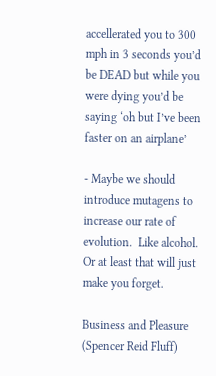accellerated you to 300 mph in 3 seconds you’d be DEAD but while you were dying you’d be saying ‘oh but I’ve been faster on an airplane’

- Maybe we should introduce mutagens to increase our rate of evolution.  Like alcohol.  Or at least that will just make you forget.

Business and Pleasure (Spencer Reid Fluff)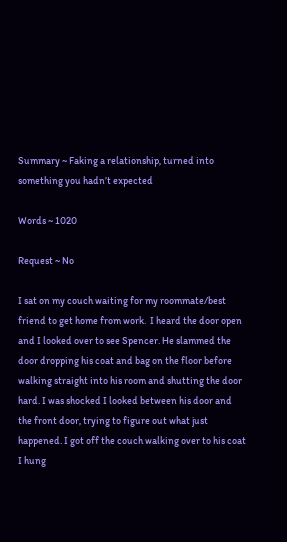Summary ~ Faking a relationship, turned into something you hadn’t expected

Words ~ 1020

Request ~ No

I sat on my couch waiting for my roommate/best friend to get home from work.  I heard the door open and I looked over to see Spencer. He slammed the door dropping his coat and bag on the floor before walking straight into his room and shutting the door hard. I was shocked I looked between his door and the front door, trying to figure out what just happened. I got off the couch walking over to his coat I hung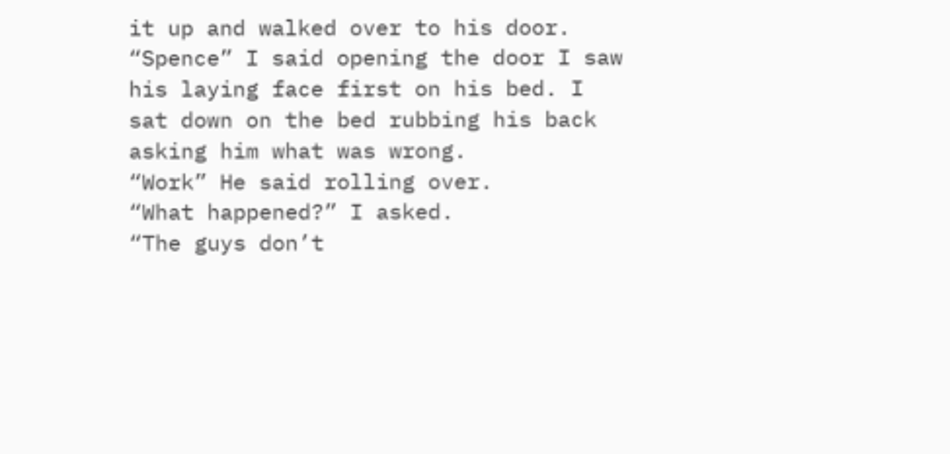it up and walked over to his door.
“Spence” I said opening the door I saw his laying face first on his bed. I sat down on the bed rubbing his back asking him what was wrong.
“Work” He said rolling over.
“What happened?” I asked.
“The guys don’t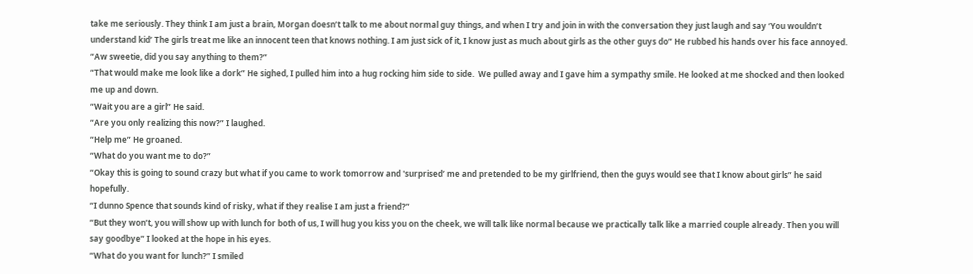take me seriously. They think I am just a brain, Morgan doesn’t talk to me about normal guy things, and when I try and join in with the conversation they just laugh and say ‘You wouldn’t understand kid’ The girls treat me like an innocent teen that knows nothing. I am just sick of it, I know just as much about girls as the other guys do” He rubbed his hands over his face annoyed.
“Aw sweetie, did you say anything to them?”
“That would make me look like a dork” He sighed, I pulled him into a hug rocking him side to side.  We pulled away and I gave him a sympathy smile. He looked at me shocked and then looked me up and down.
“Wait you are a girl” He said.
“Are you only realizing this now?” I laughed.
“Help me” He groaned.
“What do you want me to do?”
“Okay this is going to sound crazy but what if you came to work tomorrow and 'surprised’ me and pretended to be my girlfriend, then the guys would see that I know about girls” he said hopefully.
“I dunno Spence that sounds kind of risky, what if they realise I am just a friend?”
“But they won’t, you will show up with lunch for both of us, I will hug you kiss you on the cheek, we will talk like normal because we practically talk like a married couple already. Then you will say goodbye” I looked at the hope in his eyes.
“What do you want for lunch?” I smiled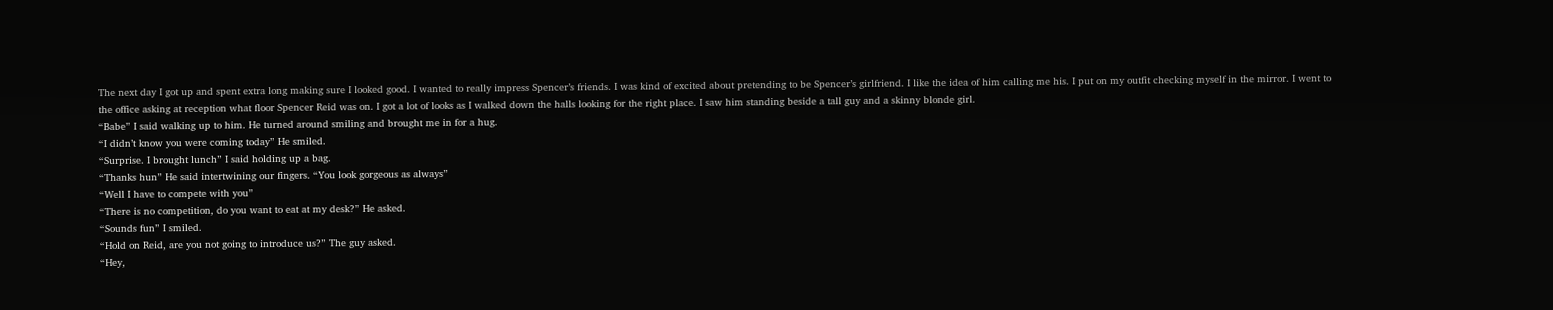The next day I got up and spent extra long making sure I looked good. I wanted to really impress Spencer’s friends. I was kind of excited about pretending to be Spencer’s girlfriend. I like the idea of him calling me his. I put on my outfit checking myself in the mirror. I went to the office asking at reception what floor Spencer Reid was on. I got a lot of looks as I walked down the halls looking for the right place. I saw him standing beside a tall guy and a skinny blonde girl.
“Babe” I said walking up to him. He turned around smiling and brought me in for a hug.
“I didn’t know you were coming today” He smiled.
“Surprise. I brought lunch” I said holding up a bag.
“Thanks hun” He said intertwining our fingers. “You look gorgeous as always”
“Well I have to compete with you”
“There is no competition, do you want to eat at my desk?” He asked.
“Sounds fun” I smiled.
“Hold on Reid, are you not going to introduce us?” The guy asked.
“Hey,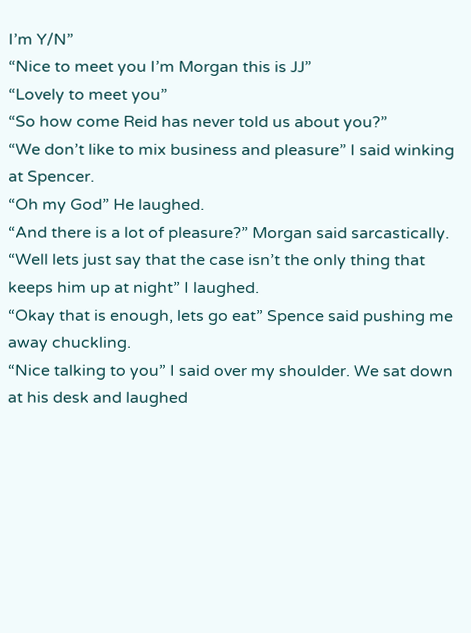I’m Y/N”
“Nice to meet you I’m Morgan this is JJ”
“Lovely to meet you”
“So how come Reid has never told us about you?”
“We don’t like to mix business and pleasure” I said winking at Spencer.
“Oh my God” He laughed.
“And there is a lot of pleasure?” Morgan said sarcastically.
“Well lets just say that the case isn’t the only thing that keeps him up at night” I laughed.
“Okay that is enough, lets go eat” Spence said pushing me away chuckling.
“Nice talking to you” I said over my shoulder. We sat down at his desk and laughed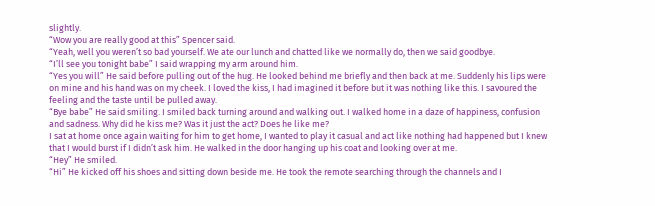slightly.
“Wow you are really good at this” Spencer said.
“Yeah, well you weren’t so bad yourself. We ate our lunch and chatted like we normally do, then we said goodbye.
“I’ll see you tonight babe” I said wrapping my arm around him.
“Yes you will” He said before pulling out of the hug. He looked behind me briefly and then back at me. Suddenly his lips were on mine and his hand was on my cheek. I loved the kiss, I had imagined it before but it was nothing like this. I savoured the feeling and the taste until be pulled away.
“Bye babe” He said smiling. I smiled back turning around and walking out. I walked home in a daze of happiness, confusion and sadness. Why did he kiss me? Was it just the act? Does he like me?
I sat at home once again waiting for him to get home, I wanted to play it casual and act like nothing had happened but I knew that I would burst if I didn’t ask him. He walked in the door hanging up his coat and looking over at me.
“Hey” He smiled.
“Hi” He kicked off his shoes and sitting down beside me. He took the remote searching through the channels and I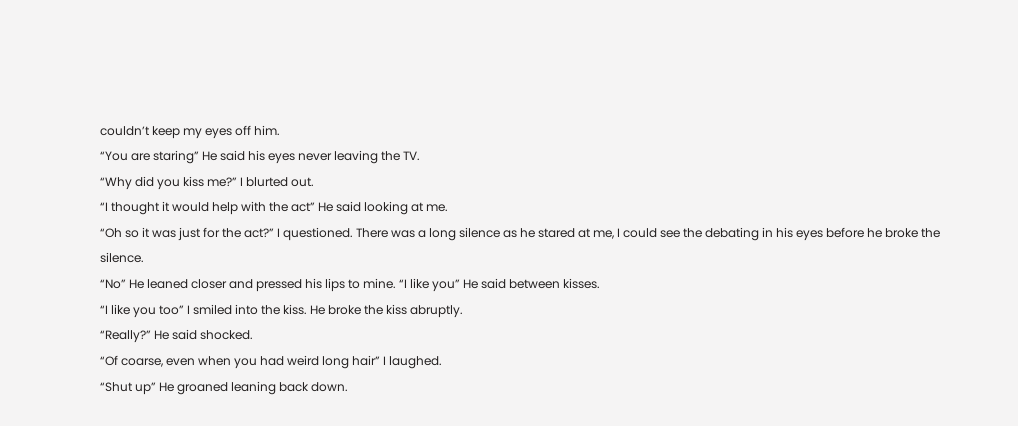couldn’t keep my eyes off him.
“You are staring” He said his eyes never leaving the TV.
“Why did you kiss me?” I blurted out.
“I thought it would help with the act” He said looking at me.
“Oh so it was just for the act?” I questioned. There was a long silence as he stared at me, I could see the debating in his eyes before he broke the silence.
“No” He leaned closer and pressed his lips to mine. “I like you” He said between kisses.
“I like you too” I smiled into the kiss. He broke the kiss abruptly.
“Really?” He said shocked.
“Of coarse, even when you had weird long hair” I laughed.
“Shut up” He groaned leaning back down.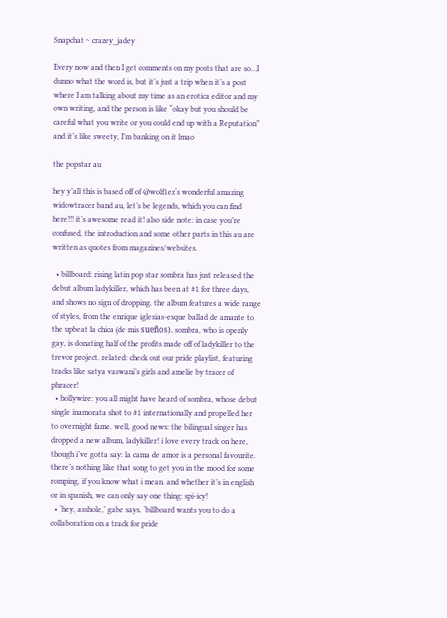Snapchat ~ crazey_jadey

Every now and then I get comments on my posts that are so…I dunno what the word is, but it’s just a trip when it’s a post where I am talking about my time as an erotica editor and my own writing, and the person is like “okay but you should be careful what you write or you could end up with a Reputation” and it’s like sweety, I’m banking on it lmao

the popstar au

hey y’all this is based off of @wolf1ez‘s wonderful amazing widowtracer band au, let’s be legends, which you can find here!!! it’s awesome read it! also side note: in case you’re confused, the introduction and some other parts in this au are written as quotes from magazines/websites.

  • billboard: rising latin pop star sombra has just released the debut album ladykiller, which has been at #1 for three days, and shows no sign of dropping. the album features a wide range of styles, from the enrique iglesias-esque ballad de amante to the upbeat la chica (de mis sueños). sombra, who is openly gay, is donating half of the profits made off of ladykiller to the trevor project. related: check out our pride playlist, featuring tracks like satya vaswani’s girls and amelie by tracer of phracer!
  • hollywire: you all might have heard of sombra, whose debut single inamorata shot to #1 internationally and propelled her to overnight fame. well, good news: the bilingual singer has dropped a new album, ladykiller! i love every track on here, though i’ve gotta say: la cama de amor is a personal favourite. there’s nothing like that song to get you in the mood for some romping, if you know what i mean. and whether it’s in english or in spanish, we can only say one thing: spi-icy!
  • ‘hey, asshole,’ gabe says. ‘billboard wants you to do a collaboration on a track for pride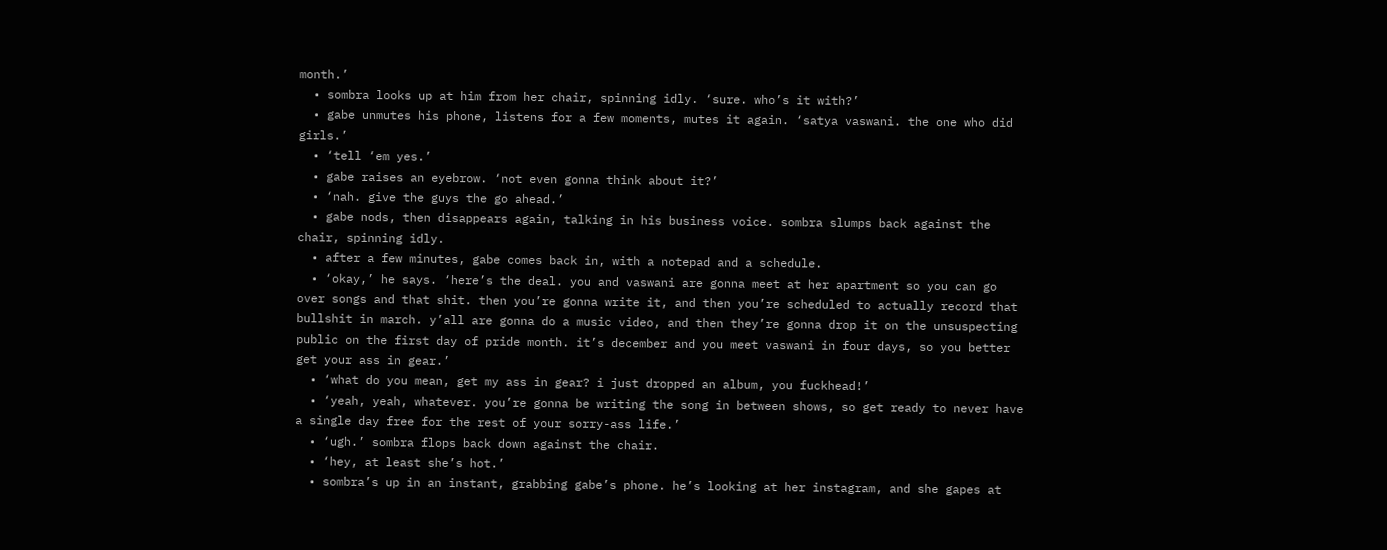month.’
  • sombra looks up at him from her chair, spinning idly. ‘sure. who’s it with?’
  • gabe unmutes his phone, listens for a few moments, mutes it again. ‘satya vaswani. the one who did girls.’
  • ‘tell ‘em yes.’
  • gabe raises an eyebrow. ‘not even gonna think about it?’
  • ‘nah. give the guys the go ahead.’
  • gabe nods, then disappears again, talking in his business voice. sombra slumps back against the chair, spinning idly.
  • after a few minutes, gabe comes back in, with a notepad and a schedule.
  • ‘okay,’ he says. ‘here’s the deal. you and vaswani are gonna meet at her apartment so you can go over songs and that shit. then you’re gonna write it, and then you’re scheduled to actually record that bullshit in march. y’all are gonna do a music video, and then they’re gonna drop it on the unsuspecting public on the first day of pride month. it’s december and you meet vaswani in four days, so you better get your ass in gear.’
  • ‘what do you mean, get my ass in gear? i just dropped an album, you fuckhead!’
  • ‘yeah, yeah, whatever. you’re gonna be writing the song in between shows, so get ready to never have a single day free for the rest of your sorry-ass life.’
  • ‘ugh.’ sombra flops back down against the chair.
  • ‘hey, at least she’s hot.’
  • sombra’s up in an instant, grabbing gabe’s phone. he’s looking at her instagram, and she gapes at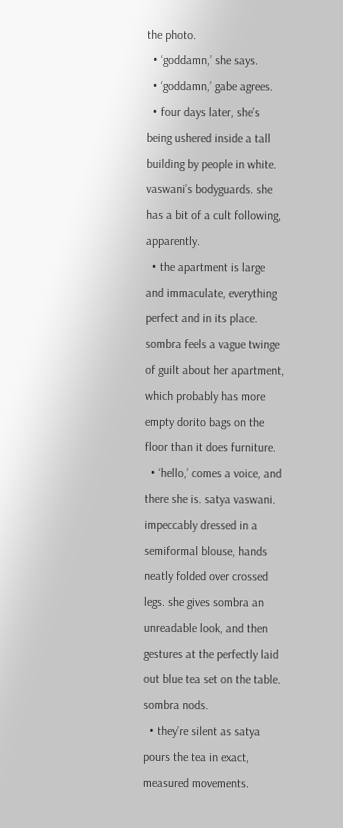the photo.
  • ‘goddamn,’ she says.
  • ‘goddamn,’ gabe agrees.
  • four days later, she’s being ushered inside a tall building by people in white. vaswani’s bodyguards. she has a bit of a cult following, apparently.
  • the apartment is large and immaculate, everything perfect and in its place. sombra feels a vague twinge of guilt about her apartment, which probably has more empty dorito bags on the floor than it does furniture.
  • ‘hello,’ comes a voice, and there she is. satya vaswani. impeccably dressed in a semiformal blouse, hands neatly folded over crossed legs. she gives sombra an unreadable look, and then gestures at the perfectly laid out blue tea set on the table. sombra nods.
  • they’re silent as satya pours the tea in exact, measured movements.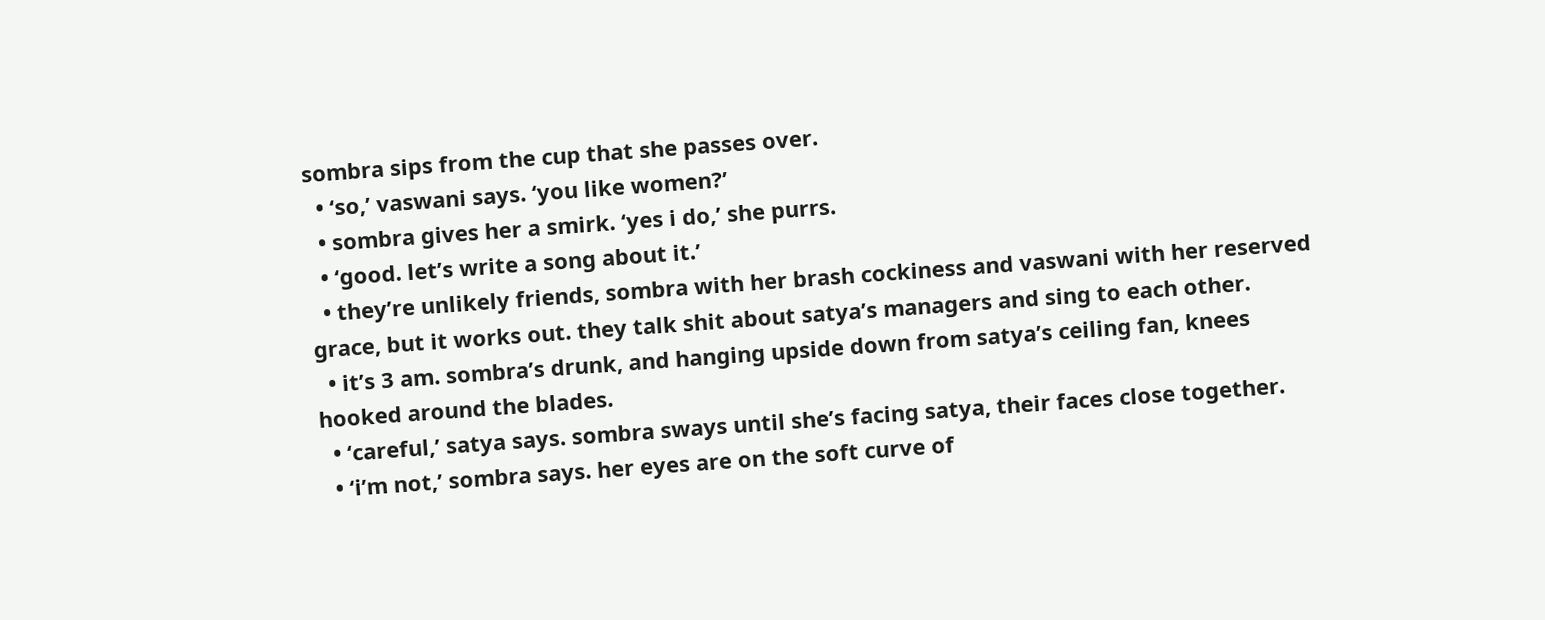sombra sips from the cup that she passes over.
  • ‘so,’ vaswani says. ‘you like women?’
  • sombra gives her a smirk. ‘yes i do,’ she purrs.
  • ‘good. let’s write a song about it.’
  • they’re unlikely friends, sombra with her brash cockiness and vaswani with her reserved grace, but it works out. they talk shit about satya’s managers and sing to each other.
  • it’s 3 am. sombra’s drunk, and hanging upside down from satya’s ceiling fan, knees hooked around the blades.
  • ‘careful,’ satya says. sombra sways until she’s facing satya, their faces close together.
  • ‘i’m not,’ sombra says. her eyes are on the soft curve of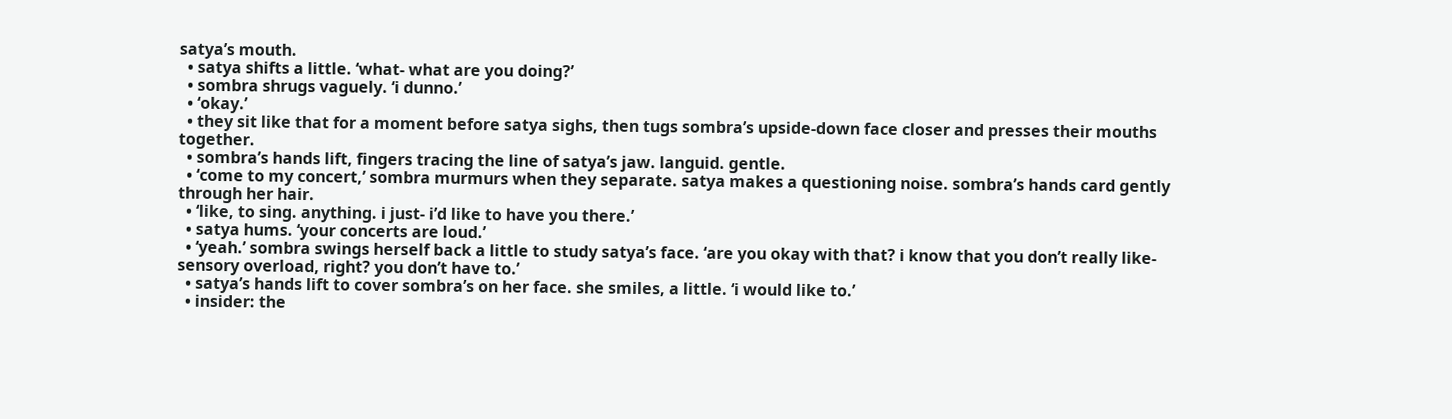satya’s mouth.
  • satya shifts a little. ‘what- what are you doing?’
  • sombra shrugs vaguely. ‘i dunno.’
  • ‘okay.’
  • they sit like that for a moment before satya sighs, then tugs sombra’s upside-down face closer and presses their mouths together.
  • sombra’s hands lift, fingers tracing the line of satya’s jaw. languid. gentle.
  • ‘come to my concert,’ sombra murmurs when they separate. satya makes a questioning noise. sombra’s hands card gently through her hair.
  • ‘like, to sing. anything. i just- i’d like to have you there.’
  • satya hums. ‘your concerts are loud.’
  • ‘yeah.’ sombra swings herself back a little to study satya’s face. ‘are you okay with that? i know that you don’t really like- sensory overload, right? you don’t have to.’
  • satya’s hands lift to cover sombra’s on her face. she smiles, a little. ‘i would like to.’
  • insider: the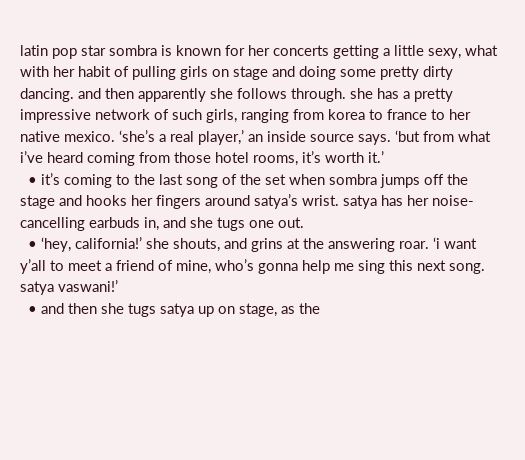latin pop star sombra is known for her concerts getting a little sexy, what with her habit of pulling girls on stage and doing some pretty dirty dancing. and then apparently she follows through. she has a pretty impressive network of such girls, ranging from korea to france to her native mexico. ‘she’s a real player,’ an inside source says. ‘but from what i’ve heard coming from those hotel rooms, it’s worth it.’
  • it’s coming to the last song of the set when sombra jumps off the stage and hooks her fingers around satya’s wrist. satya has her noise-cancelling earbuds in, and she tugs one out.
  • ‘hey, california!’ she shouts, and grins at the answering roar. ‘i want y’all to meet a friend of mine, who’s gonna help me sing this next song. satya vaswani!’
  • and then she tugs satya up on stage, as the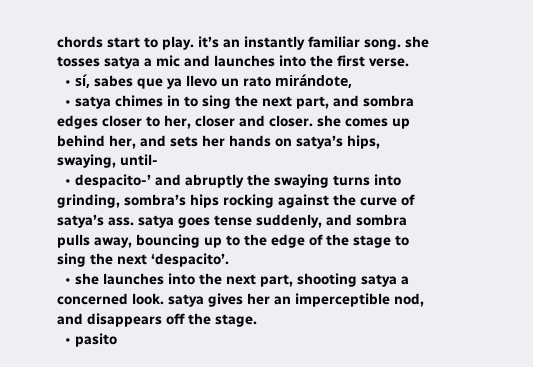chords start to play. it’s an instantly familiar song. she tosses satya a mic and launches into the first verse.
  • sí, sabes que ya llevo un rato mirándote,
  • satya chimes in to sing the next part, and sombra edges closer to her, closer and closer. she comes up behind her, and sets her hands on satya’s hips, swaying, until-
  • despacito-’ and abruptly the swaying turns into grinding, sombra’s hips rocking against the curve of satya’s ass. satya goes tense suddenly, and sombra pulls away, bouncing up to the edge of the stage to sing the next ‘despacito’.
  • she launches into the next part, shooting satya a concerned look. satya gives her an imperceptible nod, and disappears off the stage.
  • pasito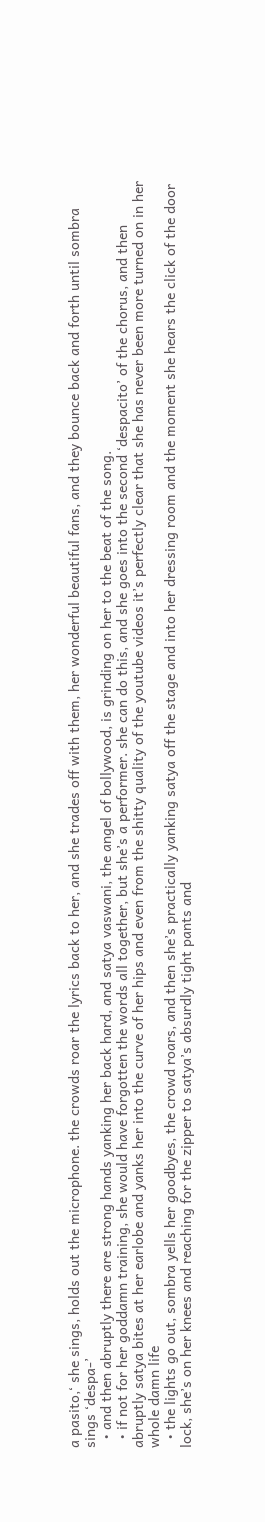a pasito,‘ she sings, holds out the microphone. the crowds roar the lyrics back to her, and she trades off with them, her wonderful beautiful fans, and they bounce back and forth until sombra sings ‘despa-’
  • and then abruptly there are strong hands yanking her back hard, and satya vaswani, the angel of bollywood, is grinding on her to the beat of the song.
  • if not for her goddamn training, she would have forgotten the words all together, but she’s a performer. she can do this, and she goes into the second ‘despacito’ of the chorus, and then abruptly satya bites at her earlobe and yanks her into the curve of her hips and even from the shitty quality of the youtube videos it’s perfectly clear that she has never been more turned on in her whole damn life
  • the lights go out, sombra yells her goodbyes, the crowd roars, and then she’s practically yanking satya off the stage and into her dressing room and the moment she hears the click of the door lock, she’s on her knees and reaching for the zipper to satya’s absurdly tight pants and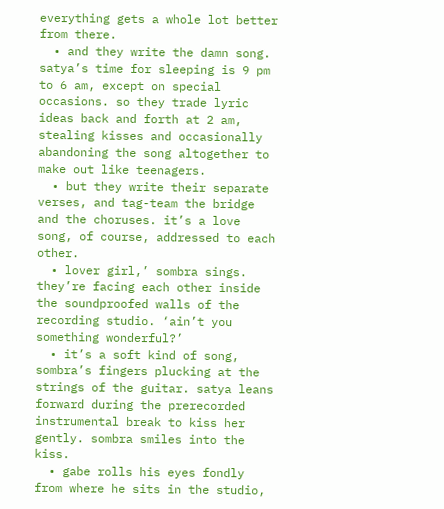everything gets a whole lot better from there.
  • and they write the damn song. satya’s time for sleeping is 9 pm to 6 am, except on special occasions. so they trade lyric ideas back and forth at 2 am, stealing kisses and occasionally abandoning the song altogether to make out like teenagers.
  • but they write their separate verses, and tag-team the bridge and the choruses. it’s a love song, of course, addressed to each other.
  • lover girl,’ sombra sings. they’re facing each other inside the soundproofed walls of the recording studio. ‘ain’t you something wonderful?’
  • it’s a soft kind of song, sombra’s fingers plucking at the strings of the guitar. satya leans forward during the prerecorded instrumental break to kiss her gently. sombra smiles into the kiss.
  • gabe rolls his eyes fondly from where he sits in the studio,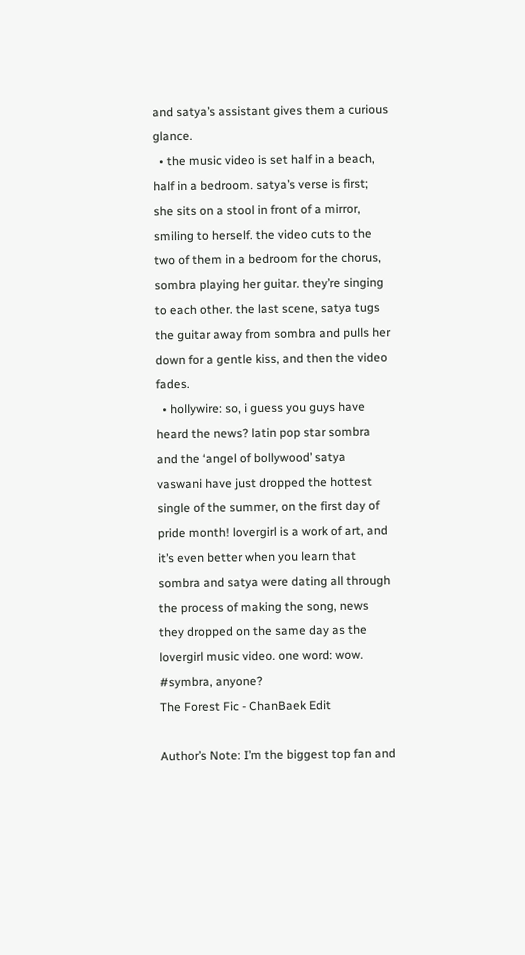and satya’s assistant gives them a curious glance.
  • the music video is set half in a beach, half in a bedroom. satya’s verse is first; she sits on a stool in front of a mirror, smiling to herself. the video cuts to the two of them in a bedroom for the chorus, sombra playing her guitar. they’re singing to each other. the last scene, satya tugs the guitar away from sombra and pulls her down for a gentle kiss, and then the video fades.
  • hollywire: so, i guess you guys have heard the news? latin pop star sombra and the ‘angel of bollywood’ satya vaswani have just dropped the hottest single of the summer, on the first day of pride month! lovergirl is a work of art, and it’s even better when you learn that sombra and satya were dating all through the process of making the song, news they dropped on the same day as the lovergirl music video. one word: wow. #symbra, anyone?
The Forest Fic - ChanBaek Edit

Author’s Note: I’m the biggest top fan and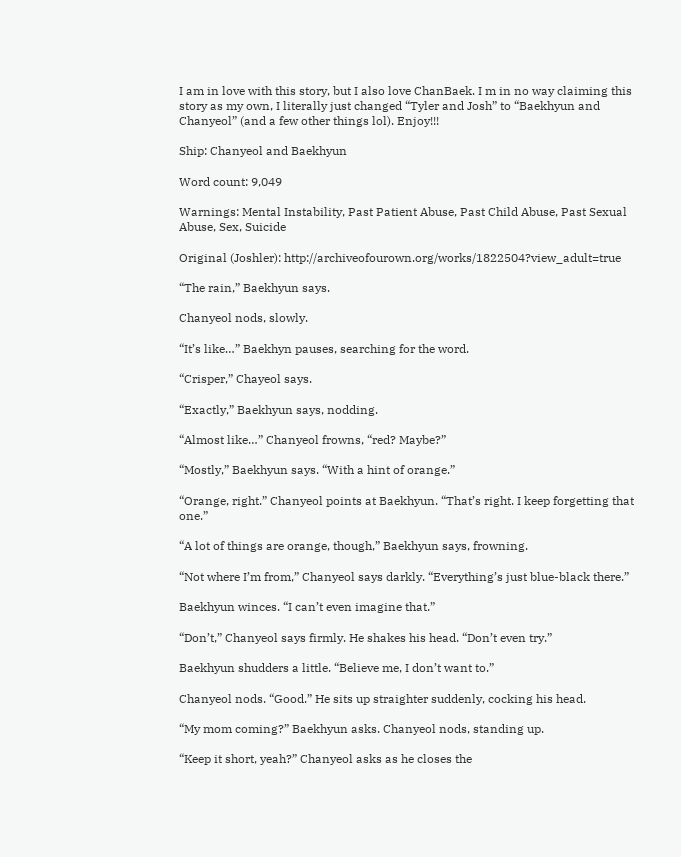I am in love with this story, but I also love ChanBaek. I m in no way claiming this story as my own, I literally just changed “Tyler and Josh” to “Baekhyun and Chanyeol” (and a few other things lol). Enjoy!!!

Ship: Chanyeol and Baekhyun

Word count: 9,049

Warnings: Mental Instability, Past Patient Abuse, Past Child Abuse, Past Sexual Abuse, Sex, Suicide

Original (Joshler): http://archiveofourown.org/works/1822504?view_adult=true

“The rain,” Baekhyun says.

Chanyeol nods, slowly.

“It’s like…” Baekhyn pauses, searching for the word.

“Crisper,” Chayeol says.

“Exactly,” Baekhyun says, nodding.

“Almost like…” Chanyeol frowns, “red? Maybe?”

“Mostly,” Baekhyun says. “With a hint of orange.”

“Orange, right.” Chanyeol points at Baekhyun. “That’s right. I keep forgetting that one.”

“A lot of things are orange, though,” Baekhyun says, frowning.

“Not where I’m from,” Chanyeol says darkly. “Everything’s just blue-black there.”

Baekhyun winces. “I can’t even imagine that.”

“Don’t,” Chanyeol says firmly. He shakes his head. “Don’t even try.”

Baekhyun shudders a little. “Believe me, I don’t want to.”

Chanyeol nods. “Good.” He sits up straighter suddenly, cocking his head.

“My mom coming?” Baekhyun asks. Chanyeol nods, standing up.

“Keep it short, yeah?” Chanyeol asks as he closes the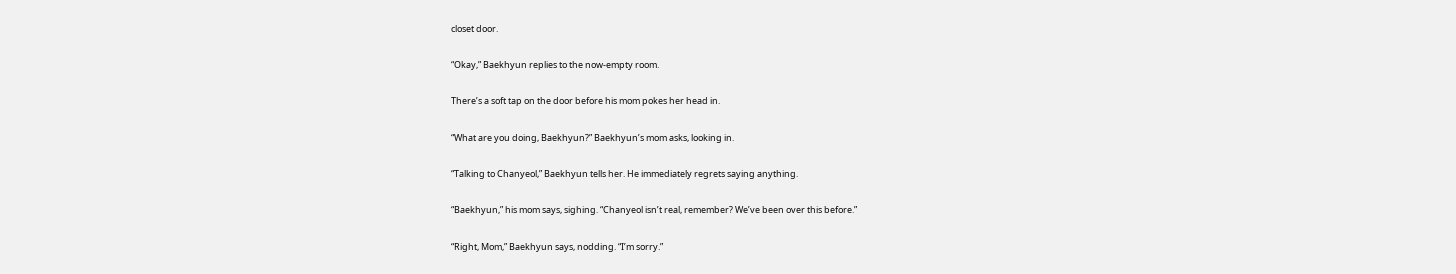closet door.

“Okay,” Baekhyun replies to the now-empty room.

There’s a soft tap on the door before his mom pokes her head in.

“What are you doing, Baekhyun?” Baekhyun’s mom asks, looking in.

“Talking to Chanyeol,” Baekhyun tells her. He immediately regrets saying anything.

“Baekhyun,” his mom says, sighing. “Chanyeol isn’t real, remember? We’ve been over this before.”

“Right, Mom,” Baekhyun says, nodding. “I’m sorry.”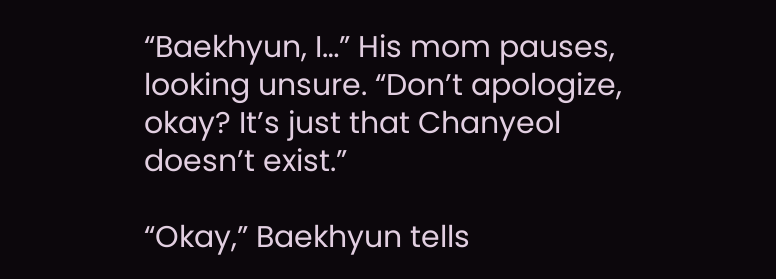“Baekhyun, I…” His mom pauses, looking unsure. “Don’t apologize, okay? It’s just that Chanyeol doesn’t exist.”

“Okay,” Baekhyun tells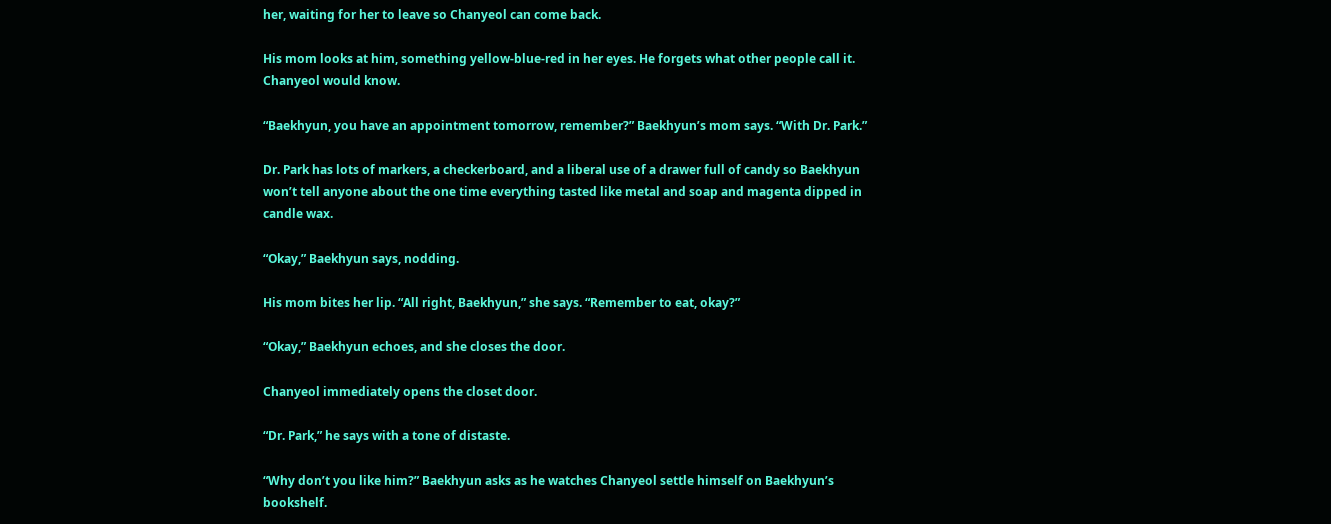her, waiting for her to leave so Chanyeol can come back.

His mom looks at him, something yellow-blue-red in her eyes. He forgets what other people call it. Chanyeol would know.

“Baekhyun, you have an appointment tomorrow, remember?” Baekhyun’s mom says. “With Dr. Park.”

Dr. Park has lots of markers, a checkerboard, and a liberal use of a drawer full of candy so Baekhyun won’t tell anyone about the one time everything tasted like metal and soap and magenta dipped in candle wax.

“Okay,” Baekhyun says, nodding.

His mom bites her lip. “All right, Baekhyun,” she says. “Remember to eat, okay?”

“Okay,” Baekhyun echoes, and she closes the door.

Chanyeol immediately opens the closet door.

“Dr. Park,” he says with a tone of distaste.

“Why don’t you like him?” Baekhyun asks as he watches Chanyeol settle himself on Baekhyun’s bookshelf.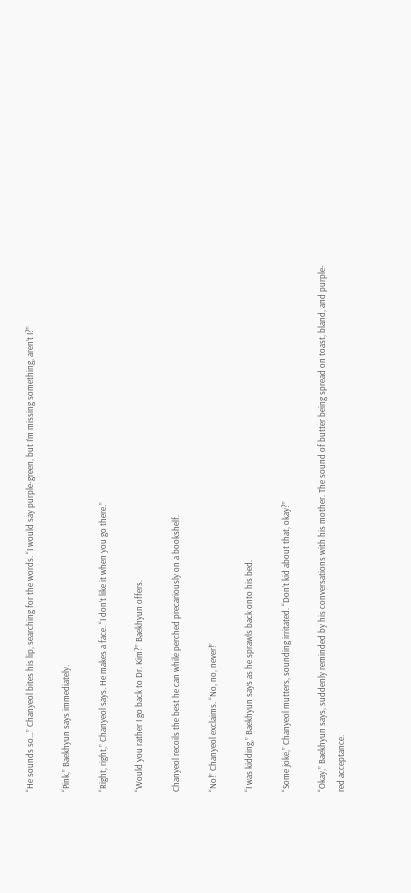“He sounds so…” Chanyeol bites his lip, searching for the words. “I would say purple-green, but I’m missing something, aren’t I?”

“Pink,” Baekhyun says immediately.

“Right, right,” Chanyeol says. He makes a face. “I don’t like it when you go there.”

“Would you rather I go back to Dr. Kim?” Baekhyun offers.

Chanyeol recoils the best he can while perched precariously on a bookshelf.

“No!” Chanyeol exclaims. “No, no, never!”

“I was kidding,” Baekhyun says as he sprawls back onto his bed.

“Some joke,” Chanyeol mutters, sounding irritated. “Don’t kid about that, okay?”

“Okay,” Baekhyun says, suddenly reminded by his conversations with his mother. The sound of butter being spread on toast, bland, and purple-red acceptance.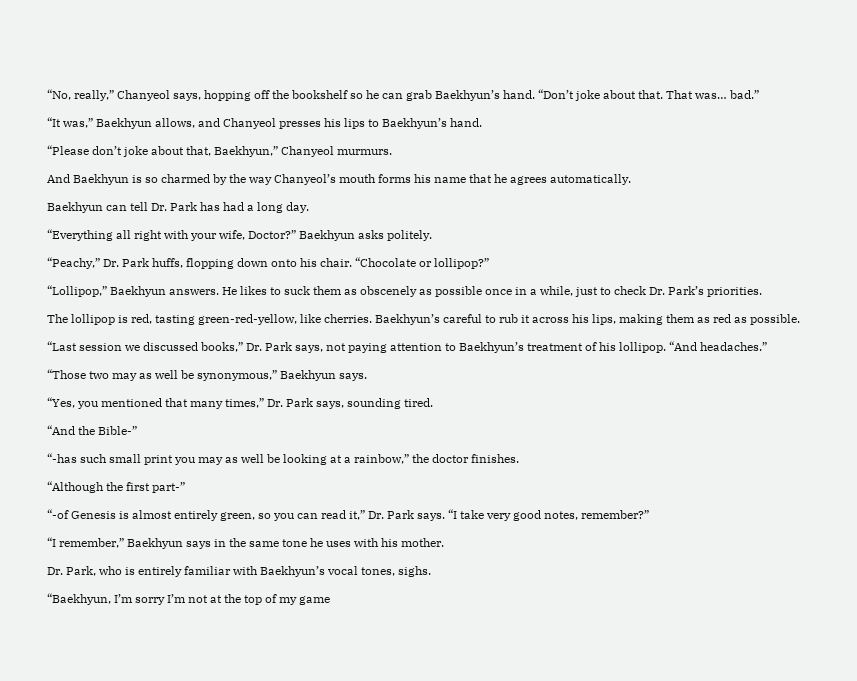“No, really,” Chanyeol says, hopping off the bookshelf so he can grab Baekhyun’s hand. “Don’t joke about that. That was… bad.”

“It was,” Baekhyun allows, and Chanyeol presses his lips to Baekhyun’s hand.

“Please don’t joke about that, Baekhyun,” Chanyeol murmurs.

And Baekhyun is so charmed by the way Chanyeol’s mouth forms his name that he agrees automatically.

Baekhyun can tell Dr. Park has had a long day.

“Everything all right with your wife, Doctor?” Baekhyun asks politely.

“Peachy,” Dr. Park huffs, flopping down onto his chair. “Chocolate or lollipop?”

“Lollipop,” Baekhyun answers. He likes to suck them as obscenely as possible once in a while, just to check Dr. Park’s priorities.

The lollipop is red, tasting green-red-yellow, like cherries. Baekhyun’s careful to rub it across his lips, making them as red as possible.

“Last session we discussed books,” Dr. Park says, not paying attention to Baekhyun’s treatment of his lollipop. “And headaches.”

“Those two may as well be synonymous,” Baekhyun says.

“Yes, you mentioned that many times,” Dr. Park says, sounding tired.

“And the Bible-”

“-has such small print you may as well be looking at a rainbow,” the doctor finishes.

“Although the first part-”

“-of Genesis is almost entirely green, so you can read it,” Dr. Park says. “I take very good notes, remember?”

“I remember,” Baekhyun says in the same tone he uses with his mother.

Dr. Park, who is entirely familiar with Baekhyun’s vocal tones, sighs.

“Baekhyun, I’m sorry I’m not at the top of my game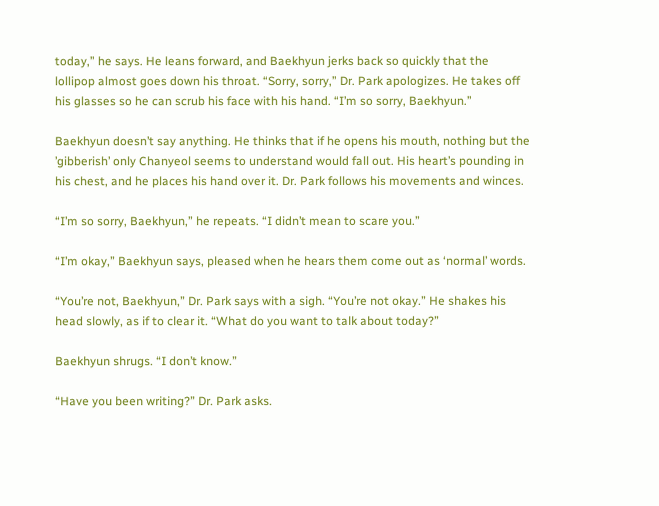today,” he says. He leans forward, and Baekhyun jerks back so quickly that the lollipop almost goes down his throat. “Sorry, sorry,” Dr. Park apologizes. He takes off his glasses so he can scrub his face with his hand. “I’m so sorry, Baekhyun.”

Baekhyun doesn’t say anything. He thinks that if he opens his mouth, nothing but the ’gibberish’ only Chanyeol seems to understand would fall out. His heart’s pounding in his chest, and he places his hand over it. Dr. Park follows his movements and winces.

“I’m so sorry, Baekhyun,” he repeats. “I didn’t mean to scare you.”

“I’m okay,” Baekhyun says, pleased when he hears them come out as ‘normal’ words.

“You’re not, Baekhyun,” Dr. Park says with a sigh. “You’re not okay.” He shakes his head slowly, as if to clear it. “What do you want to talk about today?”

Baekhyun shrugs. “I don’t know.”

“Have you been writing?” Dr. Park asks.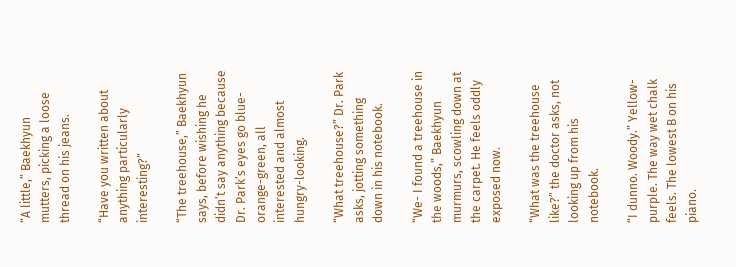“A little,” Baekhyun mutters, picking a loose thread on his jeans.

“Have you written about anything particularly interesting?”

“The treehouse,” Baekhyun says, before wishing he didn’t say anything because Dr. Park’s eyes go blue-orange-green, all interested and almost hungry-looking.

“What treehouse?” Dr. Park asks, jotting something down in his notebook.

“We- I found a treehouse in the woods,” Baekhyun murmurs, scowling down at the carpet. He feels oddly exposed now.

“What was the treehouse like?” the doctor asks, not looking up from his notebook.

“I dunno. Woody.” Yellow-purple. The way wet chalk feels. The lowest B on his piano.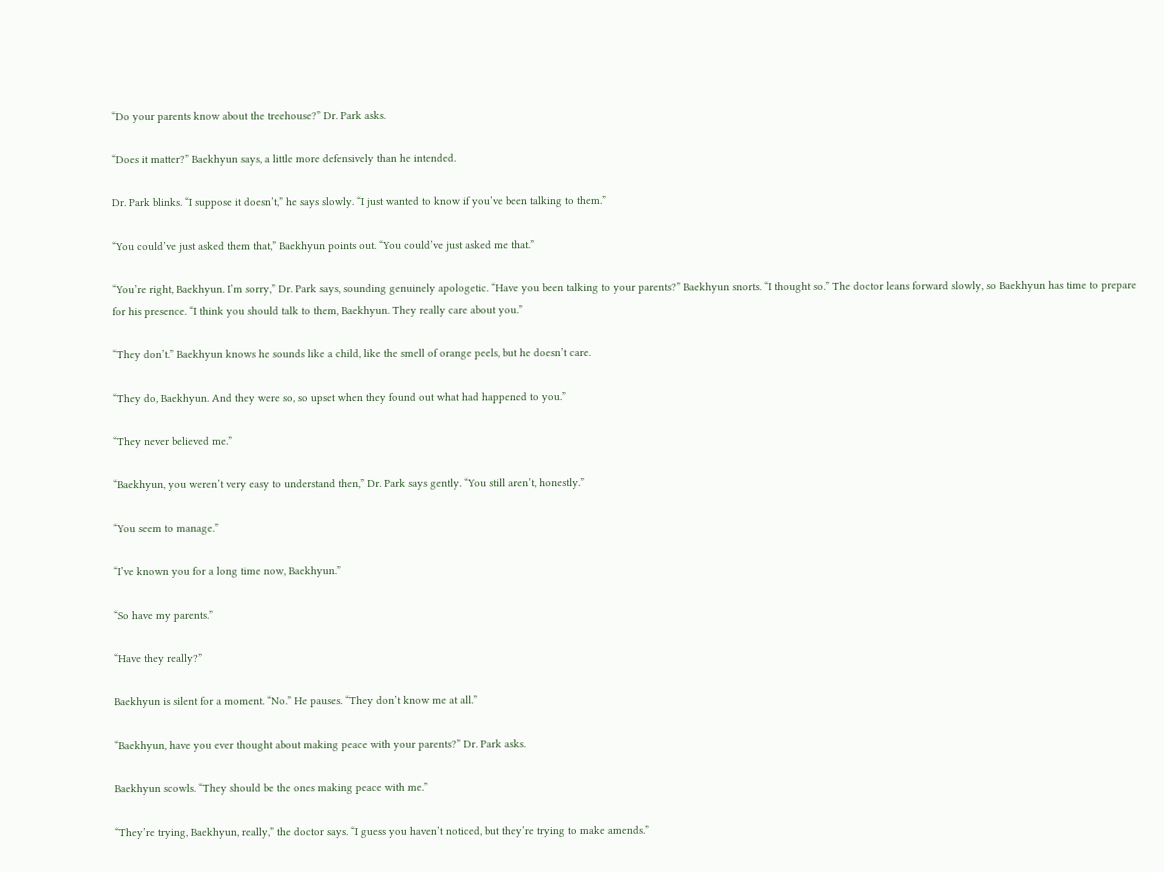“Do your parents know about the treehouse?” Dr. Park asks.

“Does it matter?” Baekhyun says, a little more defensively than he intended.

Dr. Park blinks. “I suppose it doesn’t,” he says slowly. “I just wanted to know if you’ve been talking to them.”

“You could’ve just asked them that,” Baekhyun points out. “You could’ve just asked me that.”

“You’re right, Baekhyun. I’m sorry,” Dr. Park says, sounding genuinely apologetic. “Have you been talking to your parents?” Baekhyun snorts. “I thought so.” The doctor leans forward slowly, so Baekhyun has time to prepare for his presence. “I think you should talk to them, Baekhyun. They really care about you.”

“They don’t.” Baekhyun knows he sounds like a child, like the smell of orange peels, but he doesn’t care.

“They do, Baekhyun. And they were so, so upset when they found out what had happened to you.”

“They never believed me.”

“Baekhyun, you weren’t very easy to understand then,” Dr. Park says gently. “You still aren’t, honestly.”

“You seem to manage.”

“I’ve known you for a long time now, Baekhyun.”

“So have my parents.”

“Have they really?”

Baekhyun is silent for a moment. “No.” He pauses. “They don’t know me at all.”

“Baekhyun, have you ever thought about making peace with your parents?” Dr. Park asks.

Baekhyun scowls. “They should be the ones making peace with me.”

“They’re trying, Baekhyun, really,” the doctor says. “I guess you haven’t noticed, but they’re trying to make amends.”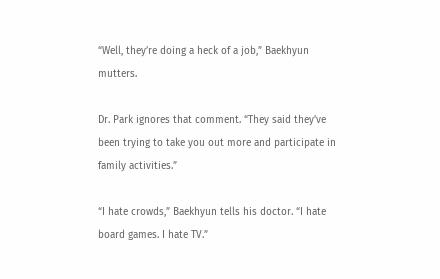“Well, they’re doing a heck of a job,” Baekhyun mutters.

Dr. Park ignores that comment. “They said they’ve been trying to take you out more and participate in family activities.”

“I hate crowds,” Baekhyun tells his doctor. “I hate board games. I hate TV.”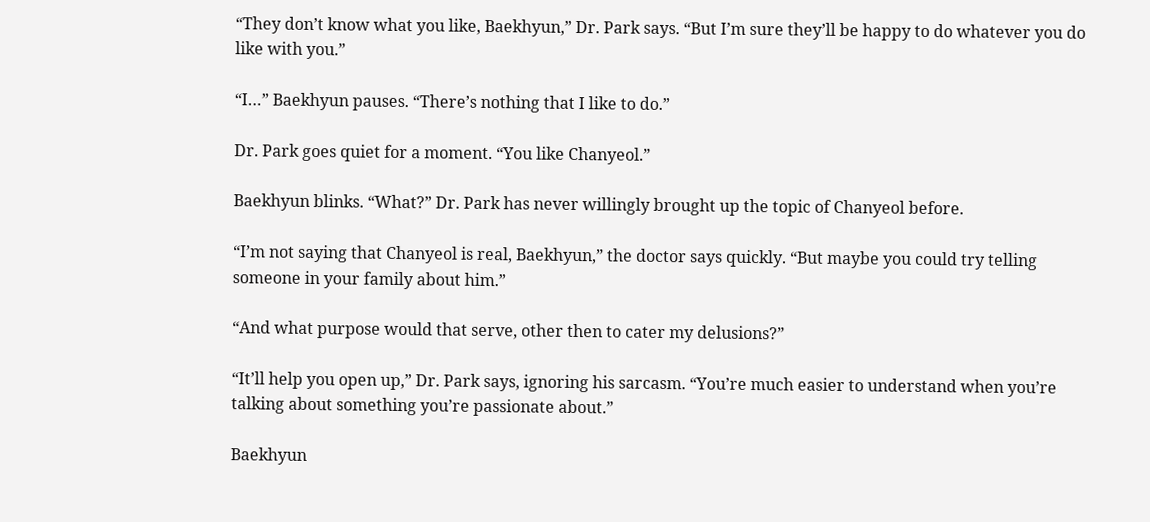“They don’t know what you like, Baekhyun,” Dr. Park says. “But I’m sure they’ll be happy to do whatever you do like with you.”

“I…” Baekhyun pauses. “There’s nothing that I like to do.”

Dr. Park goes quiet for a moment. “You like Chanyeol.”

Baekhyun blinks. “What?” Dr. Park has never willingly brought up the topic of Chanyeol before.

“I’m not saying that Chanyeol is real, Baekhyun,” the doctor says quickly. “But maybe you could try telling someone in your family about him.”

“And what purpose would that serve, other then to cater my delusions?”

“It’ll help you open up,” Dr. Park says, ignoring his sarcasm. “You’re much easier to understand when you’re talking about something you’re passionate about.”

Baekhyun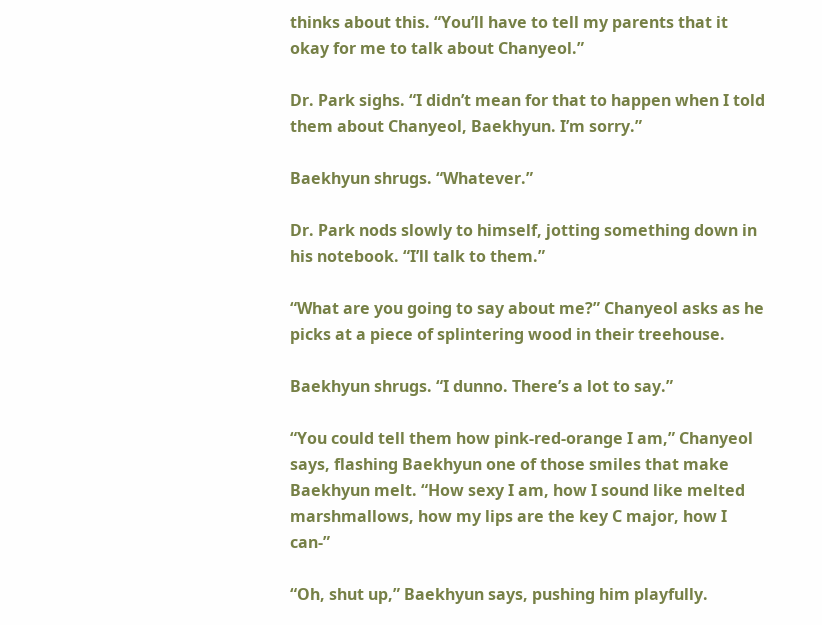thinks about this. “You’ll have to tell my parents that it okay for me to talk about Chanyeol.”

Dr. Park sighs. “I didn’t mean for that to happen when I told them about Chanyeol, Baekhyun. I’m sorry.”

Baekhyun shrugs. “Whatever.”

Dr. Park nods slowly to himself, jotting something down in his notebook. “I’ll talk to them.”

“What are you going to say about me?” Chanyeol asks as he picks at a piece of splintering wood in their treehouse.

Baekhyun shrugs. “I dunno. There’s a lot to say.”

“You could tell them how pink-red-orange I am,” Chanyeol says, flashing Baekhyun one of those smiles that make Baekhyun melt. “How sexy I am, how I sound like melted marshmallows, how my lips are the key C major, how I can-”

“Oh, shut up,” Baekhyun says, pushing him playfully.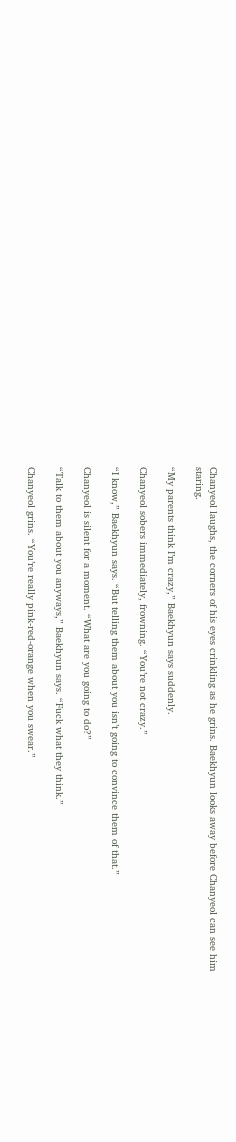Chanyeol laughs, the corners of his eyes crinkling as he grins. Baekhyun looks away before Chanyeol can see him staring.

“My parents think I’m crazy,” Baekhyun says suddenly.

Chanyeol sobers immediately, frowning. “You’re not crazy.”

“I know,” Baekhyun says. “But telling them about you isn’t going to convince them of that.”

Chanyeol is silent for a moment. “What are you going to do?”

“Talk to them about you anyways,” Baekhyun says. “Fuck what they think.”

Chanyeol grins. “You’re really pink-red-orange when you swear.”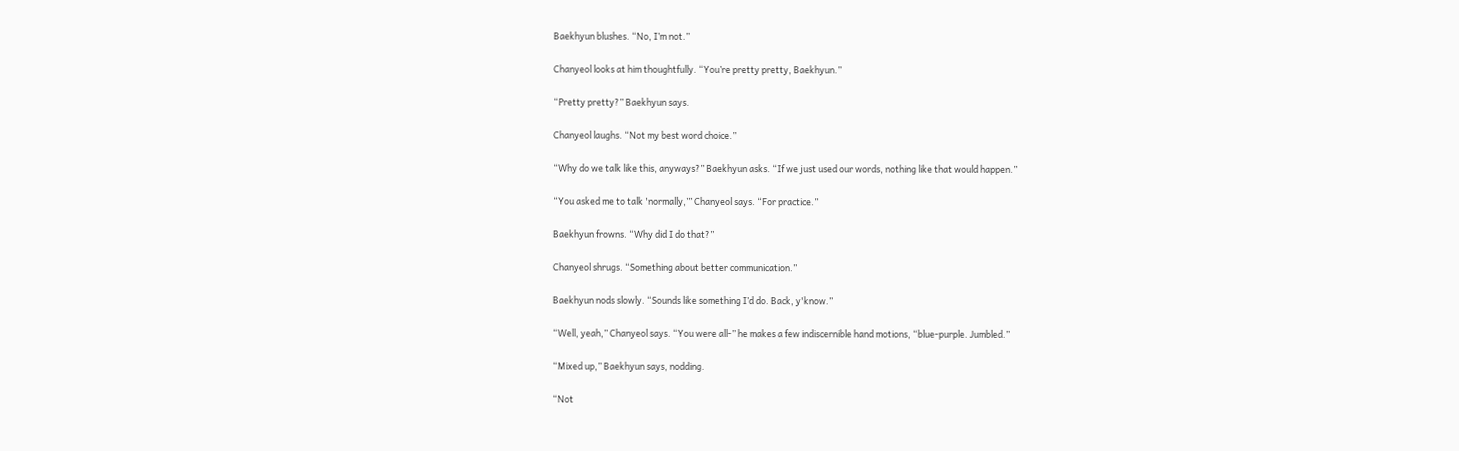Baekhyun blushes. “No, I’m not.”

Chanyeol looks at him thoughtfully. “You’re pretty pretty, Baekhyun.”

“Pretty pretty?” Baekhyun says.

Chanyeol laughs. “Not my best word choice.”

“Why do we talk like this, anyways?” Baekhyun asks. “If we just used our words, nothing like that would happen.”

“You asked me to talk 'normally,’” Chanyeol says. “For practice.”

Baekhyun frowns. “Why did I do that?”

Chanyeol shrugs. “Something about better communication.”

Baekhyun nods slowly. “Sounds like something I’d do. Back, y'know.”

“Well, yeah,” Chanyeol says. “You were all-” he makes a few indiscernible hand motions, “blue-purple. Jumbled.”

“Mixed up,” Baekhyun says, nodding.

“Not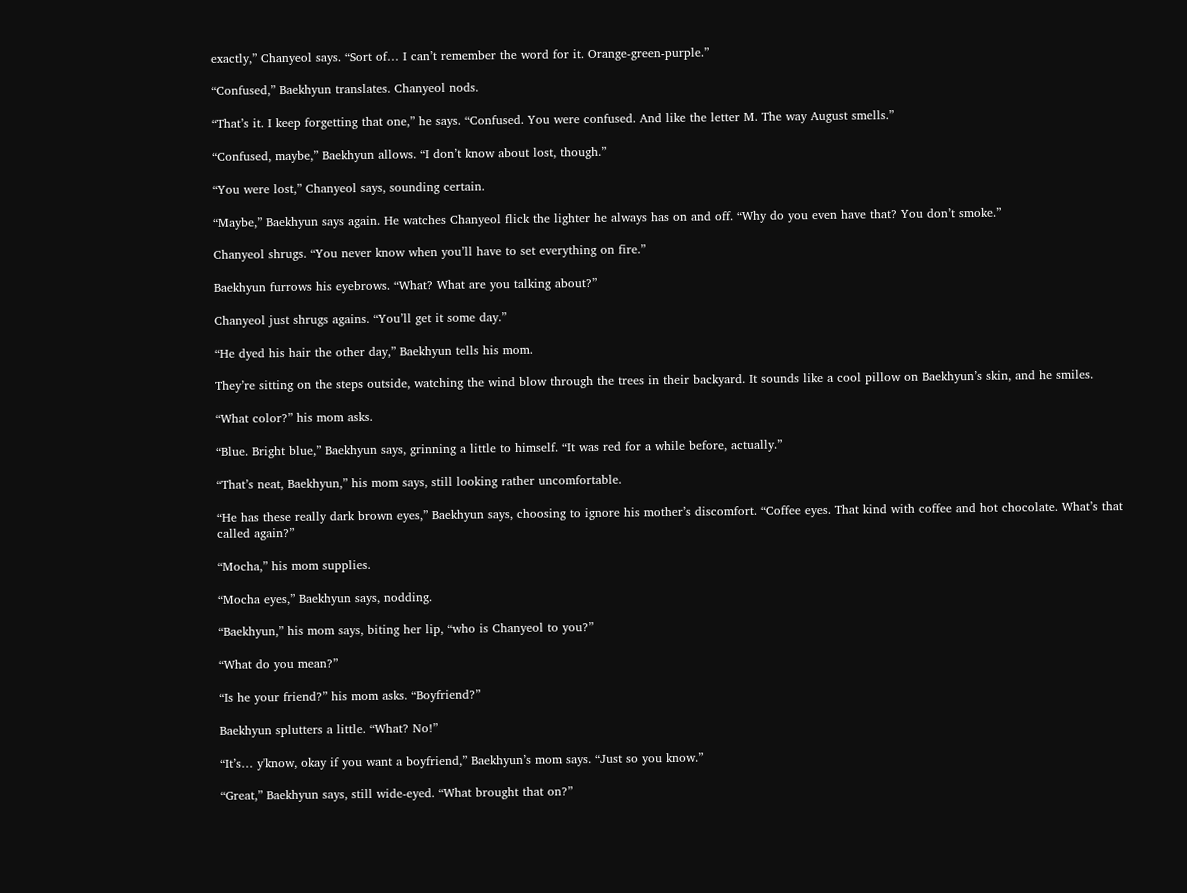exactly,” Chanyeol says. “Sort of… I can’t remember the word for it. Orange-green-purple.”

“Confused,” Baekhyun translates. Chanyeol nods.

“That’s it. I keep forgetting that one,” he says. “Confused. You were confused. And like the letter M. The way August smells.”

“Confused, maybe,” Baekhyun allows. “I don’t know about lost, though.”

“You were lost,” Chanyeol says, sounding certain.

“Maybe,” Baekhyun says again. He watches Chanyeol flick the lighter he always has on and off. “Why do you even have that? You don’t smoke.”

Chanyeol shrugs. “You never know when you’ll have to set everything on fire.”

Baekhyun furrows his eyebrows. “What? What are you talking about?”

Chanyeol just shrugs agains. “You’ll get it some day.”

“He dyed his hair the other day,” Baekhyun tells his mom.

They’re sitting on the steps outside, watching the wind blow through the trees in their backyard. It sounds like a cool pillow on Baekhyun’s skin, and he smiles.

“What color?” his mom asks.

“Blue. Bright blue,” Baekhyun says, grinning a little to himself. “It was red for a while before, actually.”

“That’s neat, Baekhyun,” his mom says, still looking rather uncomfortable.

“He has these really dark brown eyes,” Baekhyun says, choosing to ignore his mother’s discomfort. “Coffee eyes. That kind with coffee and hot chocolate. What’s that called again?”

“Mocha,” his mom supplies.

“Mocha eyes,” Baekhyun says, nodding.

“Baekhyun,” his mom says, biting her lip, “who is Chanyeol to you?”

“What do you mean?”

“Is he your friend?” his mom asks. “Boyfriend?”

Baekhyun splutters a little. “What? No!”

“It’s… y'know, okay if you want a boyfriend,” Baekhyun’s mom says. “Just so you know.”

“Great,” Baekhyun says, still wide-eyed. “What brought that on?”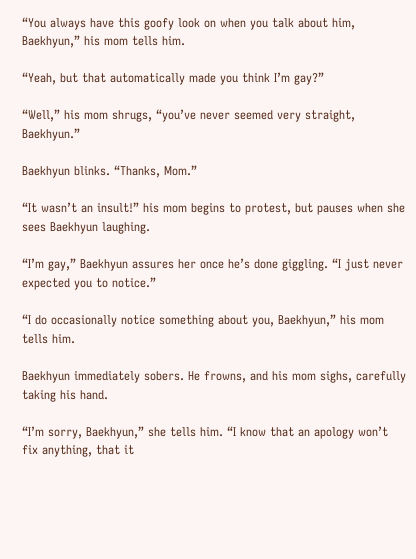“You always have this goofy look on when you talk about him, Baekhyun,” his mom tells him.

“Yeah, but that automatically made you think I’m gay?”

“Well,” his mom shrugs, “you’ve never seemed very straight, Baekhyun.”

Baekhyun blinks. “Thanks, Mom.”

“It wasn’t an insult!” his mom begins to protest, but pauses when she sees Baekhyun laughing.

“I’m gay,” Baekhyun assures her once he’s done giggling. “I just never expected you to notice.”

“I do occasionally notice something about you, Baekhyun,” his mom tells him.

Baekhyun immediately sobers. He frowns, and his mom sighs, carefully taking his hand.

“I’m sorry, Baekhyun,” she tells him. “I know that an apology won’t fix anything, that it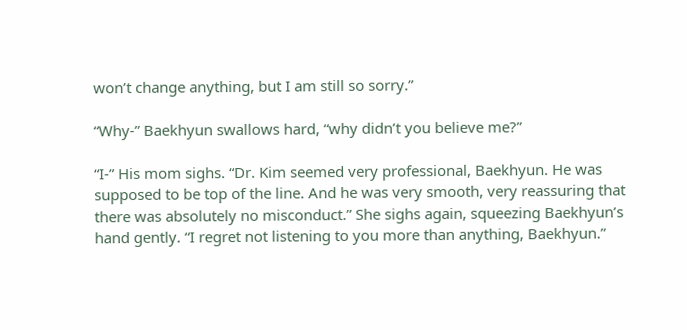won’t change anything, but I am still so sorry.”

“Why-” Baekhyun swallows hard, “why didn’t you believe me?”

“I-” His mom sighs. “Dr. Kim seemed very professional, Baekhyun. He was supposed to be top of the line. And he was very smooth, very reassuring that there was absolutely no misconduct.” She sighs again, squeezing Baekhyun’s hand gently. “I regret not listening to you more than anything, Baekhyun.”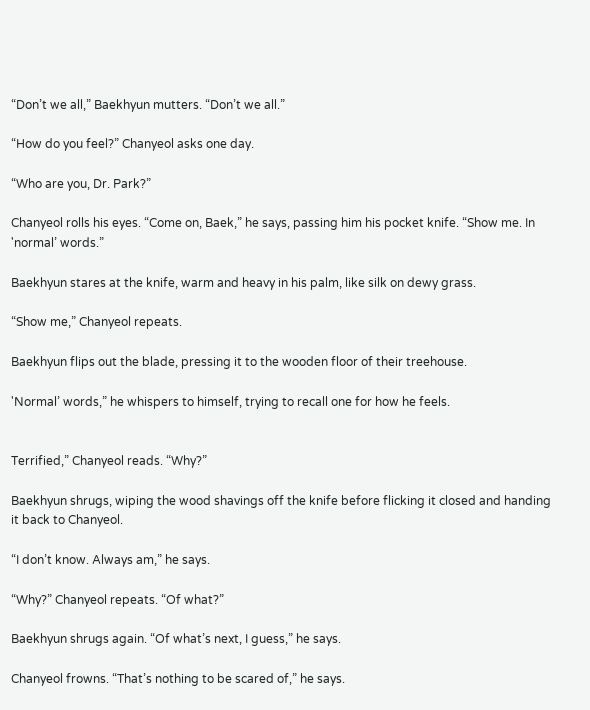“Don’t we all,” Baekhyun mutters. “Don’t we all.”

“How do you feel?” Chanyeol asks one day.

“Who are you, Dr. Park?”

Chanyeol rolls his eyes. “Come on, Baek,” he says, passing him his pocket knife. “Show me. In 'normal’ words.”

Baekhyun stares at the knife, warm and heavy in his palm, like silk on dewy grass.

“Show me,” Chanyeol repeats.

Baekhyun flips out the blade, pressing it to the wooden floor of their treehouse.

'Normal’ words,” he whispers to himself, trying to recall one for how he feels.


Terrified,” Chanyeol reads. “Why?”

Baekhyun shrugs, wiping the wood shavings off the knife before flicking it closed and handing it back to Chanyeol.

“I don’t know. Always am,” he says.

“Why?” Chanyeol repeats. “Of what?”

Baekhyun shrugs again. “Of what’s next, I guess,” he says.

Chanyeol frowns. “That’s nothing to be scared of,” he says.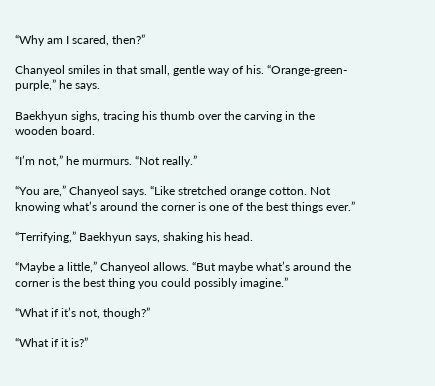“Why am I scared, then?”

Chanyeol smiles in that small, gentle way of his. “Orange-green-purple,” he says.

Baekhyun sighs, tracing his thumb over the carving in the wooden board.

“I’m not,” he murmurs. “Not really.”

“You are,” Chanyeol says. “Like stretched orange cotton. Not knowing what’s around the corner is one of the best things ever.”

“Terrifying,” Baekhyun says, shaking his head.

“Maybe a little,” Chanyeol allows. “But maybe what’s around the corner is the best thing you could possibly imagine.”

“What if it’s not, though?”

“What if it is?”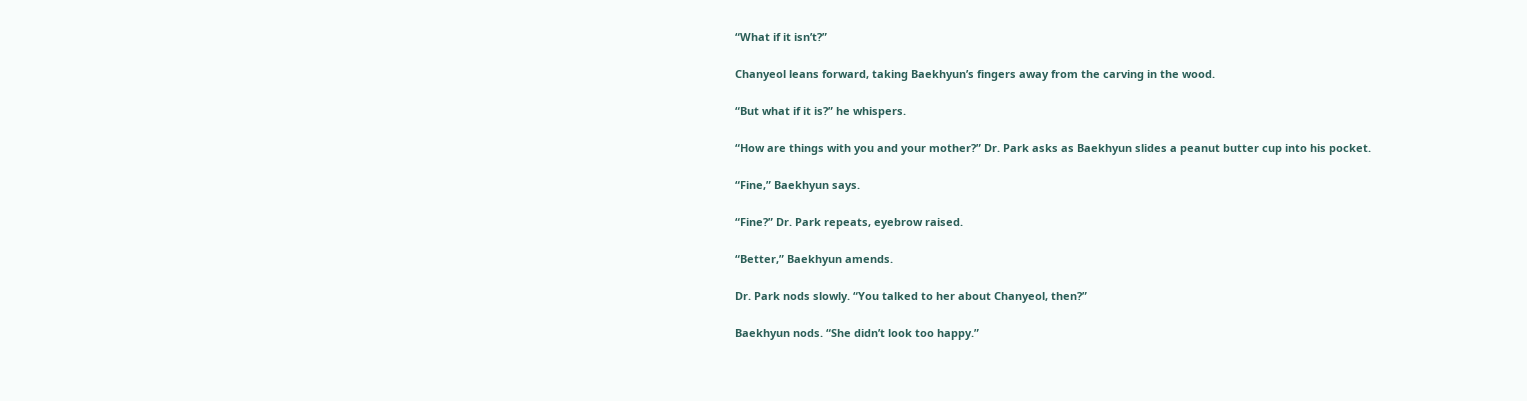“What if it isn’t?”

Chanyeol leans forward, taking Baekhyun’s fingers away from the carving in the wood.

“But what if it is?” he whispers.

“How are things with you and your mother?” Dr. Park asks as Baekhyun slides a peanut butter cup into his pocket.

“Fine,” Baekhyun says.

“Fine?” Dr. Park repeats, eyebrow raised.

“Better,” Baekhyun amends.

Dr. Park nods slowly. “You talked to her about Chanyeol, then?”

Baekhyun nods. “She didn’t look too happy.”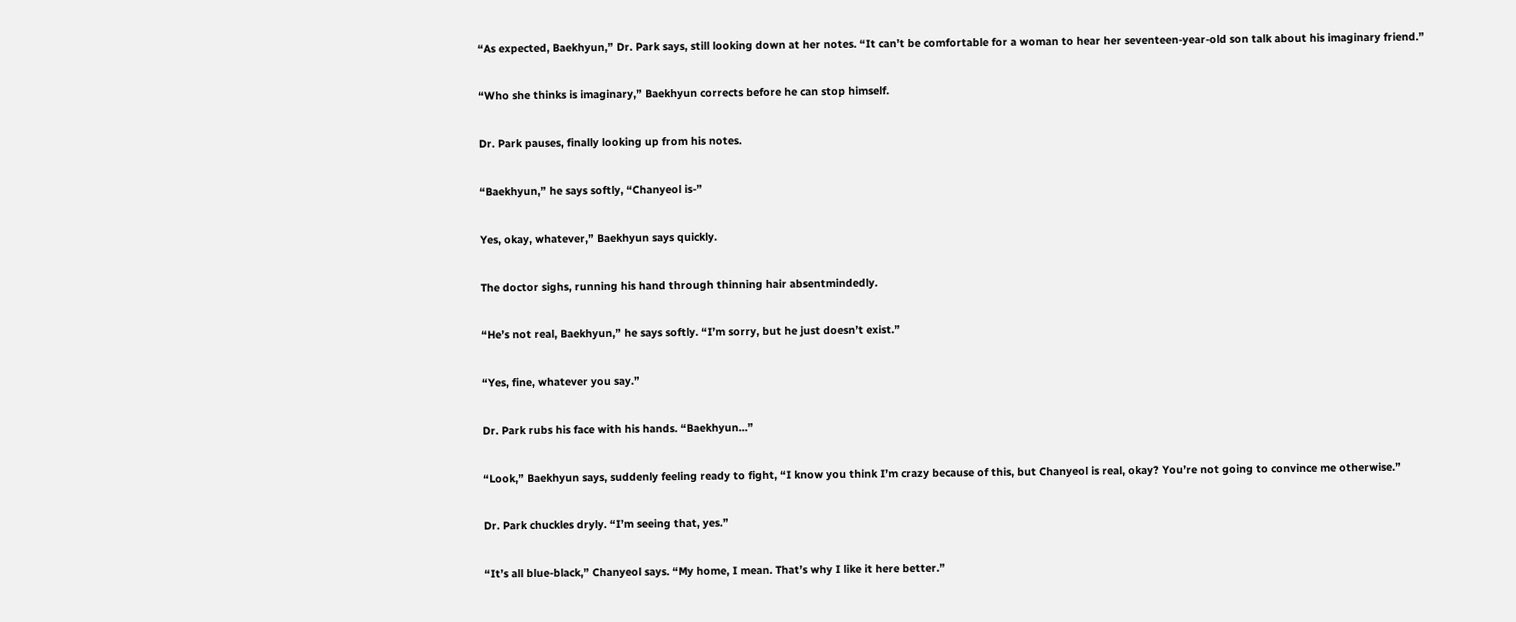“As expected, Baekhyun,” Dr. Park says, still looking down at her notes. “It can’t be comfortable for a woman to hear her seventeen-year-old son talk about his imaginary friend.”

“Who she thinks is imaginary,” Baekhyun corrects before he can stop himself.

Dr. Park pauses, finally looking up from his notes.

“Baekhyun,” he says softly, “Chanyeol is-”

Yes, okay, whatever,” Baekhyun says quickly.

The doctor sighs, running his hand through thinning hair absentmindedly.

“He’s not real, Baekhyun,” he says softly. “I’m sorry, but he just doesn’t exist.”

“Yes, fine, whatever you say.”

Dr. Park rubs his face with his hands. “Baekhyun…”

“Look,” Baekhyun says, suddenly feeling ready to fight, “I know you think I’m crazy because of this, but Chanyeol is real, okay? You’re not going to convince me otherwise.”

Dr. Park chuckles dryly. “I’m seeing that, yes.”

“It’s all blue-black,” Chanyeol says. “My home, I mean. That’s why I like it here better.”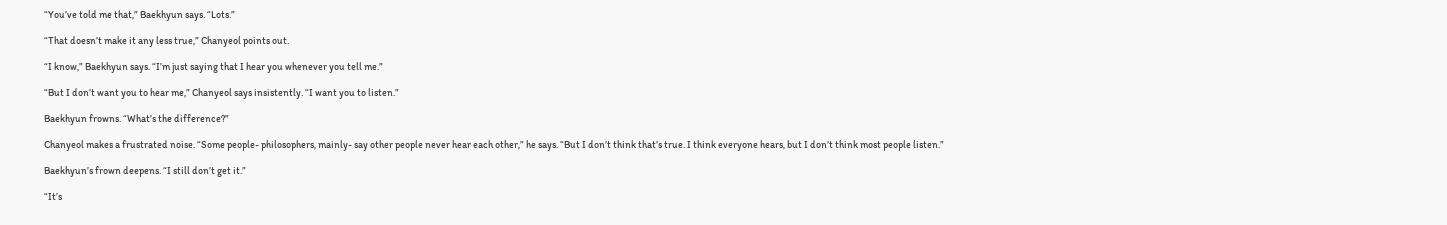“You’ve told me that,” Baekhyun says. “Lots.”

“That doesn’t make it any less true,” Chanyeol points out.

“I know,” Baekhyun says. “I’m just saying that I hear you whenever you tell me.”

“But I don’t want you to hear me,” Chanyeol says insistently. “I want you to listen.”

Baekhyun frowns. “What’s the difference?”

Chanyeol makes a frustrated noise. “Some people- philosophers, mainly- say other people never hear each other,” he says. “But I don’t think that’s true. I think everyone hears, but I don’t think most people listen.”

Baekhyun’s frown deepens. “I still don’t get it.”

“It’s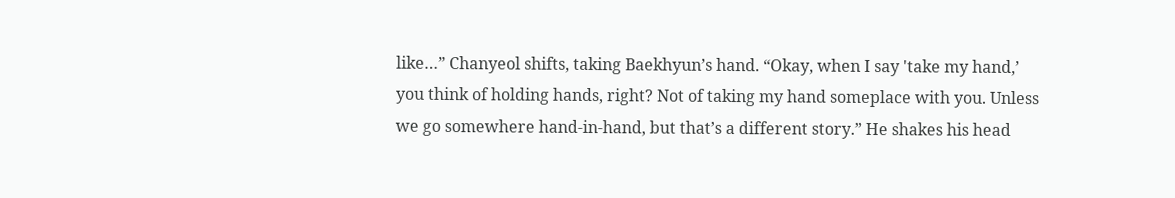like…” Chanyeol shifts, taking Baekhyun’s hand. “Okay, when I say 'take my hand,’ you think of holding hands, right? Not of taking my hand someplace with you. Unless we go somewhere hand-in-hand, but that’s a different story.” He shakes his head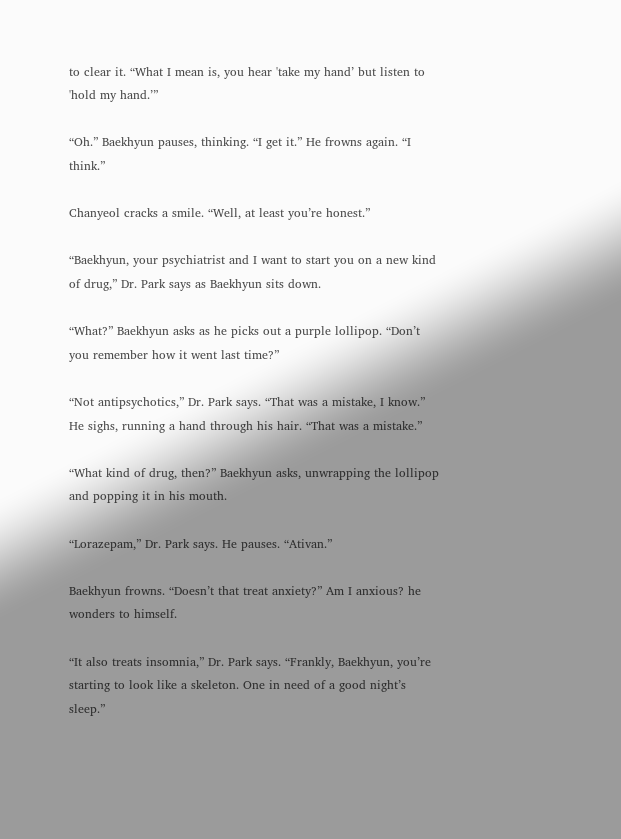to clear it. “What I mean is, you hear 'take my hand’ but listen to 'hold my hand.’”

“Oh.” Baekhyun pauses, thinking. “I get it.” He frowns again. “I think.”

Chanyeol cracks a smile. “Well, at least you’re honest.”

“Baekhyun, your psychiatrist and I want to start you on a new kind of drug,” Dr. Park says as Baekhyun sits down.

“What?” Baekhyun asks as he picks out a purple lollipop. “Don’t you remember how it went last time?”

“Not antipsychotics,” Dr. Park says. “That was a mistake, I know.” He sighs, running a hand through his hair. “That was a mistake.”

“What kind of drug, then?” Baekhyun asks, unwrapping the lollipop and popping it in his mouth.

“Lorazepam,” Dr. Park says. He pauses. “Ativan.”

Baekhyun frowns. “Doesn’t that treat anxiety?” Am I anxious? he wonders to himself.

“It also treats insomnia,” Dr. Park says. “Frankly, Baekhyun, you’re starting to look like a skeleton. One in need of a good night’s sleep.”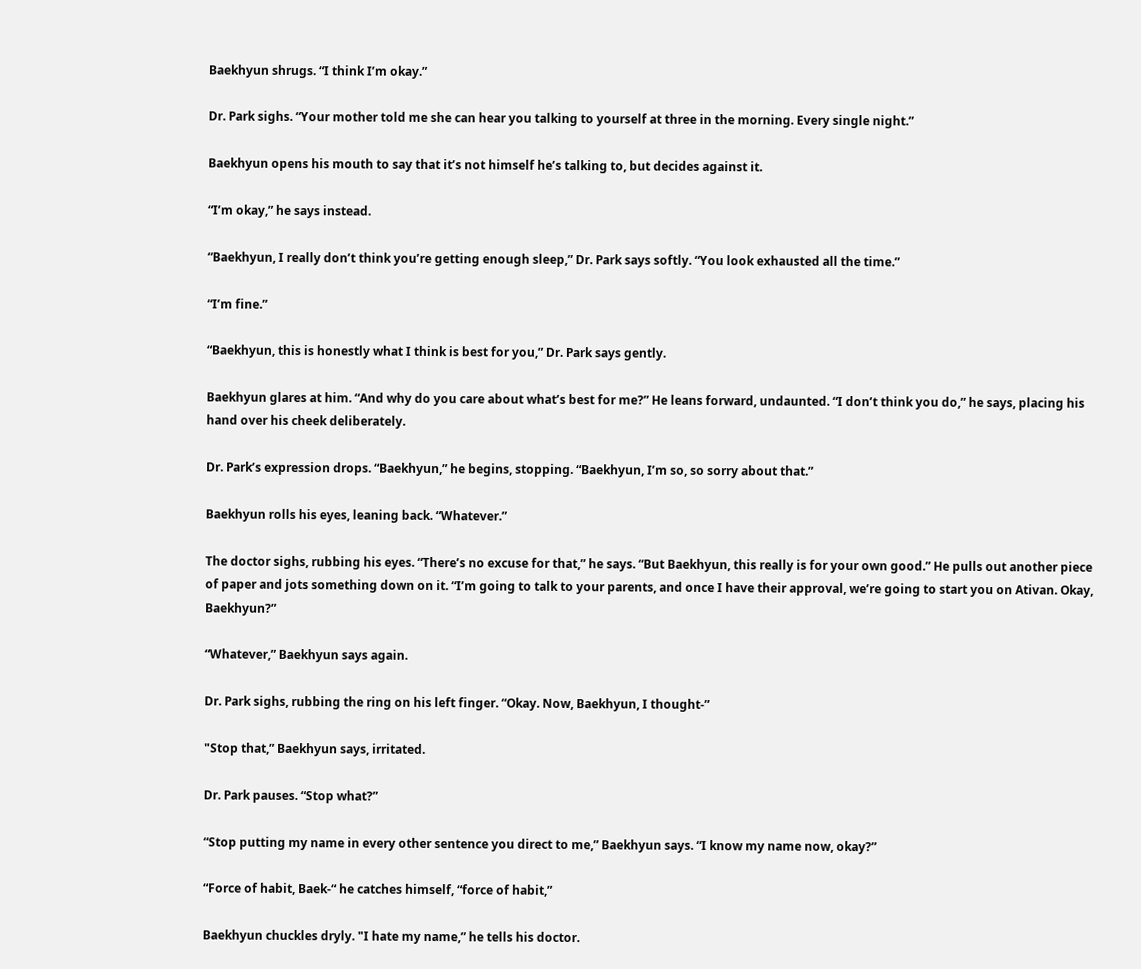Baekhyun shrugs. “I think I’m okay.”

Dr. Park sighs. “Your mother told me she can hear you talking to yourself at three in the morning. Every single night.”

Baekhyun opens his mouth to say that it’s not himself he’s talking to, but decides against it.

“I’m okay,” he says instead.

“Baekhyun, I really don’t think you’re getting enough sleep,” Dr. Park says softly. “You look exhausted all the time.”

“I’m fine.”

“Baekhyun, this is honestly what I think is best for you,” Dr. Park says gently.

Baekhyun glares at him. “And why do you care about what’s best for me?” He leans forward, undaunted. “I don’t think you do,” he says, placing his hand over his cheek deliberately.

Dr. Park’s expression drops. “Baekhyun,” he begins, stopping. “Baekhyun, I’m so, so sorry about that.”

Baekhyun rolls his eyes, leaning back. “Whatever.”

The doctor sighs, rubbing his eyes. “There’s no excuse for that,” he says. “But Baekhyun, this really is for your own good.” He pulls out another piece of paper and jots something down on it. “I’m going to talk to your parents, and once I have their approval, we’re going to start you on Ativan. Okay, Baekhyun?”

“Whatever,” Baekhyun says again.

Dr. Park sighs, rubbing the ring on his left finger. “Okay. Now, Baekhyun, I thought-”

"Stop that,” Baekhyun says, irritated.

Dr. Park pauses. “Stop what?”

“Stop putting my name in every other sentence you direct to me,” Baekhyun says. “I know my name now, okay?”

“Force of habit, Baek-“ he catches himself, “force of habit,”

Baekhyun chuckles dryly. "I hate my name,” he tells his doctor.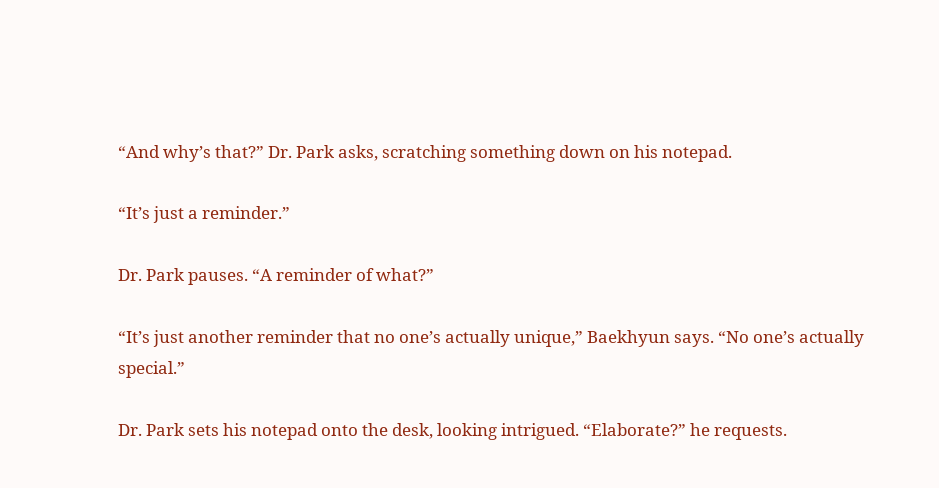“And why’s that?” Dr. Park asks, scratching something down on his notepad.

“It’s just a reminder.”

Dr. Park pauses. “A reminder of what?”

“It’s just another reminder that no one’s actually unique,” Baekhyun says. “No one’s actually special.”

Dr. Park sets his notepad onto the desk, looking intrigued. “Elaborate?” he requests.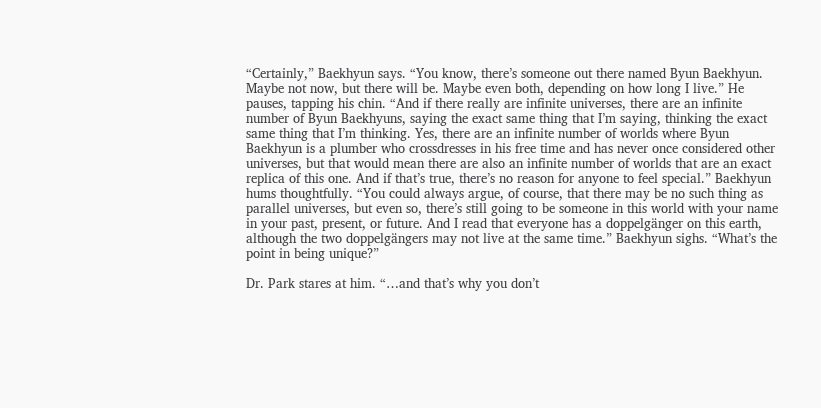“Certainly,” Baekhyun says. “You know, there’s someone out there named Byun Baekhyun. Maybe not now, but there will be. Maybe even both, depending on how long I live.” He pauses, tapping his chin. “And if there really are infinite universes, there are an infinite number of Byun Baekhyuns, saying the exact same thing that I’m saying, thinking the exact same thing that I’m thinking. Yes, there are an infinite number of worlds where Byun Baekhyun is a plumber who crossdresses in his free time and has never once considered other universes, but that would mean there are also an infinite number of worlds that are an exact replica of this one. And if that’s true, there’s no reason for anyone to feel special.” Baekhyun hums thoughtfully. “You could always argue, of course, that there may be no such thing as parallel universes, but even so, there’s still going to be someone in this world with your name in your past, present, or future. And I read that everyone has a doppelgänger on this earth, although the two doppelgängers may not live at the same time.” Baekhyun sighs. “What’s the point in being unique?”

Dr. Park stares at him. “…and that’s why you don’t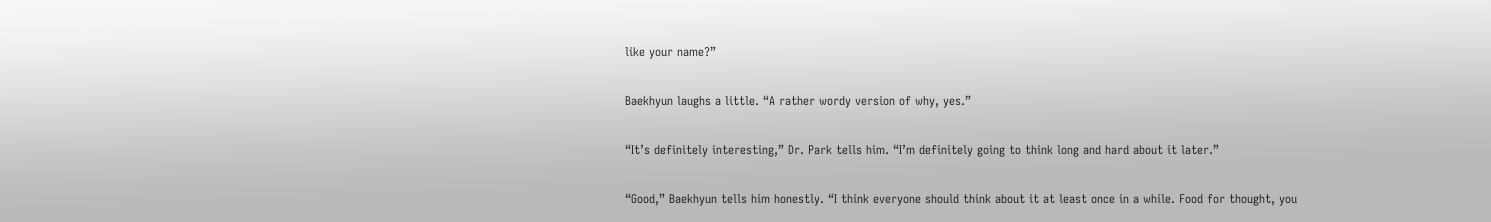like your name?”

Baekhyun laughs a little. “A rather wordy version of why, yes.”

“It’s definitely interesting,” Dr. Park tells him. “I’m definitely going to think long and hard about it later.”

“Good,” Baekhyun tells him honestly. “I think everyone should think about it at least once in a while. Food for thought, you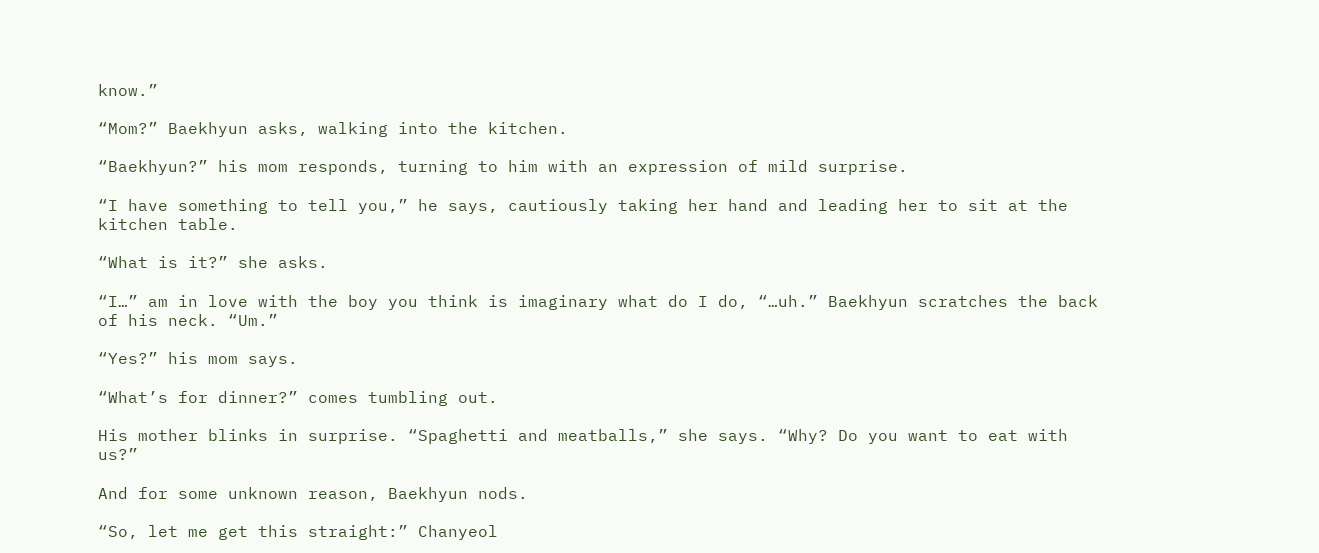know.”

“Mom?” Baekhyun asks, walking into the kitchen.

“Baekhyun?” his mom responds, turning to him with an expression of mild surprise.

“I have something to tell you,” he says, cautiously taking her hand and leading her to sit at the kitchen table.

“What is it?” she asks.

“I…” am in love with the boy you think is imaginary what do I do, “…uh.” Baekhyun scratches the back of his neck. “Um.”

“Yes?” his mom says.

“What’s for dinner?” comes tumbling out.

His mother blinks in surprise. “Spaghetti and meatballs,” she says. “Why? Do you want to eat with us?”

And for some unknown reason, Baekhyun nods.

“So, let me get this straight:” Chanyeol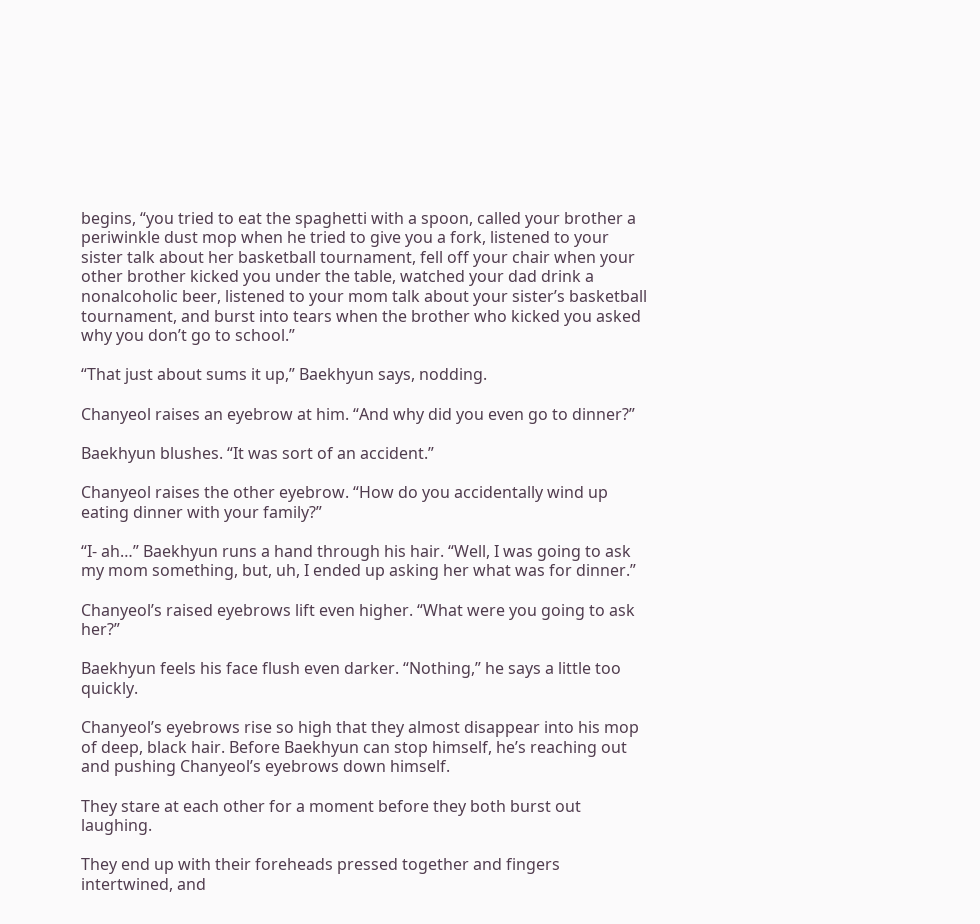begins, “you tried to eat the spaghetti with a spoon, called your brother a periwinkle dust mop when he tried to give you a fork, listened to your sister talk about her basketball tournament, fell off your chair when your other brother kicked you under the table, watched your dad drink a nonalcoholic beer, listened to your mom talk about your sister’s basketball tournament, and burst into tears when the brother who kicked you asked why you don’t go to school.”

“That just about sums it up,” Baekhyun says, nodding.

Chanyeol raises an eyebrow at him. “And why did you even go to dinner?”

Baekhyun blushes. “It was sort of an accident.”

Chanyeol raises the other eyebrow. “How do you accidentally wind up eating dinner with your family?”

“I- ah…” Baekhyun runs a hand through his hair. “Well, I was going to ask my mom something, but, uh, I ended up asking her what was for dinner.”

Chanyeol’s raised eyebrows lift even higher. “What were you going to ask her?”

Baekhyun feels his face flush even darker. “Nothing,” he says a little too quickly.

Chanyeol’s eyebrows rise so high that they almost disappear into his mop of deep, black hair. Before Baekhyun can stop himself, he’s reaching out and pushing Chanyeol’s eyebrows down himself.

They stare at each other for a moment before they both burst out laughing.

They end up with their foreheads pressed together and fingers intertwined, and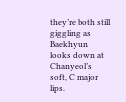they’re both still giggling as Baekhyun looks down at Chanyeol’s soft, C major lips.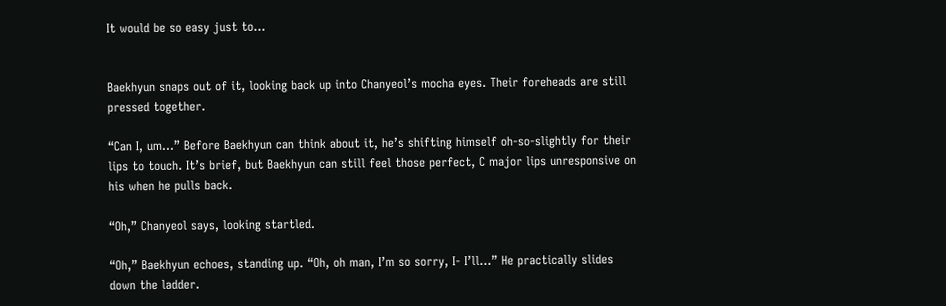It would be so easy just to…


Baekhyun snaps out of it, looking back up into Chanyeol’s mocha eyes. Their foreheads are still pressed together.

“Can I, um…” Before Baekhyun can think about it, he’s shifting himself oh-so-slightly for their lips to touch. It’s brief, but Baekhyun can still feel those perfect, C major lips unresponsive on his when he pulls back.

“Oh,” Chanyeol says, looking startled.

“Oh,” Baekhyun echoes, standing up. “Oh, oh man, I’m so sorry, I- I’ll…” He practically slides down the ladder.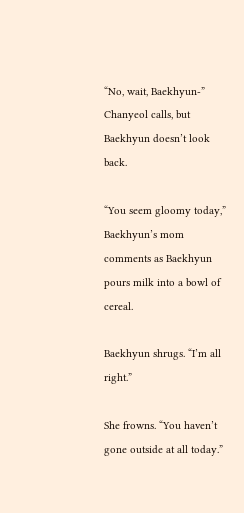“No, wait, Baekhyun-” Chanyeol calls, but Baekhyun doesn’t look back.

“You seem gloomy today,” Baekhyun’s mom comments as Baekhyun pours milk into a bowl of cereal.

Baekhyun shrugs. “I’m all right.”

She frowns. “You haven’t gone outside at all today.”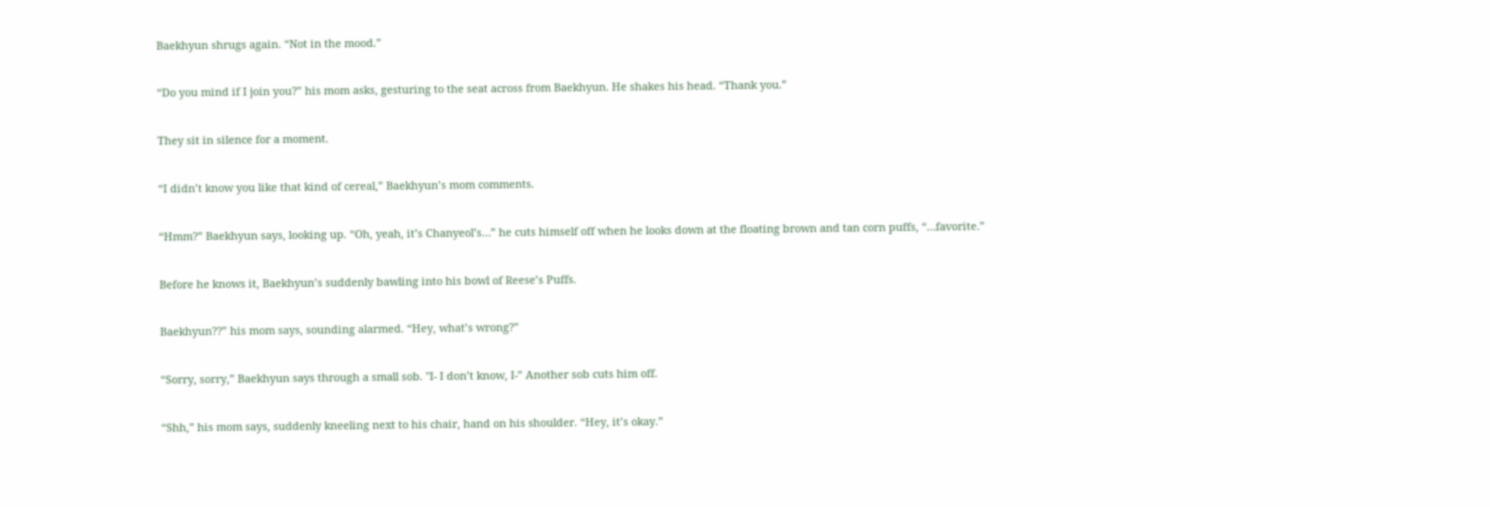Baekhyun shrugs again. “Not in the mood.”

“Do you mind if I join you?” his mom asks, gesturing to the seat across from Baekhyun. He shakes his head. “Thank you.”

They sit in silence for a moment.

“I didn’t know you like that kind of cereal,” Baekhyun’s mom comments.

“Hmm?” Baekhyun says, looking up. “Oh, yeah, it’s Chanyeol’s…” he cuts himself off when he looks down at the floating brown and tan corn puffs, “…favorite.”

Before he knows it, Baekhyun’s suddenly bawling into his bowl of Reese’s Puffs.

Baekhyun??” his mom says, sounding alarmed. “Hey, what’s wrong?”

“Sorry, sorry,” Baekhyun says through a small sob. "I- I don’t know, I-” Another sob cuts him off.

“Shh,” his mom says, suddenly kneeling next to his chair, hand on his shoulder. “Hey, it’s okay.”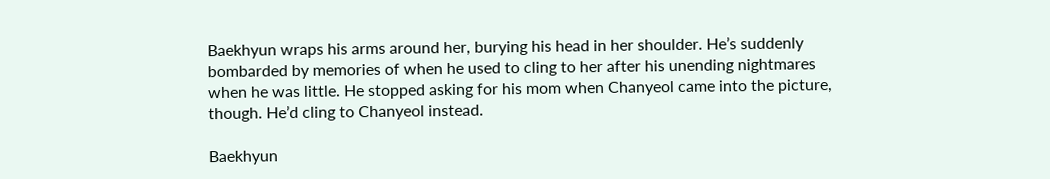Baekhyun wraps his arms around her, burying his head in her shoulder. He’s suddenly bombarded by memories of when he used to cling to her after his unending nightmares when he was little. He stopped asking for his mom when Chanyeol came into the picture, though. He’d cling to Chanyeol instead.

Baekhyun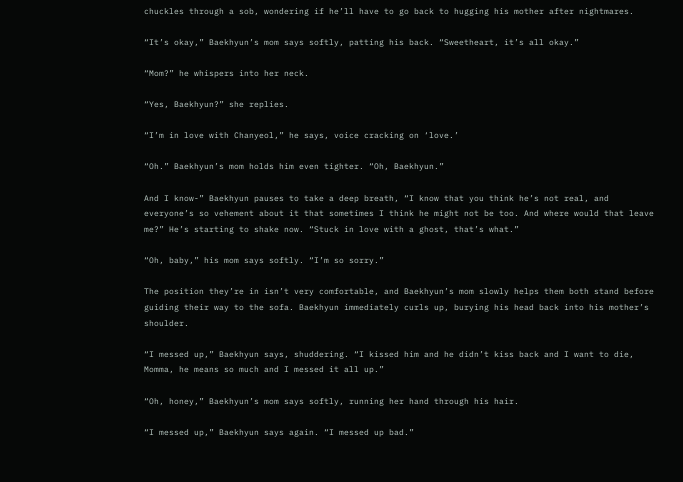chuckles through a sob, wondering if he’ll have to go back to hugging his mother after nightmares.

“It’s okay,” Baekhyun’s mom says softly, patting his back. “Sweetheart, it’s all okay.”

“Mom?” he whispers into her neck.

“Yes, Baekhyun?” she replies.

“I’m in love with Chanyeol,” he says, voice cracking on ‘love.’

“Oh.” Baekhyun’s mom holds him even tighter. “Oh, Baekhyun.”

And I know-” Baekhyun pauses to take a deep breath, “I know that you think he’s not real, and everyone’s so vehement about it that sometimes I think he might not be too. And where would that leave me?” He’s starting to shake now. “Stuck in love with a ghost, that’s what.”

“Oh, baby,” his mom says softly. “I’m so sorry.”

The position they’re in isn’t very comfortable, and Baekhyun’s mom slowly helps them both stand before guiding their way to the sofa. Baekhyun immediately curls up, burying his head back into his mother’s shoulder.

“I messed up,” Baekhyun says, shuddering. “I kissed him and he didn’t kiss back and I want to die, Momma, he means so much and I messed it all up.”

“Oh, honey,” Baekhyun’s mom says softly, running her hand through his hair.

“I messed up,” Baekhyun says again. “I messed up bad.”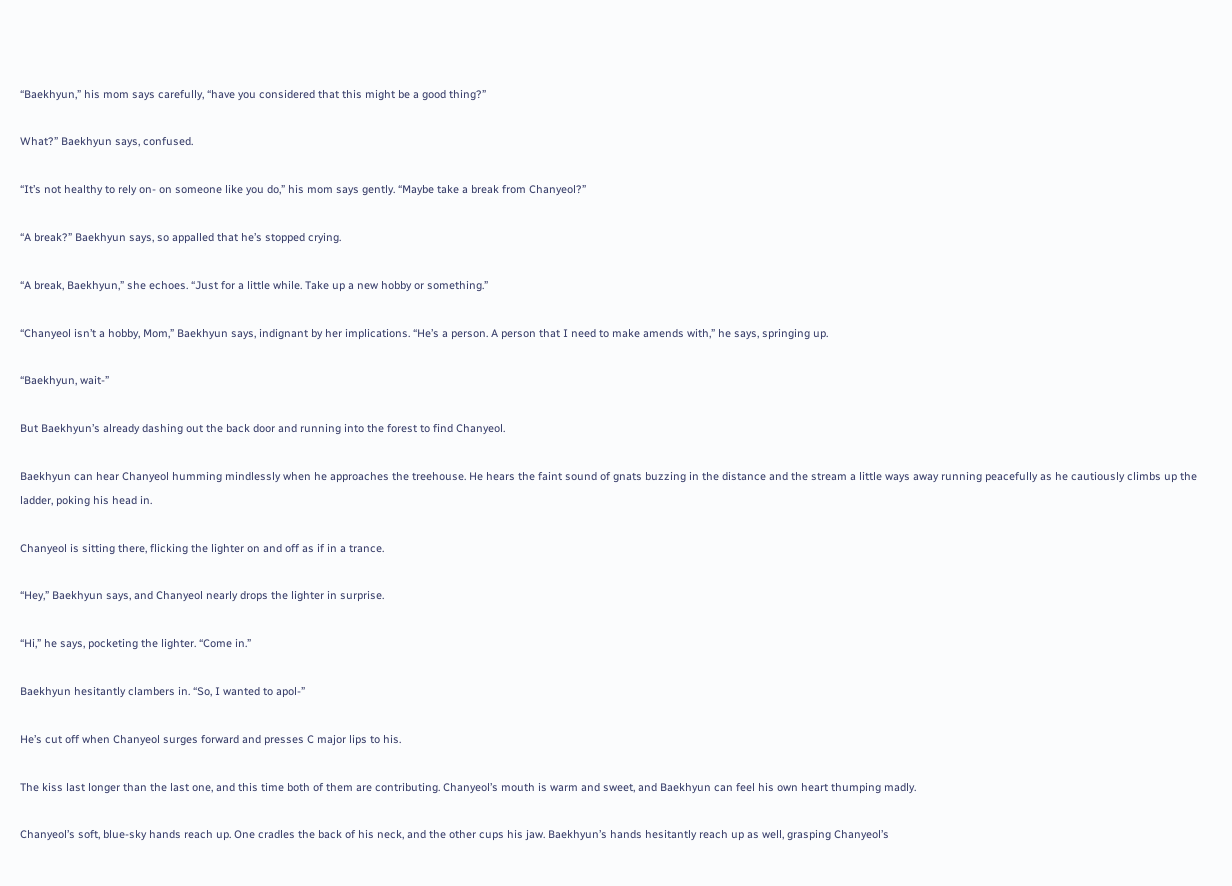“Baekhyun,” his mom says carefully, “have you considered that this might be a good thing?”

What?” Baekhyun says, confused.

“It’s not healthy to rely on- on someone like you do,” his mom says gently. “Maybe take a break from Chanyeol?”

“A break?” Baekhyun says, so appalled that he’s stopped crying.

“A break, Baekhyun,” she echoes. “Just for a little while. Take up a new hobby or something.”

“Chanyeol isn’t a hobby, Mom,” Baekhyun says, indignant by her implications. “He’s a person. A person that I need to make amends with,” he says, springing up.

“Baekhyun, wait-”

But Baekhyun’s already dashing out the back door and running into the forest to find Chanyeol.

Baekhyun can hear Chanyeol humming mindlessly when he approaches the treehouse. He hears the faint sound of gnats buzzing in the distance and the stream a little ways away running peacefully as he cautiously climbs up the ladder, poking his head in.

Chanyeol is sitting there, flicking the lighter on and off as if in a trance.

“Hey,” Baekhyun says, and Chanyeol nearly drops the lighter in surprise.

“Hi,” he says, pocketing the lighter. “Come in.”

Baekhyun hesitantly clambers in. “So, I wanted to apol-”

He’s cut off when Chanyeol surges forward and presses C major lips to his.

The kiss last longer than the last one, and this time both of them are contributing. Chanyeol’s mouth is warm and sweet, and Baekhyun can feel his own heart thumping madly.

Chanyeol’s soft, blue-sky hands reach up. One cradles the back of his neck, and the other cups his jaw. Baekhyun’s hands hesitantly reach up as well, grasping Chanyeol’s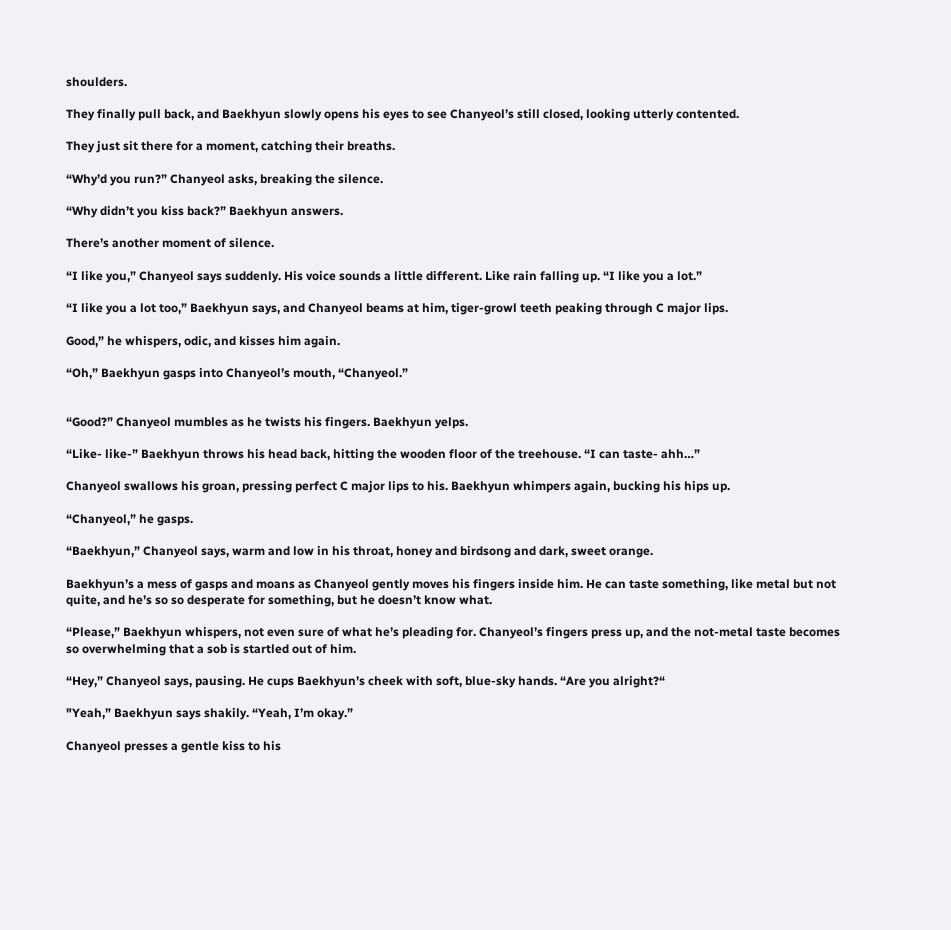shoulders.

They finally pull back, and Baekhyun slowly opens his eyes to see Chanyeol’s still closed, looking utterly contented.

They just sit there for a moment, catching their breaths.

“Why’d you run?” Chanyeol asks, breaking the silence.

“Why didn’t you kiss back?” Baekhyun answers.

There’s another moment of silence.

“I like you,” Chanyeol says suddenly. His voice sounds a little different. Like rain falling up. “I like you a lot.”

“I like you a lot too,” Baekhyun says, and Chanyeol beams at him, tiger-growl teeth peaking through C major lips.

Good,” he whispers, odic, and kisses him again.

“Oh,” Baekhyun gasps into Chanyeol’s mouth, “Chanyeol.”


“Good?” Chanyeol mumbles as he twists his fingers. Baekhyun yelps.

“Like- like-” Baekhyun throws his head back, hitting the wooden floor of the treehouse. “I can taste- ahh…”

Chanyeol swallows his groan, pressing perfect C major lips to his. Baekhyun whimpers again, bucking his hips up.

“Chanyeol,” he gasps.

“Baekhyun,” Chanyeol says, warm and low in his throat, honey and birdsong and dark, sweet orange.

Baekhyun’s a mess of gasps and moans as Chanyeol gently moves his fingers inside him. He can taste something, like metal but not quite, and he’s so so desperate for something, but he doesn’t know what.

“Please,” Baekhyun whispers, not even sure of what he’s pleading for. Chanyeol’s fingers press up, and the not-metal taste becomes so overwhelming that a sob is startled out of him.

“Hey,” Chanyeol says, pausing. He cups Baekhyun’s cheek with soft, blue-sky hands. “Are you alright?“

"Yeah,” Baekhyun says shakily. “Yeah, I’m okay.”

Chanyeol presses a gentle kiss to his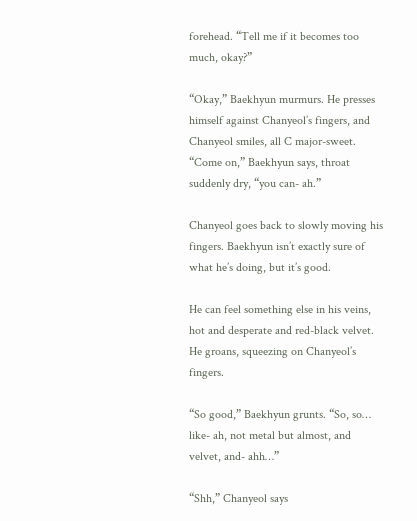forehead. “Tell me if it becomes too much, okay?”

“Okay,” Baekhyun murmurs. He presses himself against Chanyeol’s fingers, and Chanyeol smiles, all C major-sweet. “Come on,” Baekhyun says, throat suddenly dry, “you can- ah.”

Chanyeol goes back to slowly moving his fingers. Baekhyun isn’t exactly sure of what he’s doing, but it’s good.

He can feel something else in his veins, hot and desperate and red-black velvet. He groans, squeezing on Chanyeol’s fingers.

“So good,” Baekhyun grunts. “So, so… like- ah, not metal but almost, and velvet, and- ahh…”

“Shh,” Chanyeol says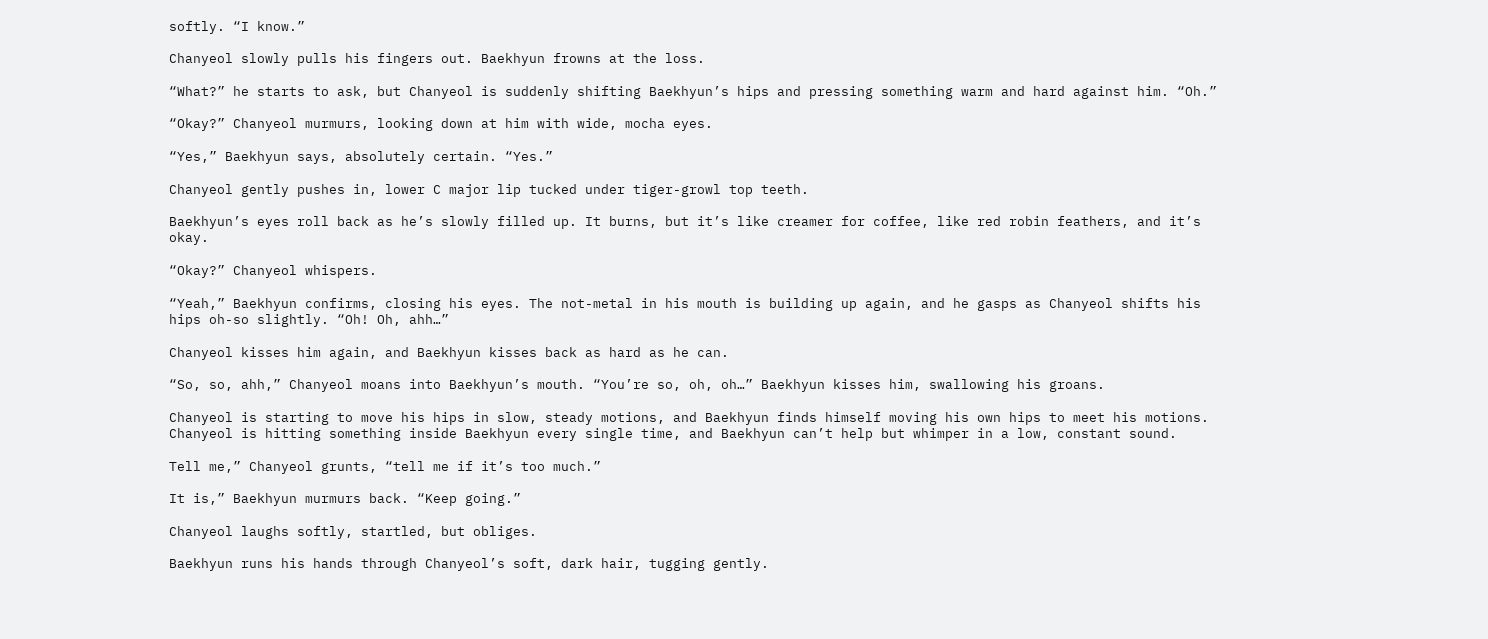softly. “I know.”

Chanyeol slowly pulls his fingers out. Baekhyun frowns at the loss.

“What?” he starts to ask, but Chanyeol is suddenly shifting Baekhyun’s hips and pressing something warm and hard against him. “Oh.”

“Okay?” Chanyeol murmurs, looking down at him with wide, mocha eyes.

“Yes,” Baekhyun says, absolutely certain. “Yes.”

Chanyeol gently pushes in, lower C major lip tucked under tiger-growl top teeth.

Baekhyun’s eyes roll back as he’s slowly filled up. It burns, but it’s like creamer for coffee, like red robin feathers, and it’s okay.

“Okay?” Chanyeol whispers.

“Yeah,” Baekhyun confirms, closing his eyes. The not-metal in his mouth is building up again, and he gasps as Chanyeol shifts his hips oh-so slightly. “Oh! Oh, ahh…”

Chanyeol kisses him again, and Baekhyun kisses back as hard as he can.

“So, so, ahh,” Chanyeol moans into Baekhyun’s mouth. “You’re so, oh, oh…” Baekhyun kisses him, swallowing his groans.

Chanyeol is starting to move his hips in slow, steady motions, and Baekhyun finds himself moving his own hips to meet his motions. Chanyeol is hitting something inside Baekhyun every single time, and Baekhyun can’t help but whimper in a low, constant sound.

Tell me,” Chanyeol grunts, “tell me if it’s too much.”

It is,” Baekhyun murmurs back. “Keep going.”

Chanyeol laughs softly, startled, but obliges.

Baekhyun runs his hands through Chanyeol’s soft, dark hair, tugging gently.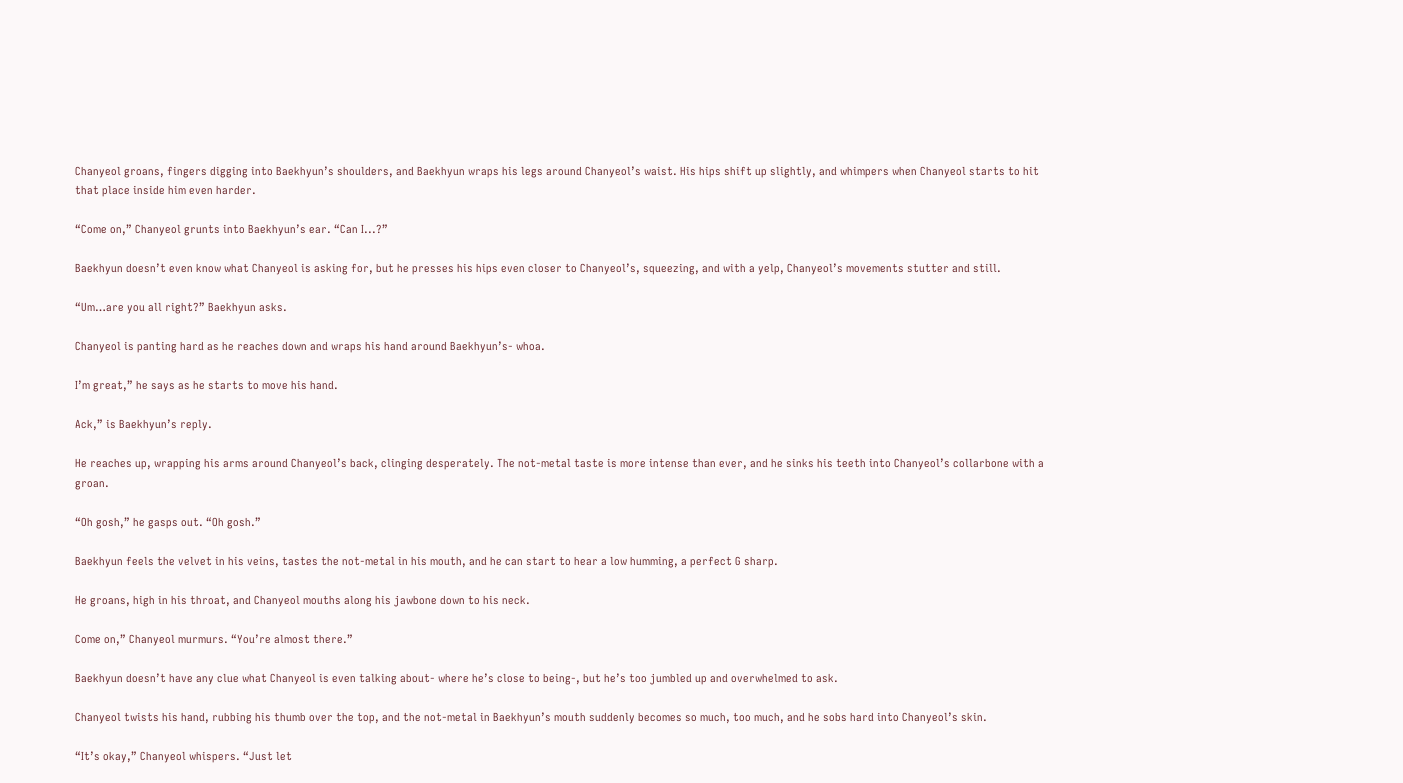Chanyeol groans, fingers digging into Baekhyun’s shoulders, and Baekhyun wraps his legs around Chanyeol’s waist. His hips shift up slightly, and whimpers when Chanyeol starts to hit that place inside him even harder.

“Come on,” Chanyeol grunts into Baekhyun’s ear. “Can I...?”

Baekhyun doesn’t even know what Chanyeol is asking for, but he presses his hips even closer to Chanyeol’s, squeezing, and with a yelp, Chanyeol’s movements stutter and still.

“Um…are you all right?” Baekhyun asks.

Chanyeol is panting hard as he reaches down and wraps his hand around Baekhyun’s- whoa.

I’m great,” he says as he starts to move his hand.

Ack,” is Baekhyun’s reply.

He reaches up, wrapping his arms around Chanyeol’s back, clinging desperately. The not-metal taste is more intense than ever, and he sinks his teeth into Chanyeol’s collarbone with a groan.

“Oh gosh,” he gasps out. “Oh gosh.”

Baekhyun feels the velvet in his veins, tastes the not-metal in his mouth, and he can start to hear a low humming, a perfect G sharp.

He groans, high in his throat, and Chanyeol mouths along his jawbone down to his neck.

Come on,” Chanyeol murmurs. “You’re almost there.”

Baekhyun doesn’t have any clue what Chanyeol is even talking about- where he’s close to being-, but he’s too jumbled up and overwhelmed to ask.

Chanyeol twists his hand, rubbing his thumb over the top, and the not-metal in Baekhyun’s mouth suddenly becomes so much, too much, and he sobs hard into Chanyeol’s skin.

“It’s okay,” Chanyeol whispers. “Just let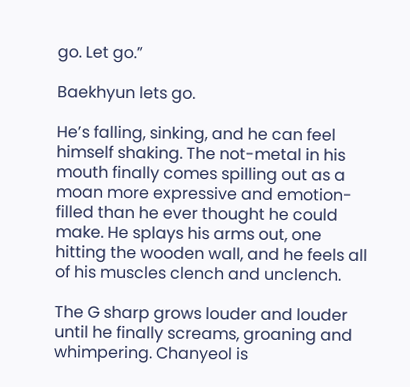go. Let go.”

Baekhyun lets go.

He’s falling, sinking, and he can feel himself shaking. The not-metal in his mouth finally comes spilling out as a moan more expressive and emotion-filled than he ever thought he could make. He splays his arms out, one hitting the wooden wall, and he feels all of his muscles clench and unclench.

The G sharp grows louder and louder until he finally screams, groaning and whimpering. Chanyeol is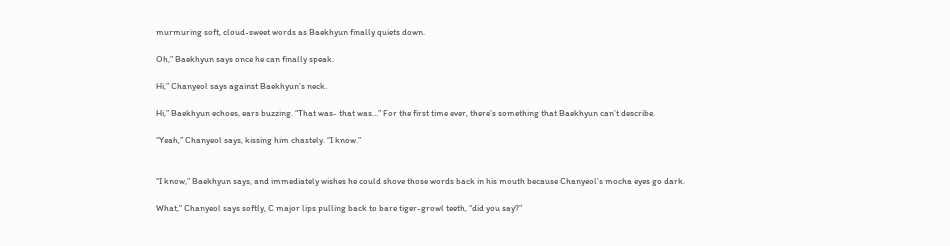murmuring soft, cloud-sweet words as Baekhyun finally quiets down.

Oh,” Baekhyun says once he can finally speak.

Hi,” Chanyeol says against Baekhyun’s neck.

Hi,” Baekhyun echoes, ears buzzing. “That was- that was…” For the first time ever, there’s something that Baekhyun can’t describe.

“Yeah,” Chanyeol says, kissing him chastely. “I know.”


“I know,” Baekhyun says, and immediately wishes he could shove those words back in his mouth because Chanyeol’s mocha eyes go dark.

What,” Chanyeol says softly, C major lips pulling back to bare tiger-growl teeth, “did you say?”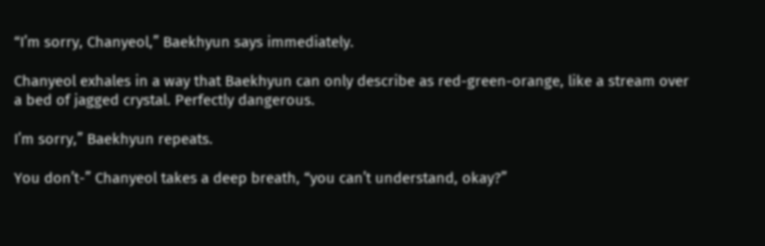“I’m sorry, Chanyeol,” Baekhyun says immediately.

Chanyeol exhales in a way that Baekhyun can only describe as red-green-orange, like a stream over a bed of jagged crystal. Perfectly dangerous.

I’m sorry,” Baekhyun repeats.

You don’t-” Chanyeol takes a deep breath, “you can’t understand, okay?”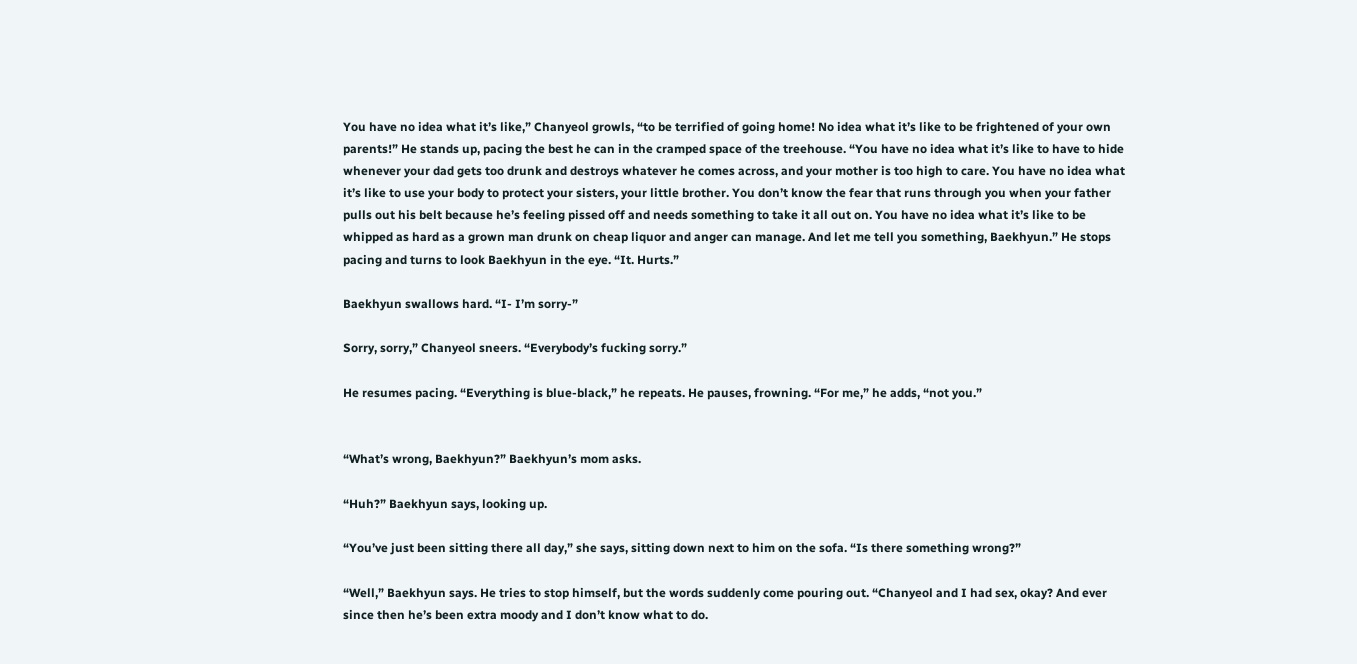You have no idea what it’s like,” Chanyeol growls, “to be terrified of going home! No idea what it’s like to be frightened of your own parents!” He stands up, pacing the best he can in the cramped space of the treehouse. “You have no idea what it’s like to have to hide whenever your dad gets too drunk and destroys whatever he comes across, and your mother is too high to care. You have no idea what it’s like to use your body to protect your sisters, your little brother. You don’t know the fear that runs through you when your father pulls out his belt because he’s feeling pissed off and needs something to take it all out on. You have no idea what it’s like to be whipped as hard as a grown man drunk on cheap liquor and anger can manage. And let me tell you something, Baekhyun.” He stops pacing and turns to look Baekhyun in the eye. “It. Hurts.”

Baekhyun swallows hard. “I- I’m sorry-”

Sorry, sorry,” Chanyeol sneers. “Everybody’s fucking sorry.”

He resumes pacing. “Everything is blue-black,” he repeats. He pauses, frowning. “For me,” he adds, “not you.”


“What’s wrong, Baekhyun?” Baekhyun’s mom asks.

“Huh?” Baekhyun says, looking up.

“You’ve just been sitting there all day,” she says, sitting down next to him on the sofa. “Is there something wrong?”

“Well,” Baekhyun says. He tries to stop himself, but the words suddenly come pouring out. “Chanyeol and I had sex, okay? And ever since then he’s been extra moody and I don’t know what to do.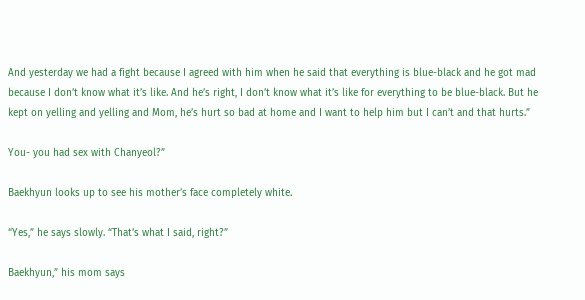And yesterday we had a fight because I agreed with him when he said that everything is blue-black and he got mad because I don’t know what it’s like. And he’s right, I don’t know what it’s like for everything to be blue-black. But he kept on yelling and yelling and Mom, he’s hurt so bad at home and I want to help him but I can’t and that hurts.”

You- you had sex with Chanyeol?”

Baekhyun looks up to see his mother’s face completely white.

“Yes,” he says slowly. “That’s what I said, right?”

Baekhyun,” his mom says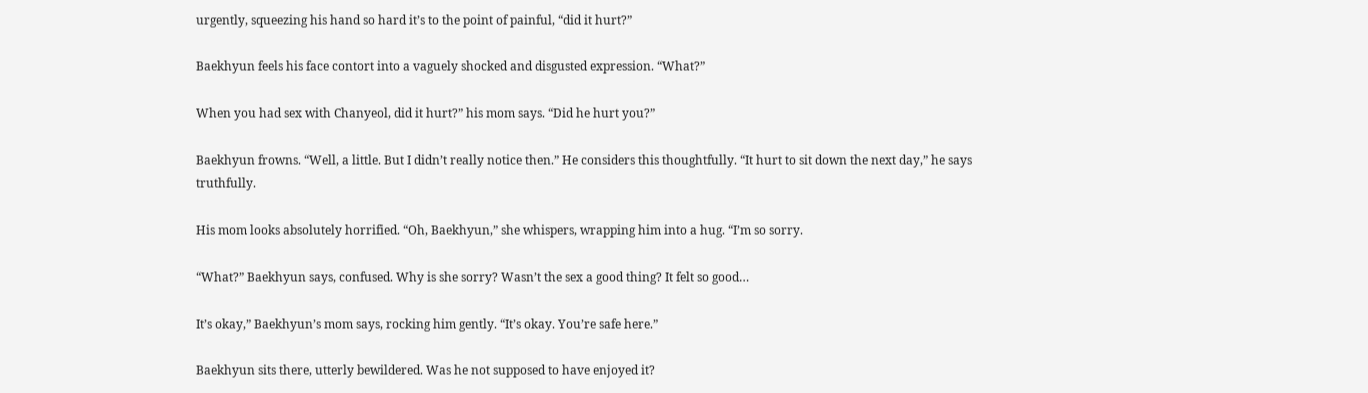urgently, squeezing his hand so hard it’s to the point of painful, “did it hurt?”

Baekhyun feels his face contort into a vaguely shocked and disgusted expression. “What?”

When you had sex with Chanyeol, did it hurt?” his mom says. “Did he hurt you?”

Baekhyun frowns. “Well, a little. But I didn’t really notice then.” He considers this thoughtfully. “It hurt to sit down the next day,” he says truthfully.

His mom looks absolutely horrified. “Oh, Baekhyun,” she whispers, wrapping him into a hug. “I’m so sorry.

“What?” Baekhyun says, confused. Why is she sorry? Wasn’t the sex a good thing? It felt so good…

It’s okay,” Baekhyun’s mom says, rocking him gently. “It’s okay. You’re safe here.”

Baekhyun sits there, utterly bewildered. Was he not supposed to have enjoyed it?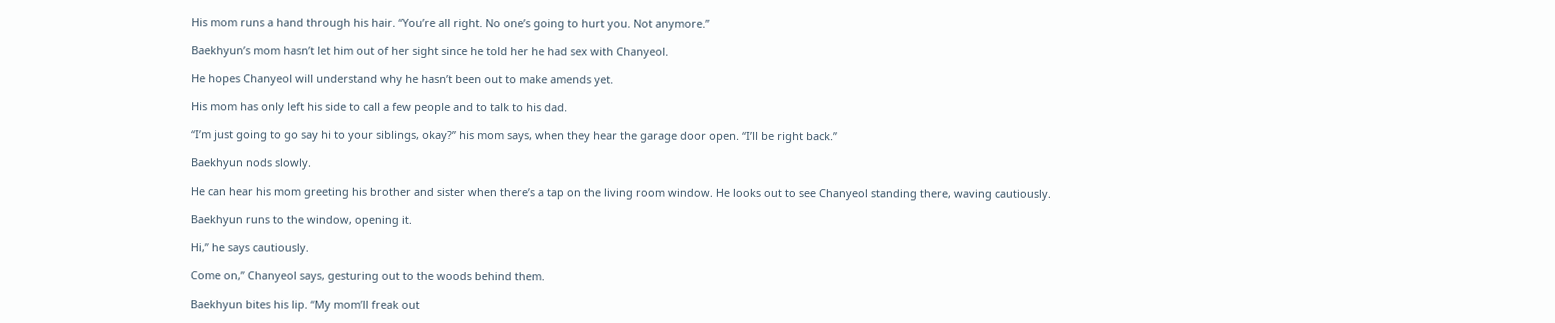His mom runs a hand through his hair. “You’re all right. No one’s going to hurt you. Not anymore.”

Baekhyun’s mom hasn’t let him out of her sight since he told her he had sex with Chanyeol.

He hopes Chanyeol will understand why he hasn’t been out to make amends yet.

His mom has only left his side to call a few people and to talk to his dad.

“I’m just going to go say hi to your siblings, okay?” his mom says, when they hear the garage door open. “I’ll be right back.”

Baekhyun nods slowly.

He can hear his mom greeting his brother and sister when there’s a tap on the living room window. He looks out to see Chanyeol standing there, waving cautiously.

Baekhyun runs to the window, opening it.

Hi,” he says cautiously.

Come on,” Chanyeol says, gesturing out to the woods behind them.

Baekhyun bites his lip. “My mom’ll freak out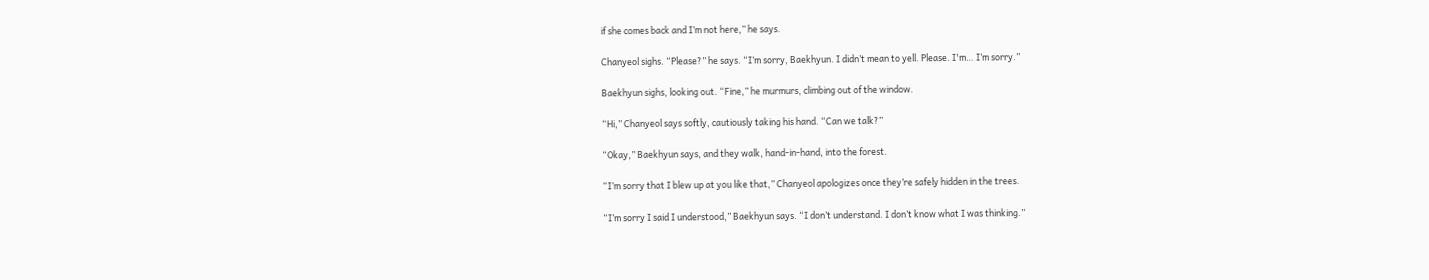if she comes back and I’m not here,” he says.

Chanyeol sighs. “Please?” he says. “I’m sorry, Baekhyun. I didn’t mean to yell. Please. I'm… I’m sorry.”

Baekhyun sighs, looking out. “Fine,” he murmurs, climbing out of the window.

“Hi,” Chanyeol says softly, cautiously taking his hand. “Can we talk?”

“Okay,” Baekhyun says, and they walk, hand-in-hand, into the forest.

“I’m sorry that I blew up at you like that,” Chanyeol apologizes once they’re safely hidden in the trees.

“I’m sorry I said I understood,” Baekhyun says. “I don’t understand. I don’t know what I was thinking.”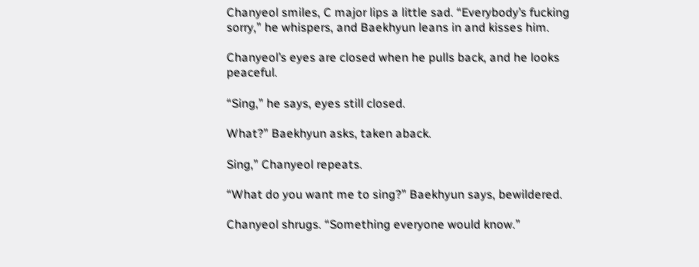Chanyeol smiles, C major lips a little sad. “Everybody’s fucking sorry,” he whispers, and Baekhyun leans in and kisses him.

Chanyeol’s eyes are closed when he pulls back, and he looks peaceful.

“Sing,” he says, eyes still closed.

What?” Baekhyun asks, taken aback.

Sing,” Chanyeol repeats.

“What do you want me to sing?” Baekhyun says, bewildered.

Chanyeol shrugs. “Something everyone would know.”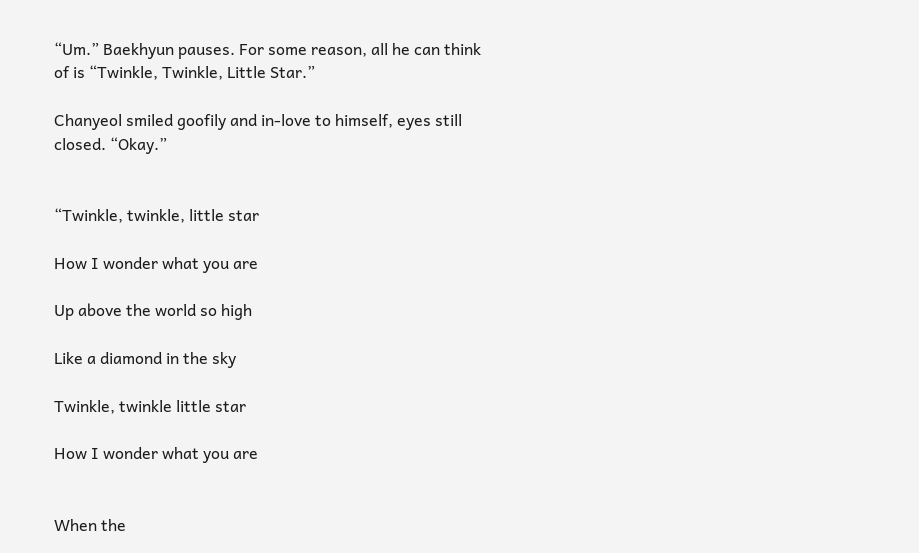“Um.” Baekhyun pauses. For some reason, all he can think of is “Twinkle, Twinkle, Little Star.”

Chanyeol smiled goofily and in-love to himself, eyes still closed. “Okay.”


“Twinkle, twinkle, little star

How I wonder what you are

Up above the world so high

Like a diamond in the sky

Twinkle, twinkle little star

How I wonder what you are


When the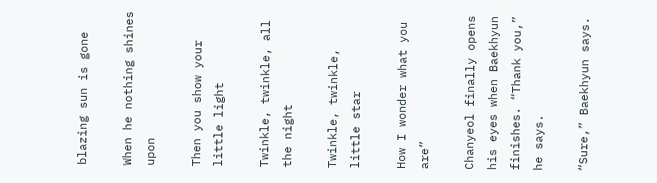blazing sun is gone

When he nothing shines upon

Then you show your little light

Twinkle, twinkle, all the night

Twinkle, twinkle, little star

How I wonder what you are”

Chanyeol finally opens his eyes when Baekhyun finishes. “Thank you,” he says.

“Sure,” Baekhyun says.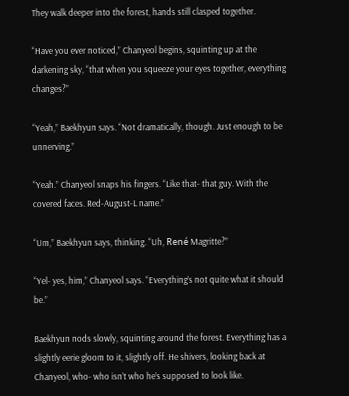They walk deeper into the forest, hands still clasped together.

“Have you ever noticed,” Chanyeol begins, squinting up at the darkening sky, “that when you squeeze your eyes together, everything changes?”

“Yeah,” Baekhyun says. “Not dramatically, though. Just enough to be unnerving.”

“Yeah.” Chanyeol snaps his fingers. “Like that- that guy. With the covered faces. Red-August-L name.”

“Um,” Baekhyun says, thinking. “Uh, René Magritte?”

“Yel- yes, him,” Chanyeol says. “Everything’s not quite what it should be.”

Baekhyun nods slowly, squinting around the forest. Everything has a slightly eerie gloom to it, slightly off. He shivers, looking back at Chanyeol, who- who isn’t who he’s supposed to look like.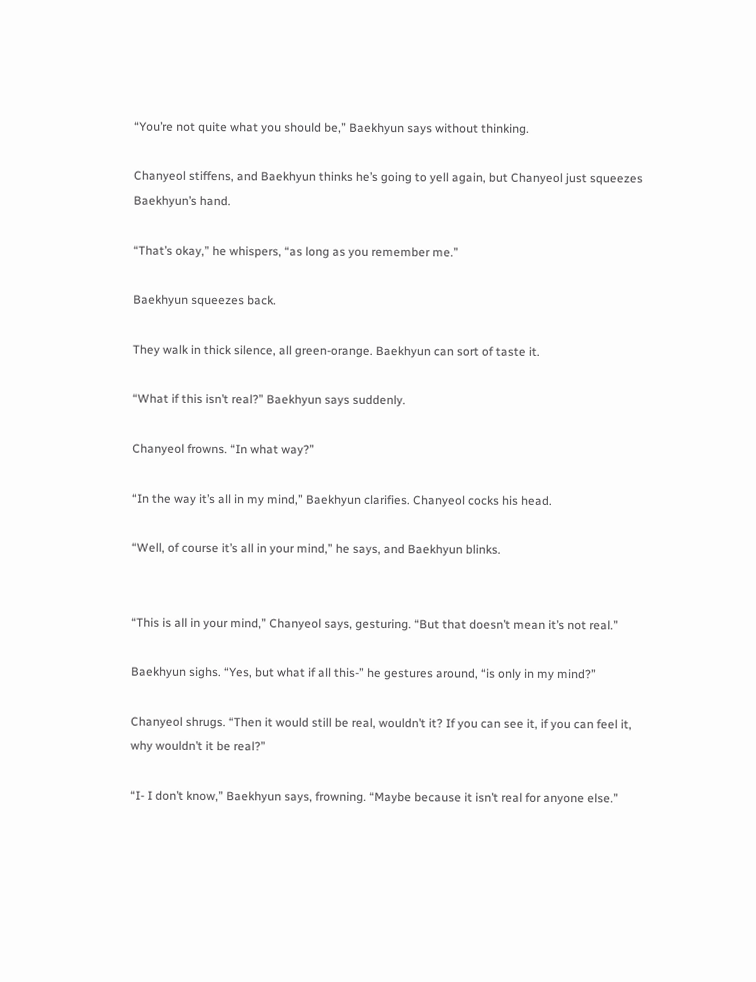“You’re not quite what you should be,” Baekhyun says without thinking.

Chanyeol stiffens, and Baekhyun thinks he’s going to yell again, but Chanyeol just squeezes Baekhyun’s hand.

“That’s okay,” he whispers, “as long as you remember me.”

Baekhyun squeezes back.

They walk in thick silence, all green-orange. Baekhyun can sort of taste it.

“What if this isn’t real?” Baekhyun says suddenly.

Chanyeol frowns. “In what way?”

“In the way it’s all in my mind,” Baekhyun clarifies. Chanyeol cocks his head.

“Well, of course it’s all in your mind,” he says, and Baekhyun blinks.


“This is all in your mind,” Chanyeol says, gesturing. “But that doesn’t mean it’s not real.”

Baekhyun sighs. “Yes, but what if all this-” he gestures around, “is only in my mind?”

Chanyeol shrugs. “Then it would still be real, wouldn’t it? If you can see it, if you can feel it, why wouldn’t it be real?”

“I- I don’t know,” Baekhyun says, frowning. “Maybe because it isn’t real for anyone else.”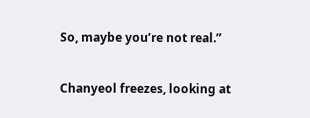So, maybe you’re not real.”

Chanyeol freezes, looking at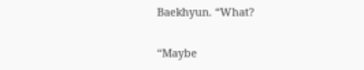Baekhyun. “What?

“Maybe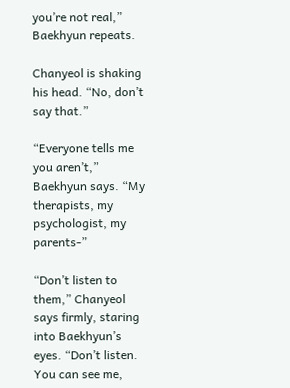you’re not real,” Baekhyun repeats.

Chanyeol is shaking his head. “No, don’t say that.”

“Everyone tells me you aren’t,” Baekhyun says. “My therapists, my psychologist, my parents-”

“Don’t listen to them,” Chanyeol says firmly, staring into Baekhyun’s eyes. “Don’t listen. You can see me,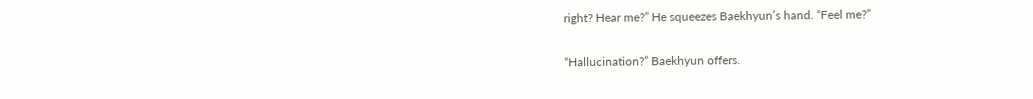right? Hear me?” He squeezes Baekhyun’s hand. “Feel me?”

“Hallucination?” Baekhyun offers.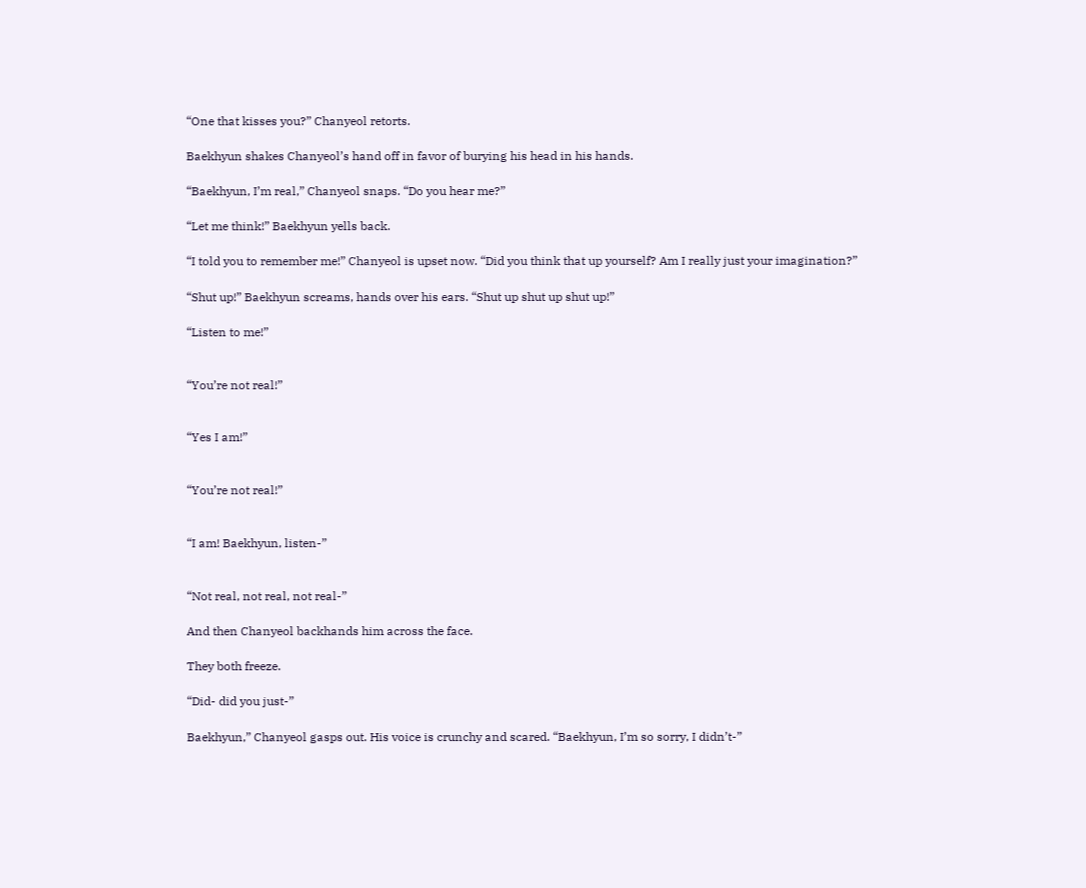“One that kisses you?” Chanyeol retorts.

Baekhyun shakes Chanyeol’s hand off in favor of burying his head in his hands.

“Baekhyun, I’m real,” Chanyeol snaps. “Do you hear me?”

“Let me think!” Baekhyun yells back.

“I told you to remember me!” Chanyeol is upset now. “Did you think that up yourself? Am I really just your imagination?”

“Shut up!” Baekhyun screams, hands over his ears. “Shut up shut up shut up!”

“Listen to me!”


“You’re not real!”


“Yes I am!”


“You’re not real!”


“I am! Baekhyun, listen-”


“Not real, not real, not real-”

And then Chanyeol backhands him across the face.

They both freeze.

“Did- did you just-”

Baekhyun,” Chanyeol gasps out. His voice is crunchy and scared. “Baekhyun, I’m so sorry, I didn’t-”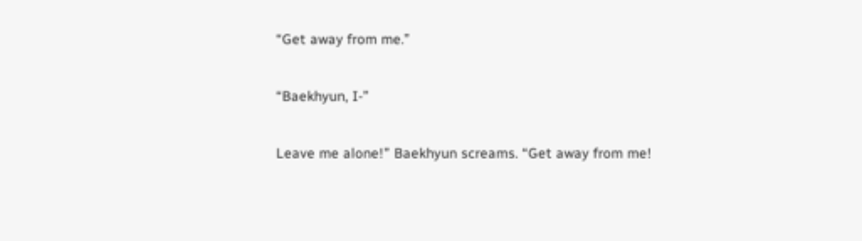“Get away from me.”

“Baekhyun, I-”

Leave me alone!” Baekhyun screams. “Get away from me!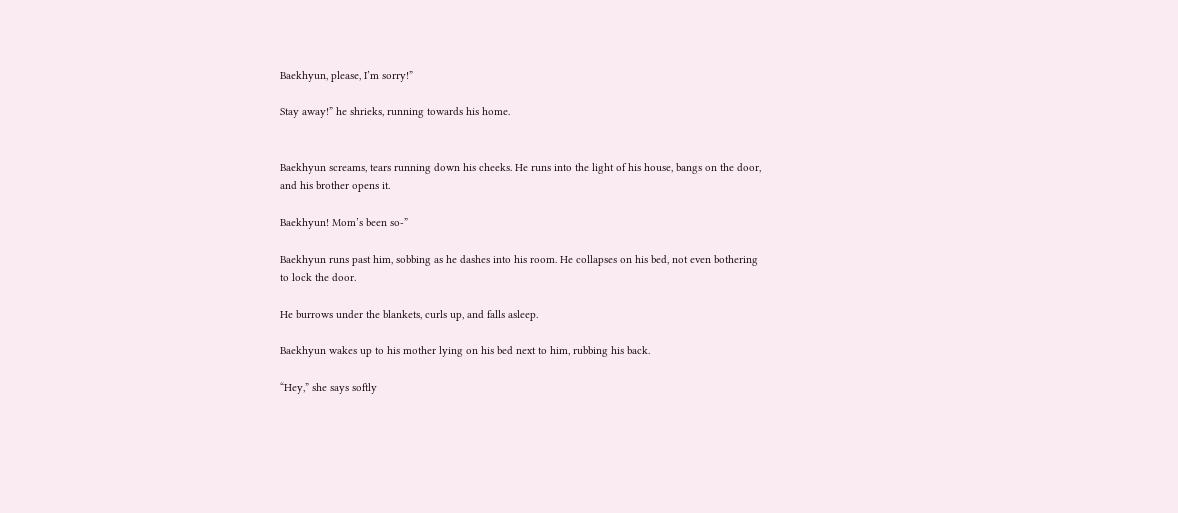Baekhyun, please, I’m sorry!”

Stay away!” he shrieks, running towards his home.


Baekhyun screams, tears running down his cheeks. He runs into the light of his house, bangs on the door, and his brother opens it.

Baekhyun! Mom’s been so-”

Baekhyun runs past him, sobbing as he dashes into his room. He collapses on his bed, not even bothering to lock the door.

He burrows under the blankets, curls up, and falls asleep.

Baekhyun wakes up to his mother lying on his bed next to him, rubbing his back.

“Hey,” she says softly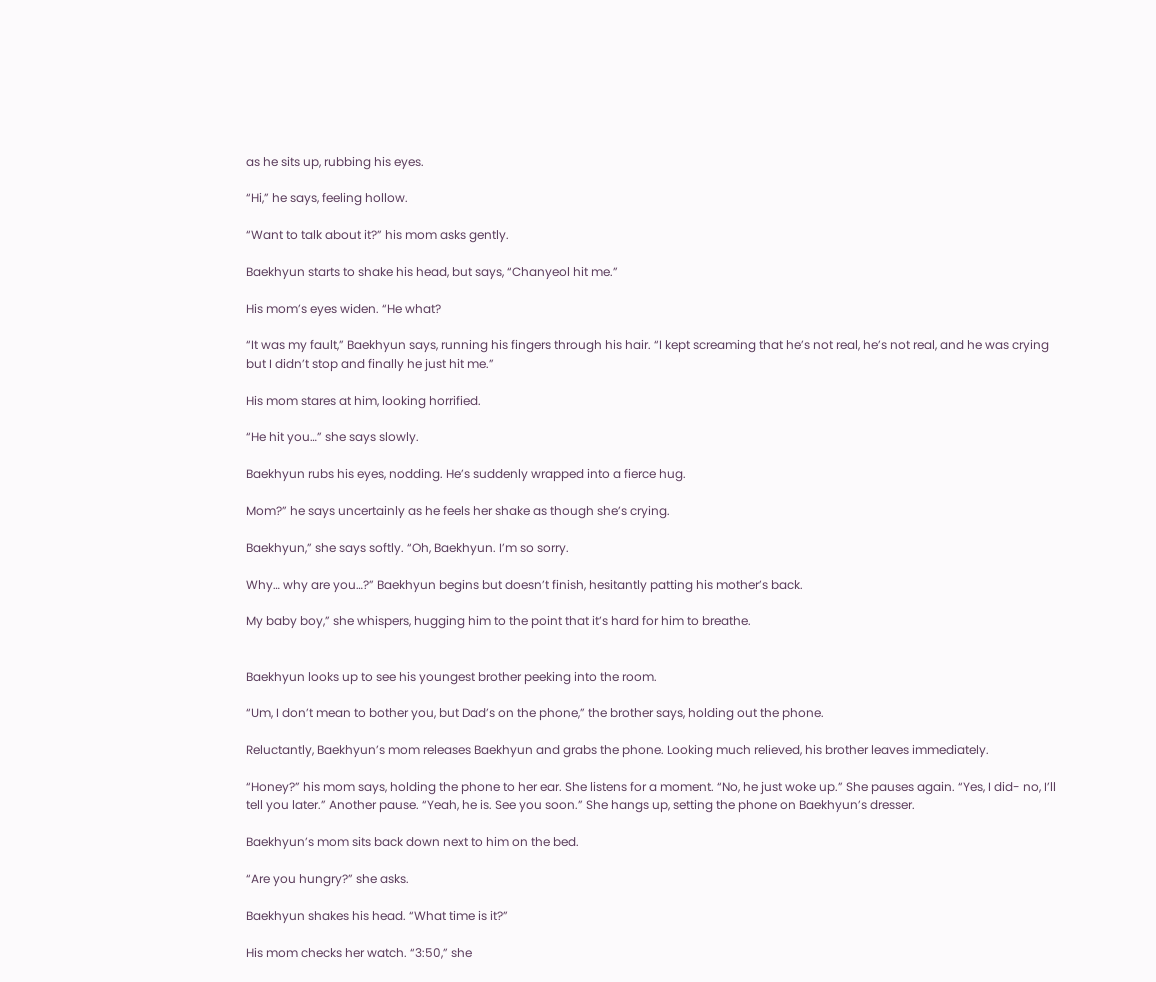as he sits up, rubbing his eyes.

“Hi,” he says, feeling hollow.

“Want to talk about it?” his mom asks gently.

Baekhyun starts to shake his head, but says, “Chanyeol hit me.”

His mom’s eyes widen. “He what?

“It was my fault,” Baekhyun says, running his fingers through his hair. “I kept screaming that he’s not real, he’s not real, and he was crying but I didn’t stop and finally he just hit me.”

His mom stares at him, looking horrified.

“He hit you…” she says slowly.

Baekhyun rubs his eyes, nodding. He’s suddenly wrapped into a fierce hug.

Mom?” he says uncertainly as he feels her shake as though she’s crying.

Baekhyun,” she says softly. “Oh, Baekhyun. I’m so sorry.

Why… why are you…?” Baekhyun begins but doesn’t finish, hesitantly patting his mother’s back.

My baby boy,” she whispers, hugging him to the point that it’s hard for him to breathe.


Baekhyun looks up to see his youngest brother peeking into the room.

“Um, I don’t mean to bother you, but Dad’s on the phone,” the brother says, holding out the phone.

Reluctantly, Baekhyun’s mom releases Baekhyun and grabs the phone. Looking much relieved, his brother leaves immediately.

“Honey?” his mom says, holding the phone to her ear. She listens for a moment. “No, he just woke up.” She pauses again. “Yes, I did- no, I’ll tell you later.” Another pause. “Yeah, he is. See you soon.” She hangs up, setting the phone on Baekhyun’s dresser.

Baekhyun’s mom sits back down next to him on the bed.

“Are you hungry?” she asks.

Baekhyun shakes his head. “What time is it?”

His mom checks her watch. “3:50,” she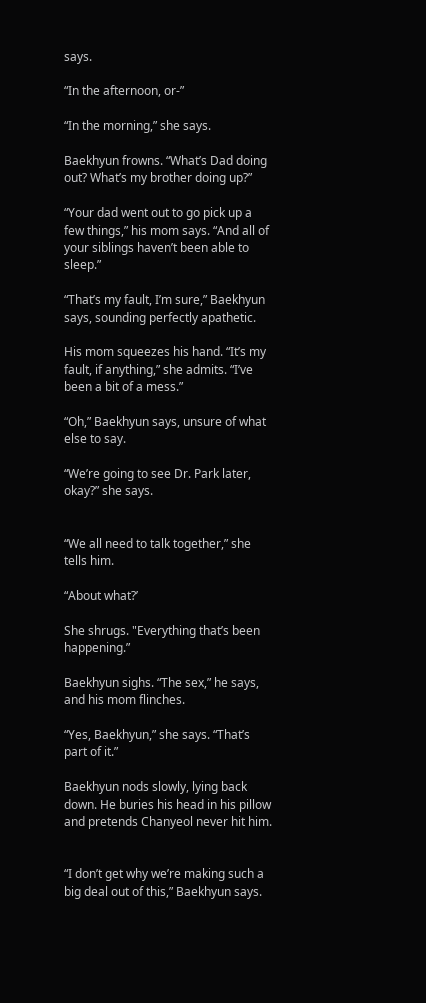says.

“In the afternoon, or-”

“In the morning,” she says.

Baekhyun frowns. “What’s Dad doing out? What’s my brother doing up?”

“Your dad went out to go pick up a few things,” his mom says. “And all of your siblings haven’t been able to sleep.”

“That’s my fault, I’m sure,” Baekhyun says, sounding perfectly apathetic.

His mom squeezes his hand. “It’s my fault, if anything,” she admits. “I’ve been a bit of a mess.”

“Oh,” Baekhyun says, unsure of what else to say.

“We’re going to see Dr. Park later, okay?” she says.


“We all need to talk together,” she tells him.

“About what?’

She shrugs. "Everything that’s been happening.”

Baekhyun sighs. “The sex,” he says, and his mom flinches.

“Yes, Baekhyun,” she says. “That’s part of it.”

Baekhyun nods slowly, lying back down. He buries his head in his pillow and pretends Chanyeol never hit him.


“I don’t get why we’re making such a big deal out of this,” Baekhyun says.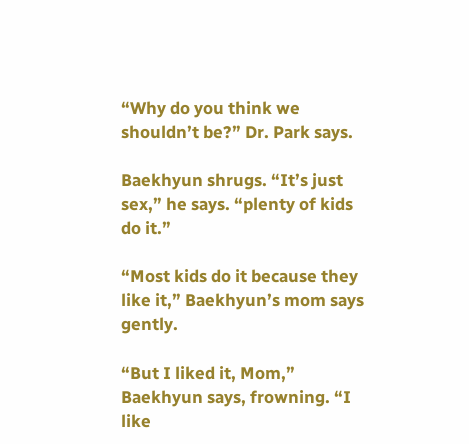“Why do you think we shouldn’t be?” Dr. Park says.

Baekhyun shrugs. “It’s just sex,” he says. “plenty of kids do it.”

“Most kids do it because they like it,” Baekhyun’s mom says gently.

“But I liked it, Mom,” Baekhyun says, frowning. “I like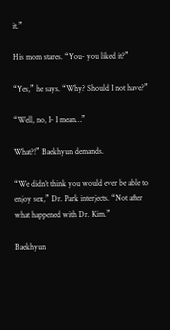it.”

His mom stares. “You- you liked it?”

“Yes,” he says. “Why? Should I not have?”

“Well, no, I- I mean…”

What?!” Baekhyun demands.

“We didn’t think you would ever be able to enjoy sex,” Dr. Park interjects. “Not after what happened with Dr. Kim.”

Baekhyun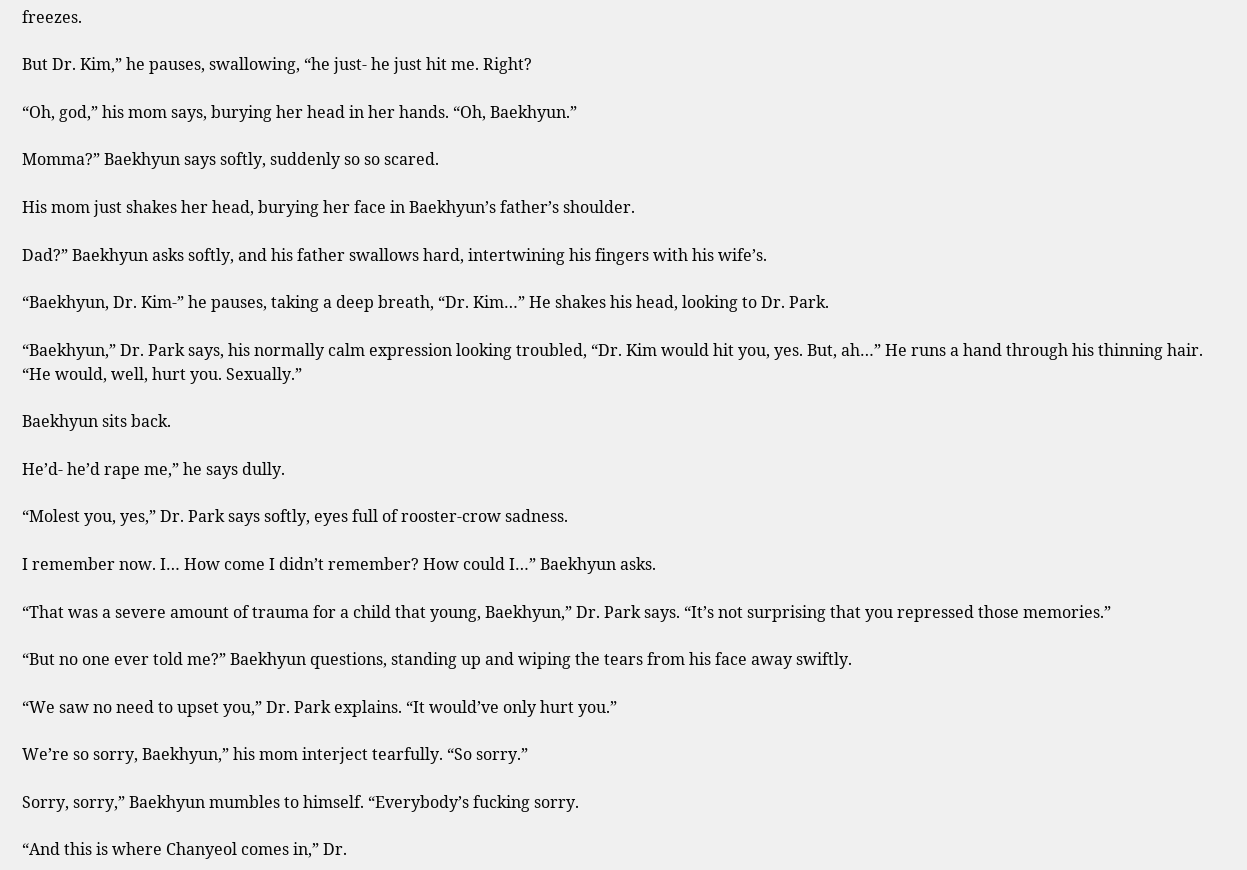freezes.

But Dr. Kim,” he pauses, swallowing, “he just- he just hit me. Right?

“Oh, god,” his mom says, burying her head in her hands. “Oh, Baekhyun.”

Momma?” Baekhyun says softly, suddenly so so scared.

His mom just shakes her head, burying her face in Baekhyun’s father’s shoulder.

Dad?” Baekhyun asks softly, and his father swallows hard, intertwining his fingers with his wife’s.

“Baekhyun, Dr. Kim-” he pauses, taking a deep breath, “Dr. Kim…” He shakes his head, looking to Dr. Park.

“Baekhyun,” Dr. Park says, his normally calm expression looking troubled, “Dr. Kim would hit you, yes. But, ah…” He runs a hand through his thinning hair. “He would, well, hurt you. Sexually.”

Baekhyun sits back.

He’d- he’d rape me,” he says dully.

“Molest you, yes,” Dr. Park says softly, eyes full of rooster-crow sadness.

I remember now. I… How come I didn’t remember? How could I…” Baekhyun asks.

“That was a severe amount of trauma for a child that young, Baekhyun,” Dr. Park says. “It’s not surprising that you repressed those memories.”

“But no one ever told me?” Baekhyun questions, standing up and wiping the tears from his face away swiftly.

“We saw no need to upset you,” Dr. Park explains. “It would’ve only hurt you.”

We’re so sorry, Baekhyun,” his mom interject tearfully. “So sorry.”

Sorry, sorry,” Baekhyun mumbles to himself. “Everybody’s fucking sorry.

“And this is where Chanyeol comes in,” Dr.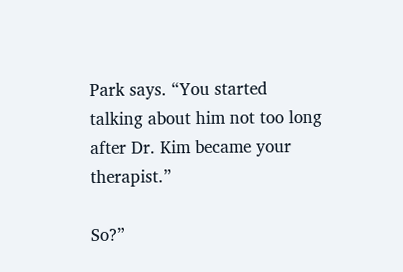Park says. “You started talking about him not too long after Dr. Kim became your therapist.”

So?”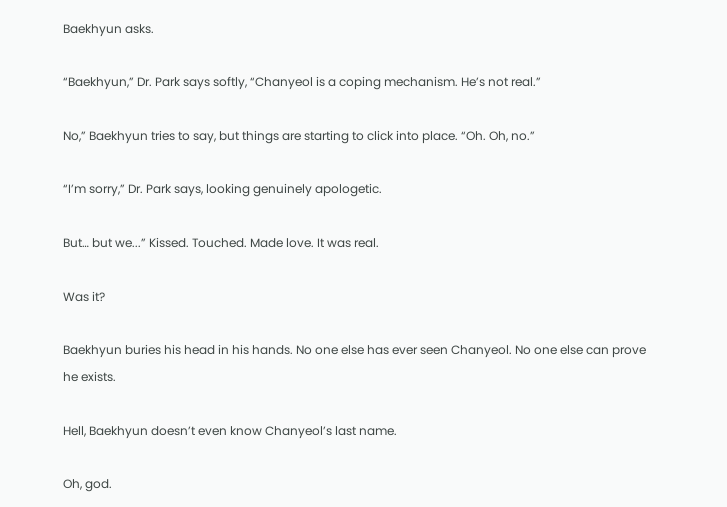Baekhyun asks.

“Baekhyun,” Dr. Park says softly, “Chanyeol is a coping mechanism. He’s not real.”

No,” Baekhyun tries to say, but things are starting to click into place. “Oh. Oh, no.”

“I’m sorry,” Dr. Park says, looking genuinely apologetic.

But… but we...” Kissed. Touched. Made love. It was real.

Was it?

Baekhyun buries his head in his hands. No one else has ever seen Chanyeol. No one else can prove he exists.

Hell, Baekhyun doesn’t even know Chanyeol’s last name.

Oh, god.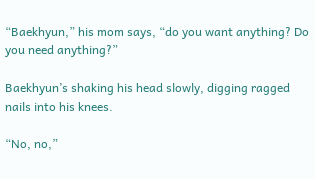“Baekhyun,” his mom says, “do you want anything? Do you need anything?”

Baekhyun’s shaking his head slowly, digging ragged nails into his knees.

“No, no,”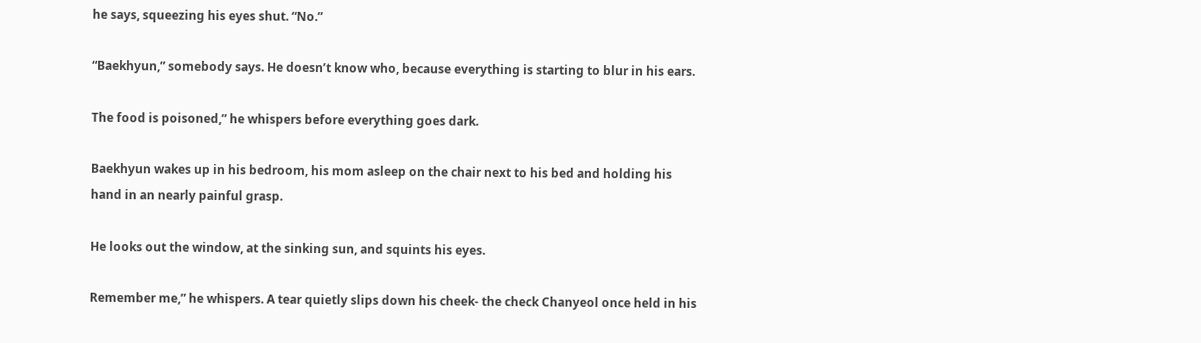he says, squeezing his eyes shut. “No.”

“Baekhyun,” somebody says. He doesn’t know who, because everything is starting to blur in his ears.

The food is poisoned,” he whispers before everything goes dark.

Baekhyun wakes up in his bedroom, his mom asleep on the chair next to his bed and holding his hand in an nearly painful grasp.

He looks out the window, at the sinking sun, and squints his eyes.

Remember me,” he whispers. A tear quietly slips down his cheek- the check Chanyeol once held in his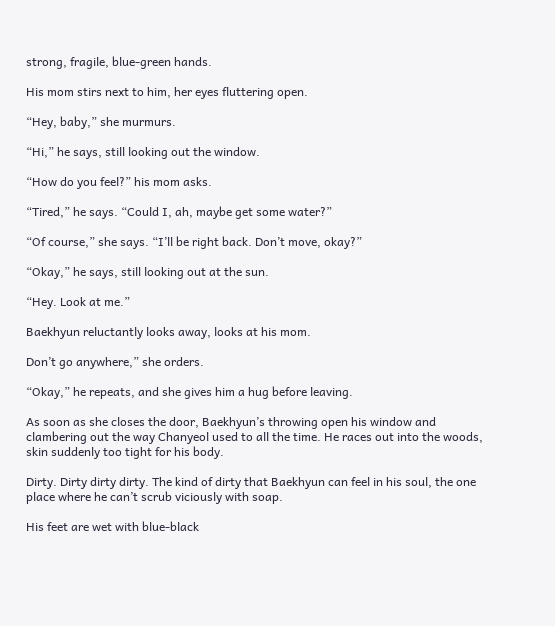strong, fragile, blue-green hands.

His mom stirs next to him, her eyes fluttering open.

“Hey, baby,” she murmurs.

“Hi,” he says, still looking out the window.

“How do you feel?” his mom asks.

“Tired,” he says. “Could I, ah, maybe get some water?”

“Of course,” she says. “I’ll be right back. Don’t move, okay?”

“Okay,” he says, still looking out at the sun.

“Hey. Look at me.”

Baekhyun reluctantly looks away, looks at his mom.

Don’t go anywhere,” she orders.

“Okay,” he repeats, and she gives him a hug before leaving.

As soon as she closes the door, Baekhyun’s throwing open his window and clambering out the way Chanyeol used to all the time. He races out into the woods, skin suddenly too tight for his body.

Dirty. Dirty dirty dirty. The kind of dirty that Baekhyun can feel in his soul, the one place where he can’t scrub viciously with soap.

His feet are wet with blue-black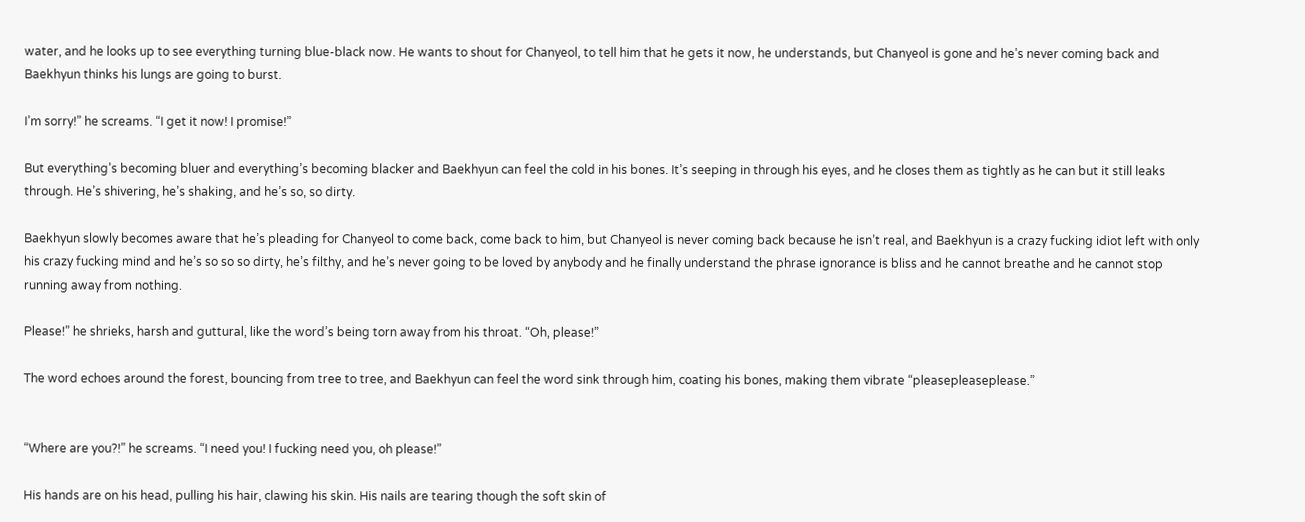water, and he looks up to see everything turning blue-black now. He wants to shout for Chanyeol, to tell him that he gets it now, he understands, but Chanyeol is gone and he’s never coming back and Baekhyun thinks his lungs are going to burst.

I’m sorry!” he screams. “I get it now! I promise!”

But everything’s becoming bluer and everything’s becoming blacker and Baekhyun can feel the cold in his bones. It’s seeping in through his eyes, and he closes them as tightly as he can but it still leaks through. He’s shivering, he’s shaking, and he’s so, so dirty.

Baekhyun slowly becomes aware that he’s pleading for Chanyeol to come back, come back to him, but Chanyeol is never coming back because he isn’t real, and Baekhyun is a crazy fucking idiot left with only his crazy fucking mind and he’s so so so dirty, he’s filthy, and he’s never going to be loved by anybody and he finally understand the phrase ignorance is bliss and he cannot breathe and he cannot stop running away from nothing.

Please!” he shrieks, harsh and guttural, like the word’s being torn away from his throat. “Oh, please!”

The word echoes around the forest, bouncing from tree to tree, and Baekhyun can feel the word sink through him, coating his bones, making them vibrate “pleasepleaseplease.”


“Where are you?!” he screams. “I need you! I fucking need you, oh please!”

His hands are on his head, pulling his hair, clawing his skin. His nails are tearing though the soft skin of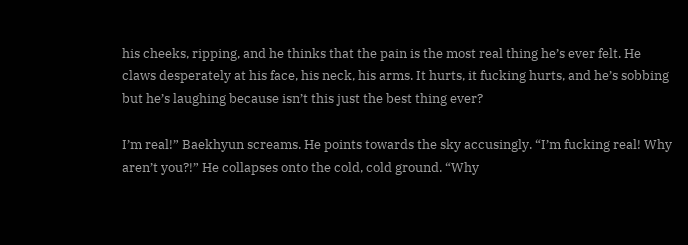his cheeks, ripping, and he thinks that the pain is the most real thing he’s ever felt. He claws desperately at his face, his neck, his arms. It hurts, it fucking hurts, and he’s sobbing but he’s laughing because isn’t this just the best thing ever?

I’m real!” Baekhyun screams. He points towards the sky accusingly. “I’m fucking real! Why aren’t you?!” He collapses onto the cold, cold ground. “Why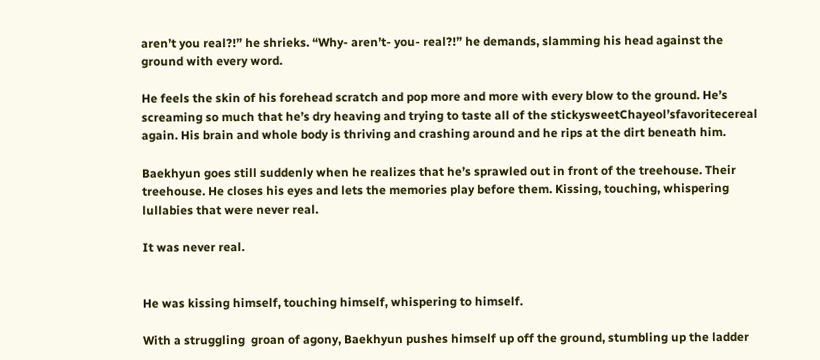aren’t you real?!” he shrieks. “Why- aren’t- you- real?!” he demands, slamming his head against the ground with every word.

He feels the skin of his forehead scratch and pop more and more with every blow to the ground. He’s screaming so much that he’s dry heaving and trying to taste all of the stickysweetChayeol’sfavoritecereal again. His brain and whole body is thriving and crashing around and he rips at the dirt beneath him.

Baekhyun goes still suddenly when he realizes that he’s sprawled out in front of the treehouse. Their treehouse. He closes his eyes and lets the memories play before them. Kissing, touching, whispering lullabies that were never real.

It was never real.


He was kissing himself, touching himself, whispering to himself.

With a struggling  groan of agony, Baekhyun pushes himself up off the ground, stumbling up the ladder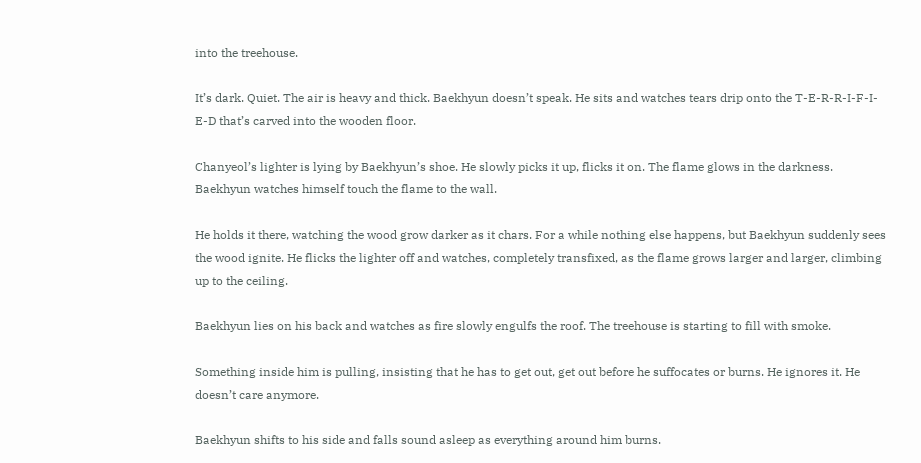into the treehouse.

It’s dark. Quiet. The air is heavy and thick. Baekhyun doesn’t speak. He sits and watches tears drip onto the T-E-R-R-I-F-I-E-D that’s carved into the wooden floor.

Chanyeol’s lighter is lying by Baekhyun’s shoe. He slowly picks it up, flicks it on. The flame glows in the darkness. Baekhyun watches himself touch the flame to the wall.

He holds it there, watching the wood grow darker as it chars. For a while nothing else happens, but Baekhyun suddenly sees the wood ignite. He flicks the lighter off and watches, completely transfixed, as the flame grows larger and larger, climbing up to the ceiling.

Baekhyun lies on his back and watches as fire slowly engulfs the roof. The treehouse is starting to fill with smoke.

Something inside him is pulling, insisting that he has to get out, get out before he suffocates or burns. He ignores it. He doesn’t care anymore.

Baekhyun shifts to his side and falls sound asleep as everything around him burns.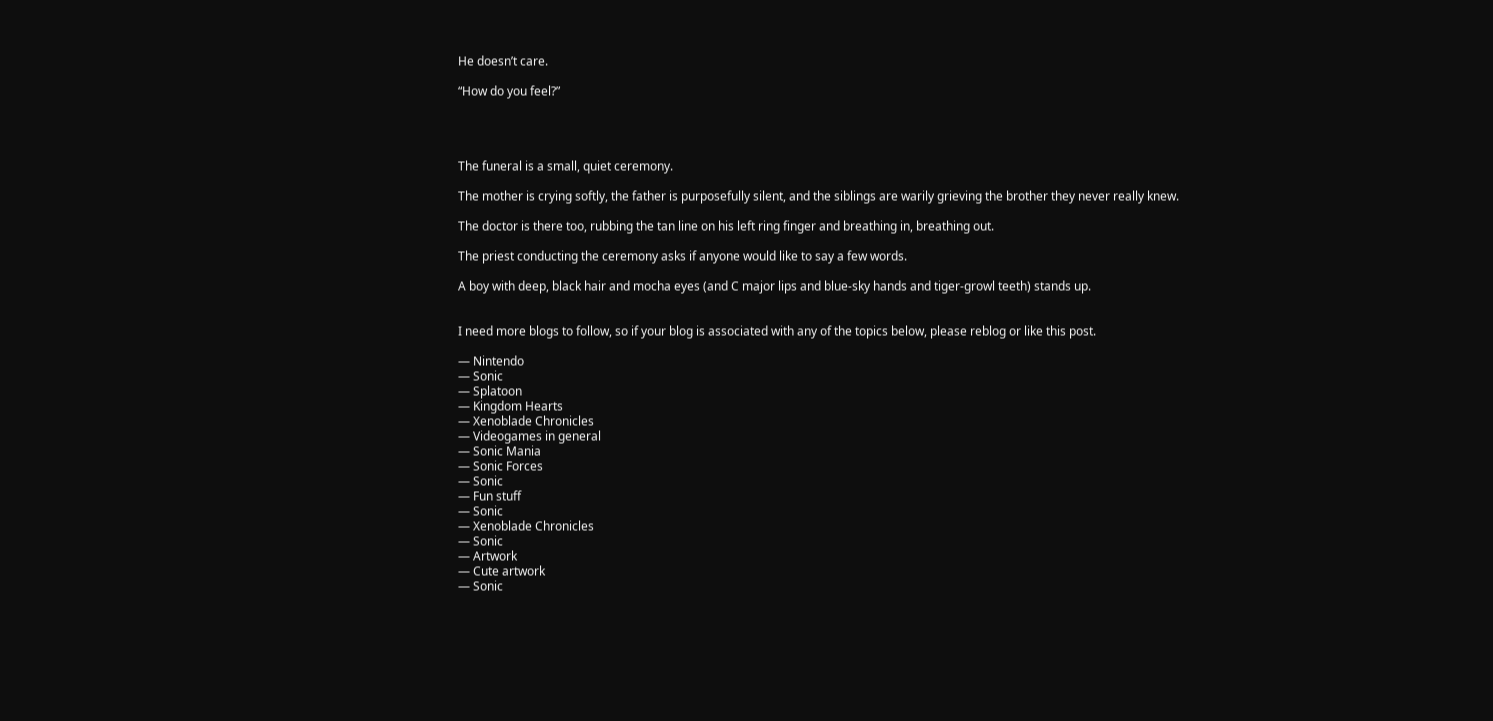He doesn’t care.

“How do you feel?”




The funeral is a small, quiet ceremony.

The mother is crying softly, the father is purposefully silent, and the siblings are warily grieving the brother they never really knew.

The doctor is there too, rubbing the tan line on his left ring finger and breathing in, breathing out.

The priest conducting the ceremony asks if anyone would like to say a few words.

A boy with deep, black hair and mocha eyes (and C major lips and blue-sky hands and tiger-growl teeth) stands up.


I need more blogs to follow, so if your blog is associated with any of the topics below, please reblog or like this post.

— Nintendo
— Sonic
— Splatoon
— Kingdom Hearts
— Xenoblade Chronicles
— Videogames in general
— Sonic Mania
— Sonic Forces
— Sonic
— Fun stuff
— Sonic
— Xenoblade Chronicles
— Sonic
— Artwork
— Cute artwork
— Sonic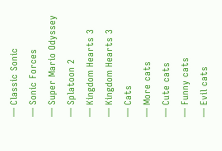— Classic Sonic
— Sonic Forces
— Super Mario Odyssey
— Splatoon 2
— Kingdom Hearts 3
— Kingdom Hearts 3
— Cats
— More cats
— Cute cats
— Funny cats
— Evil cats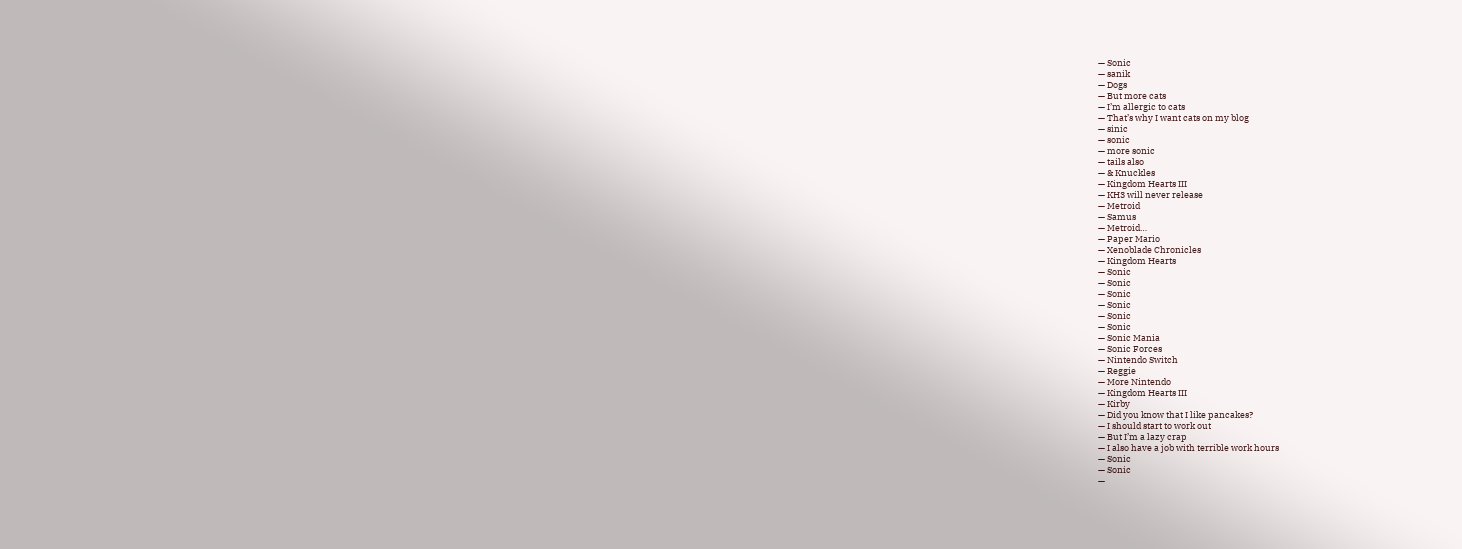— Sonic
— sanik
— Dogs
— But more cats
— I’m allergic to cats
— That’s why I want cats on my blog
— sinic
— sonic
— more sonic
— tails also
— & Knuckles
— Kingdom Hearts III
— KH3 will never release
— Metroid
— Samus
— Metroid…
— Paper Mario
— Xenoblade Chronicles
— Kingdom Hearts
— Sonic
— Sonic
— Sonic
— Sonic
— Sonic
— Sonic
— Sonic Mania
— Sonic Forces
— Nintendo Switch
— Reggie
— More Nintendo
— Kingdom Hearts III
— Kirby
— Did you know that I like pancakes?
— I should start to work out
— But I’m a lazy crap
— I also have a job with terrible work hours
— Sonic
— Sonic
—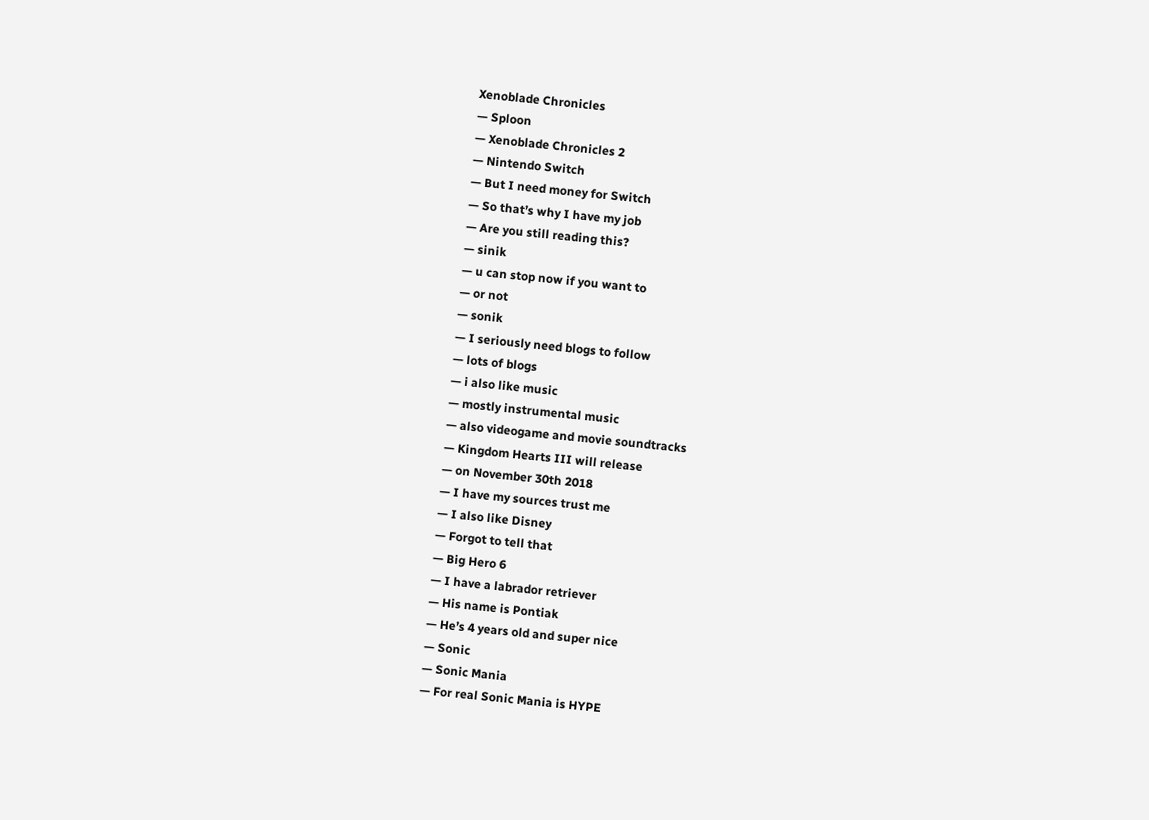Xenoblade Chronicles
— Sploon
— Xenoblade Chronicles 2
— Nintendo Switch
— But I need money for Switch
— So that’s why I have my job
— Are you still reading this?
— sinik
— u can stop now if you want to
— or not
— sonik
— I seriously need blogs to follow
— lots of blogs
— i also like music
— mostly instrumental music
— also videogame and movie soundtracks
— Kingdom Hearts III will release
— on November 30th 2018
— I have my sources trust me
— I also like Disney
— Forgot to tell that
— Big Hero 6
— I have a labrador retriever
— His name is Pontiak
— He’s 4 years old and super nice
— Sonic
— Sonic Mania
— For real Sonic Mania is HYPE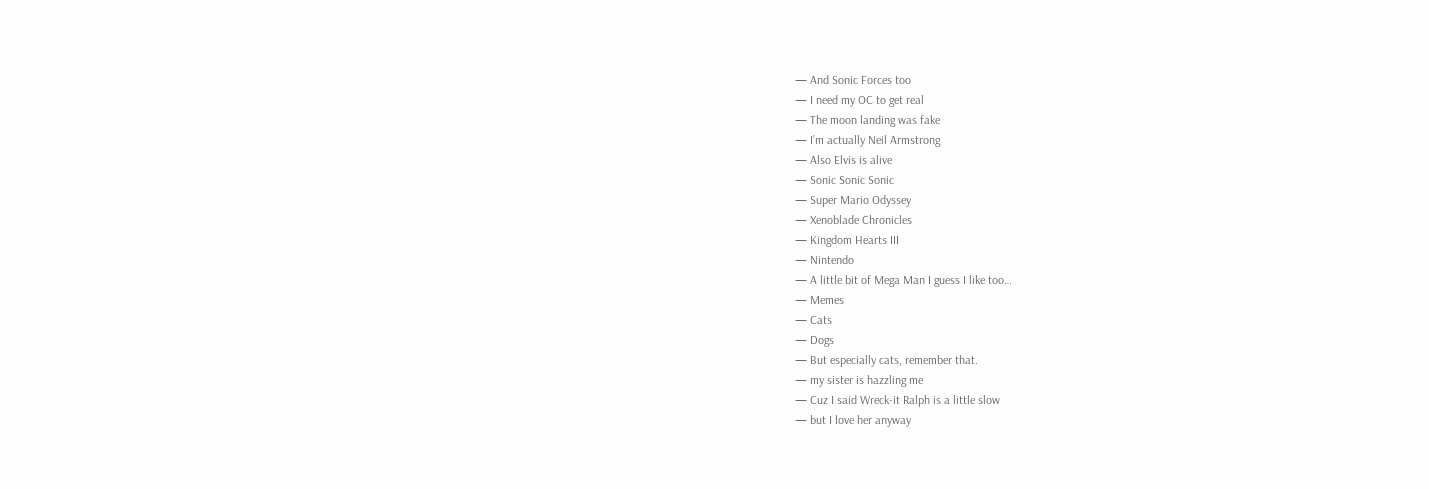— And Sonic Forces too
— I need my OC to get real
— The moon landing was fake
— I’m actually Neil Armstrong
— Also Elvis is alive
— Sonic Sonic Sonic
— Super Mario Odyssey
— Xenoblade Chronicles
— Kingdom Hearts III
— Nintendo
— A little bit of Mega Man I guess I like too…
— Memes
— Cats
— Dogs
— But especially cats, remember that.
— my sister is hazzling me
— Cuz I said Wreck-it Ralph is a little slow
— but I love her anyway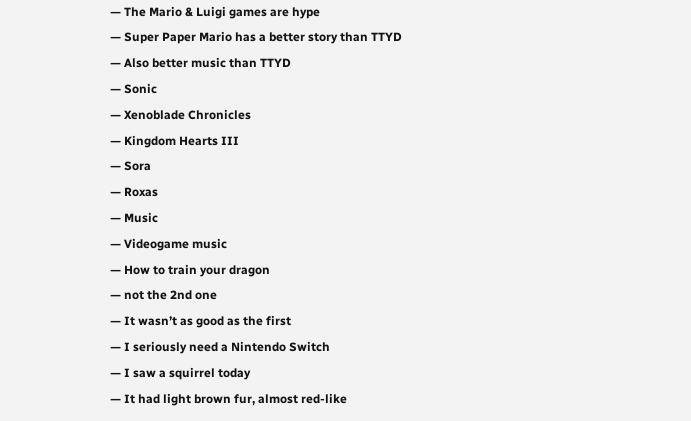— The Mario & Luigi games are hype
— Super Paper Mario has a better story than TTYD
— Also better music than TTYD
— Sonic
— Xenoblade Chronicles
— Kingdom Hearts III
— Sora
— Roxas
— Music
— Videogame music
— How to train your dragon
— not the 2nd one
— It wasn’t as good as the first
— I seriously need a Nintendo Switch
— I saw a squirrel today
— It had light brown fur, almost red-like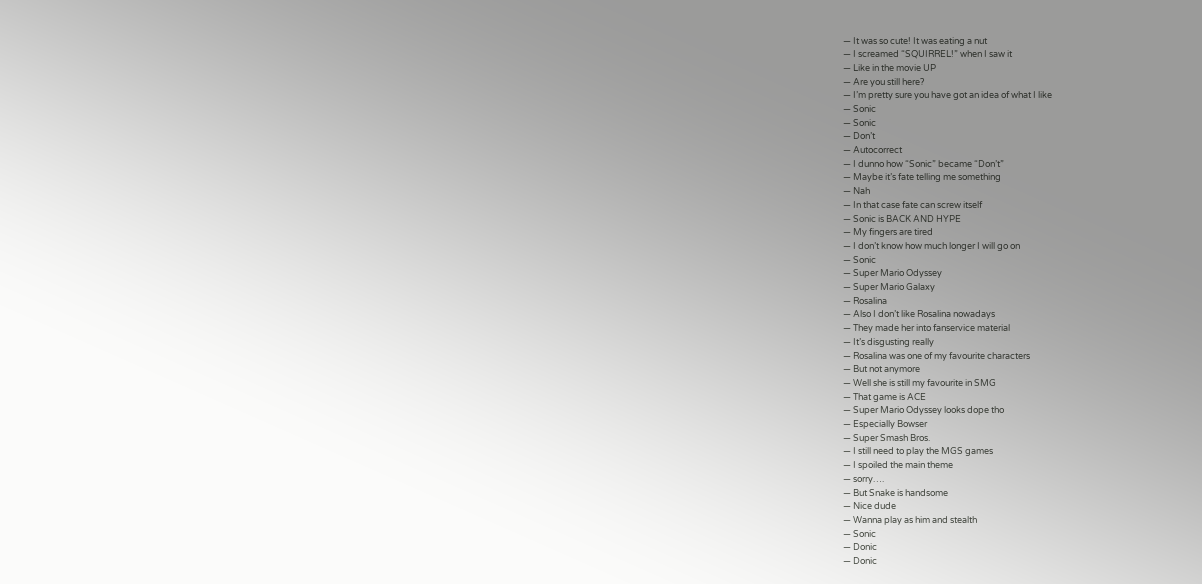— It was so cute! It was eating a nut
— I screamed “SQUIRREL!” when I saw it
— Like in the movie UP
— Are you still here?
— I’m pretty sure you have got an idea of what I like
— Sonic
— Sonic
— Don’t
— Autocorrect
— I dunno how “Sonic” became “Don’t”
— Maybe it’s fate telling me something
— Nah
— In that case fate can screw itself
— Sonic is BACK AND HYPE
— My fingers are tired
— I don’t know how much longer I will go on
— Sonic
— Super Mario Odyssey
— Super Mario Galaxy
— Rosalina
— Also I don’t like Rosalina nowadays
— They made her into fanservice material
— It’s disgusting really
— Rosalina was one of my favourite characters
— But not anymore
— Well she is still my favourite in SMG
— That game is ACE
— Super Mario Odyssey looks dope tho
— Especially Bowser
— Super Smash Bros.
— I still need to play the MGS games
— I spoiled the main theme
— sorry….
— But Snake is handsome
— Nice dude
— Wanna play as him and stealth
— Sonic
— Donic
— Donic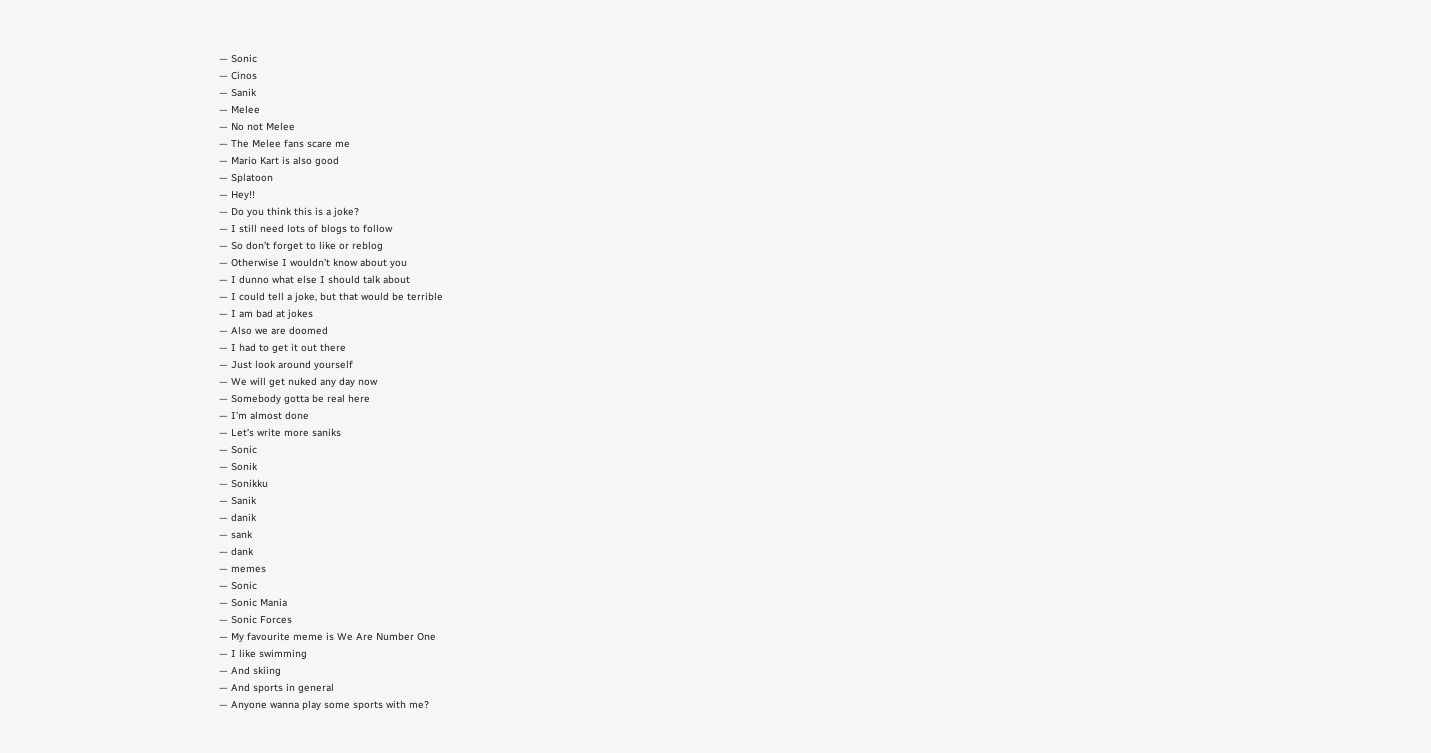— Sonic
— Cinos
— Sanik
— Melee
— No not Melee
— The Melee fans scare me
— Mario Kart is also good
— Splatoon
— Hey!!
— Do you think this is a joke?
— I still need lots of blogs to follow
— So don’t forget to like or reblog
— Otherwise I wouldn’t know about you
— I dunno what else I should talk about
— I could tell a joke, but that would be terrible
— I am bad at jokes
— Also we are doomed
— I had to get it out there
— Just look around yourself
— We will get nuked any day now
— Somebody gotta be real here
— I’m almost done
— Let’s write more saniks
— Sonic
— Sonik
— Sonikku
— Sanik
— danik
— sank
— dank
— memes
— Sonic
— Sonic Mania
— Sonic Forces
— My favourite meme is We Are Number One
— I like swimming
— And skiing
— And sports in general
— Anyone wanna play some sports with me?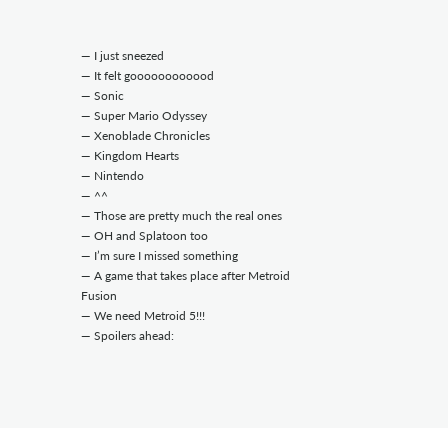— I just sneezed
— It felt goooooooooood
— Sonic
— Super Mario Odyssey
— Xenoblade Chronicles
— Kingdom Hearts
— Nintendo
— ^^
— Those are pretty much the real ones
— OH and Splatoon too
— I’m sure I missed something
— A game that takes place after Metroid Fusion
— We need Metroid 5!!!
— Spoilers ahead: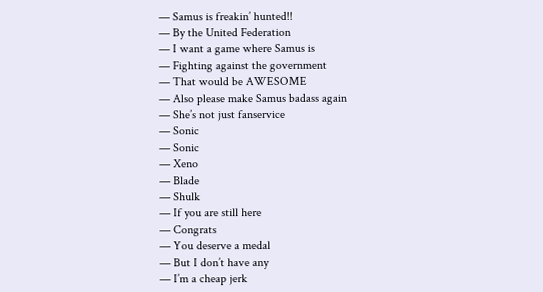— Samus is freakin’ hunted!!
— By the United Federation
— I want a game where Samus is
— Fighting against the government
— That would be AWESOME
— Also please make Samus badass again
— She’s not just fanservice
— Sonic
— Sonic
— Xeno
— Blade
— Shulk
— If you are still here
— Congrats
— You deserve a medal
— But I don’t have any
— I’m a cheap jerk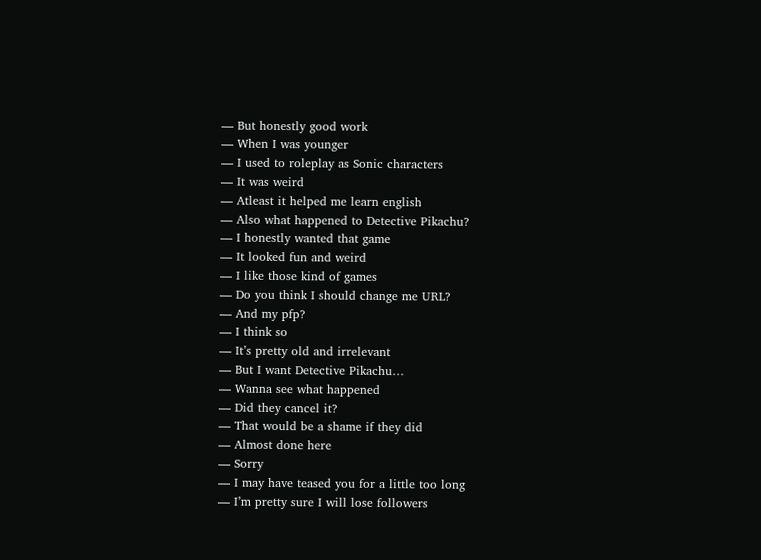— But honestly good work
— When I was younger
— I used to roleplay as Sonic characters
— It was weird
— Atleast it helped me learn english
— Also what happened to Detective Pikachu?
— I honestly wanted that game
— It looked fun and weird
— I like those kind of games
— Do you think I should change me URL?
— And my pfp?
— I think so
— It’s pretty old and irrelevant
— But I want Detective Pikachu…
— Wanna see what happened
— Did they cancel it?
— That would be a shame if they did
— Almost done here
— Sorry
— I may have teased you for a little too long
— I’m pretty sure I will lose followers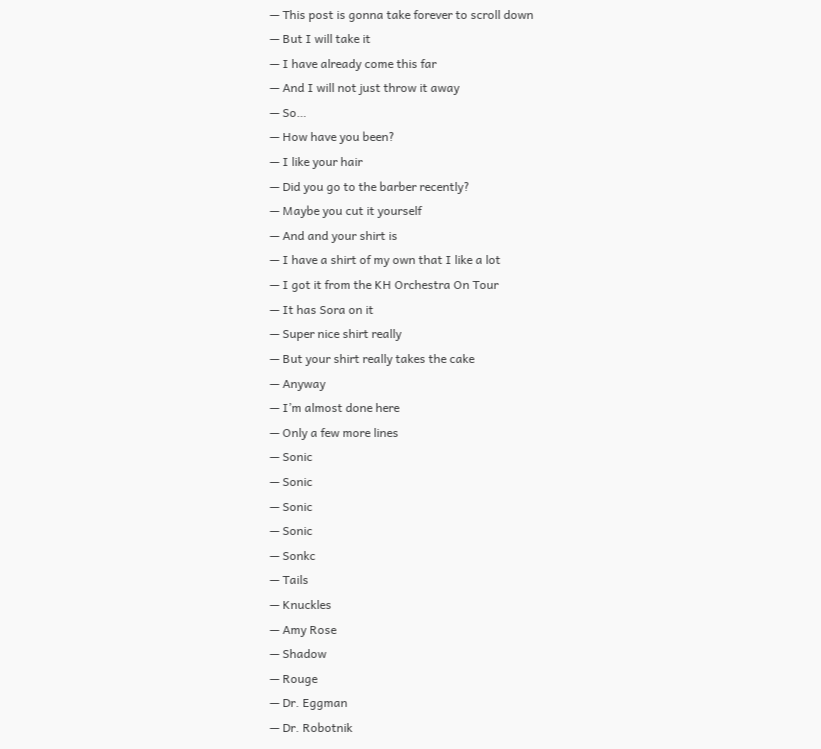— This post is gonna take forever to scroll down
— But I will take it
— I have already come this far
— And I will not just throw it away
— So…
— How have you been?
— I like your hair
— Did you go to the barber recently?
— Maybe you cut it yourself
— And and your shirt is
— I have a shirt of my own that I like a lot
— I got it from the KH Orchestra On Tour
— It has Sora on it
— Super nice shirt really
— But your shirt really takes the cake
— Anyway
— I’m almost done here
— Only a few more lines
— Sonic
— Sonic
— Sonic
— Sonic
— Sonkc
— Tails
— Knuckles
— Amy Rose
— Shadow
— Rouge
— Dr. Eggman
— Dr. Robotnik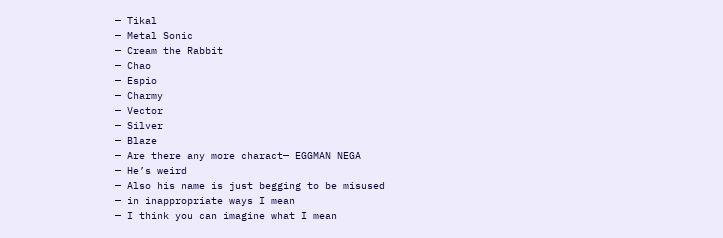— Tikal
— Metal Sonic
— Cream the Rabbit
— Chao
— Espio
— Charmy
— Vector
— Silver
— Blaze
— Are there any more charact— EGGMAN NEGA
— He’s weird
— Also his name is just begging to be misused
— in inappropriate ways I mean
— I think you can imagine what I mean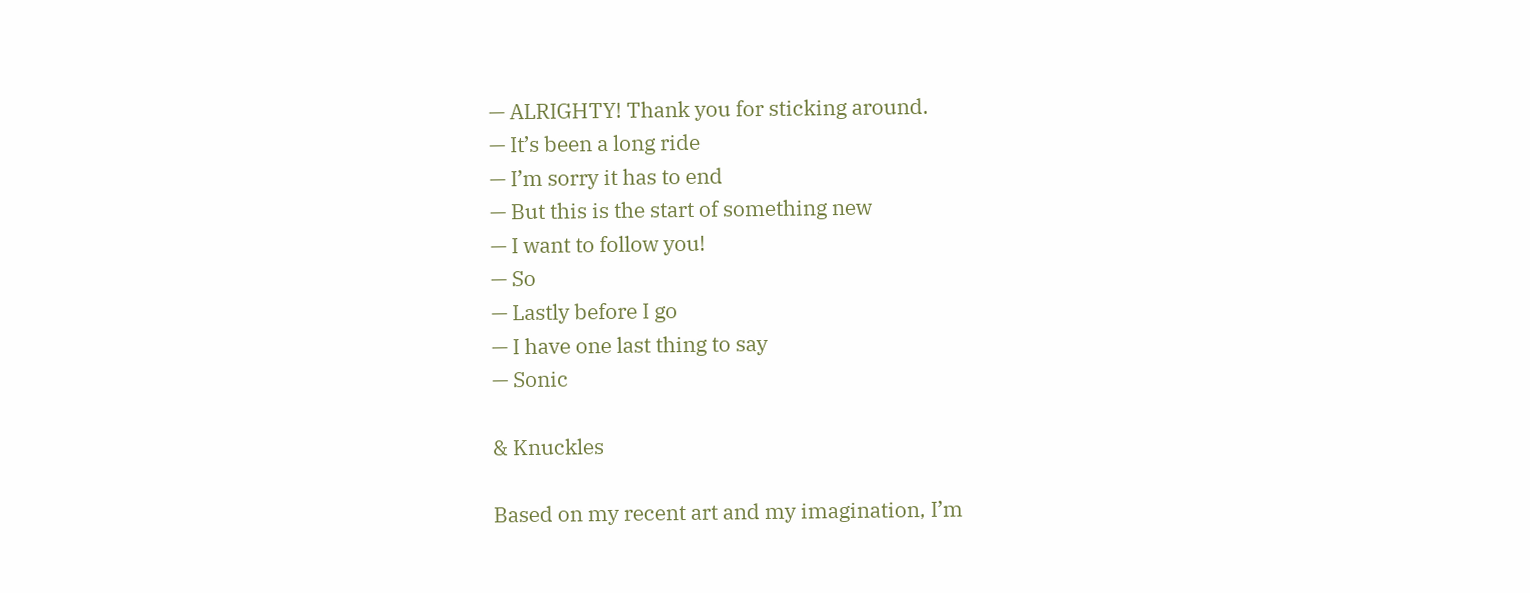— ALRIGHTY! Thank you for sticking around.
— It’s been a long ride
— I’m sorry it has to end
— But this is the start of something new
— I want to follow you!
— So
— Lastly before I go
— I have one last thing to say
— Sonic

& Knuckles

Based on my recent art and my imagination, I’m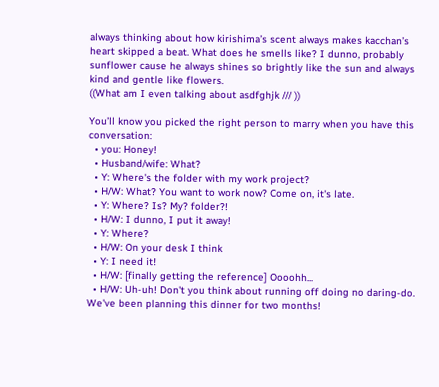always thinking about how kirishima’s scent always makes kacchan’s heart skipped a beat. What does he smells like? I dunno, probably sunflower cause he always shines so brightly like the sun and always kind and gentle like flowers.
((What am I even talking about asdfghjk /// ))

You’ll know you picked the right person to marry when you have this conversation:
  • you: Honey!
  • Husband/wife: What?
  • Y: Where's the folder with my work project?
  • H/W: What? You want to work now? Come on, it's late.
  • Y: Where? Is? My? folder?!
  • H/W: I dunno, I put it away!
  • Y: Where?
  • H/W: On your desk I think
  • Y: I need it!
  • H/W: [finally getting the reference] Oooohh...
  • H/W: Uh-uh! Don't you think about running off doing no daring-do. We've been planning this dinner for two months!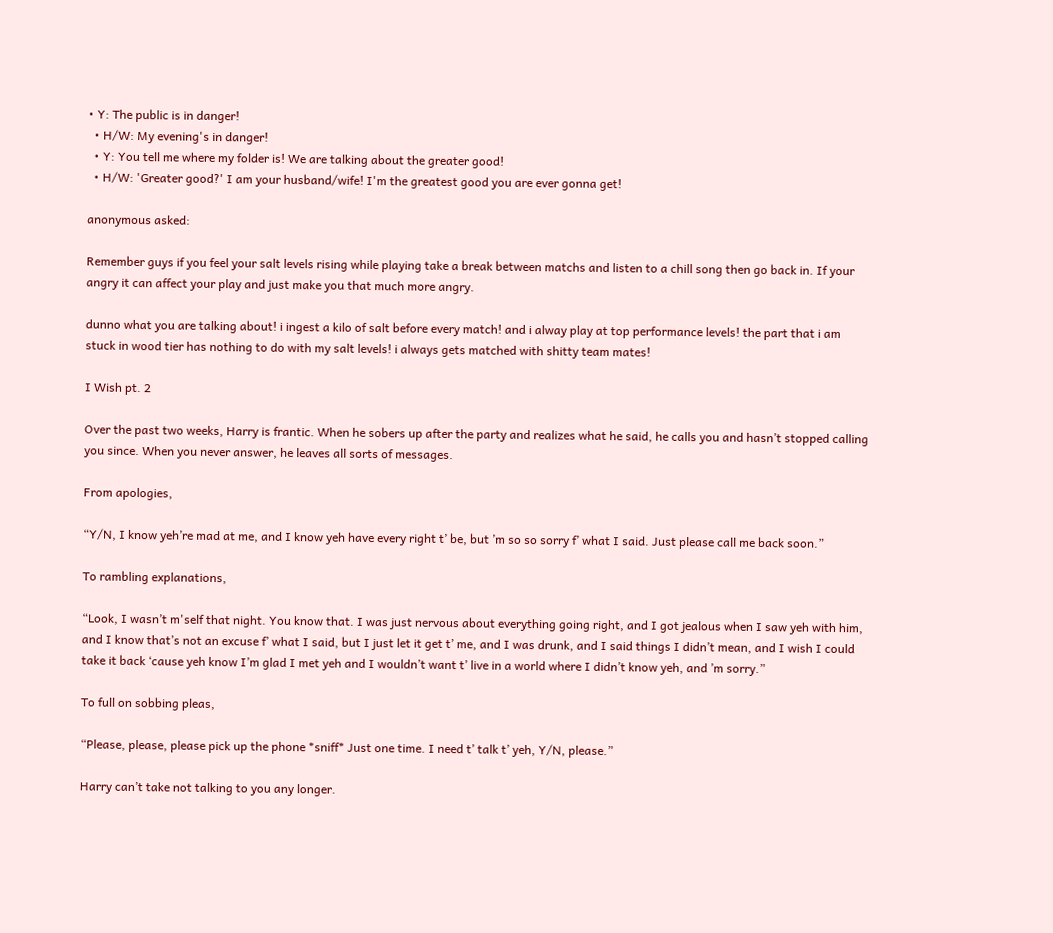• Y: The public is in danger!
  • H/W: My evening's in danger!
  • Y: You tell me where my folder is! We are talking about the greater good!
  • H/W: 'Greater good?' I am your husband/wife! I'm the greatest good you are ever gonna get!

anonymous asked:

Remember guys if you feel your salt levels rising while playing take a break between matchs and listen to a chill song then go back in. If your angry it can affect your play and just make you that much more angry.

dunno what you are talking about! i ingest a kilo of salt before every match! and i alway play at top performance levels! the part that i am stuck in wood tier has nothing to do with my salt levels! i always gets matched with shitty team mates!

I Wish pt. 2

Over the past two weeks, Harry is frantic. When he sobers up after the party and realizes what he said, he calls you and hasn’t stopped calling you since. When you never answer, he leaves all sorts of messages.

From apologies,

“Y/N, I know yeh’re mad at me, and I know yeh have every right t’ be, but ’m so so sorry f’ what I said. Just please call me back soon.”

To rambling explanations,

“Look, I wasn’t m'self that night. You know that. I was just nervous about everything going right, and I got jealous when I saw yeh with him, and I know that’s not an excuse f’ what I said, but I just let it get t’ me, and I was drunk, and I said things I didn’t mean, and I wish I could take it back ‘cause yeh know I’m glad I met yeh and I wouldn’t want t’ live in a world where I didn’t know yeh, and ’m sorry.”

To full on sobbing pleas,

“Please, please, please pick up the phone *sniff* Just one time. I need t’ talk t’ yeh, Y/N, please.”

Harry can’t take not talking to you any longer.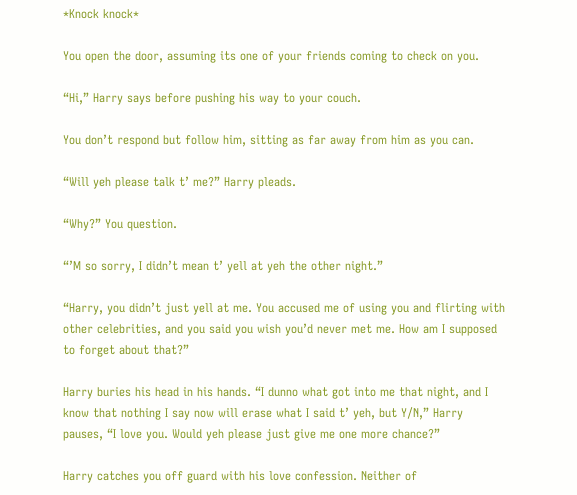*Knock knock*

You open the door, assuming its one of your friends coming to check on you.

“Hi,” Harry says before pushing his way to your couch.

You don’t respond but follow him, sitting as far away from him as you can.

“Will yeh please talk t’ me?” Harry pleads.

“Why?” You question.

“’M so sorry, I didn’t mean t’ yell at yeh the other night.”

“Harry, you didn’t just yell at me. You accused me of using you and flirting with other celebrities, and you said you wish you’d never met me. How am I supposed to forget about that?”

Harry buries his head in his hands. “I dunno what got into me that night, and I know that nothing I say now will erase what I said t’ yeh, but Y/N,” Harry pauses, “I love you. Would yeh please just give me one more chance?”

Harry catches you off guard with his love confession. Neither of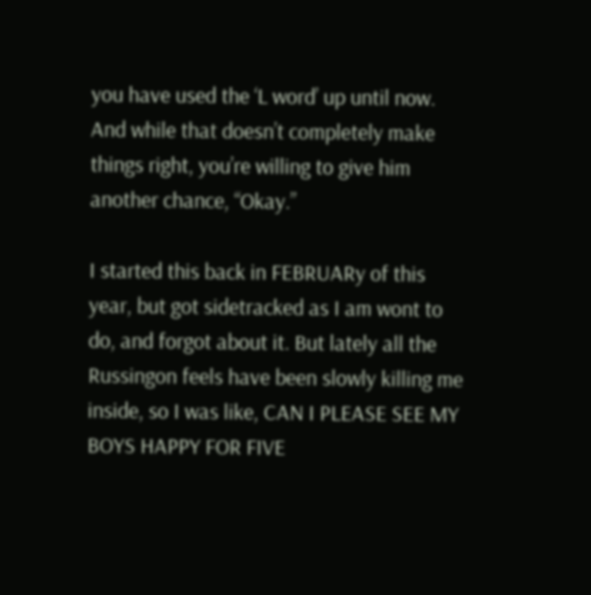you have used the ‘L word’ up until now. And while that doesn’t completely make things right, you’re willing to give him another chance, “Okay.”

I started this back in FEBRUARy of this year, but got sidetracked as I am wont to do, and forgot about it. But lately all the Russingon feels have been slowly killing me inside, so I was like, CAN I PLEASE SEE MY BOYS HAPPY FOR FIVE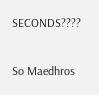SECONDS????

So Maedhros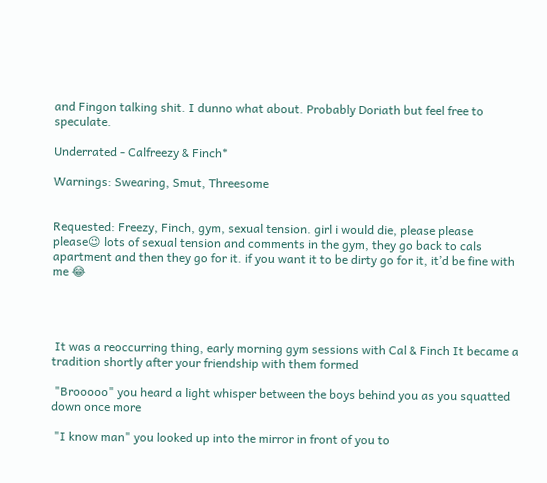and Fingon talking shit. I dunno what about. Probably Doriath but feel free to speculate.

Underrated - Calfreezy & Finch*

Warnings: Swearing, Smut, Threesome


Requested: Freezy, Finch, gym, sexual tension. girl i would die, please please please😉 lots of sexual tension and comments in the gym, they go back to cals apartment and then they go for it. if you want it to be dirty go for it, it’d be fine with me 😂




 It was a reoccurring thing, early morning gym sessions with Cal & Finch It became a tradition shortly after your friendship with them formed

 "Brooooo" you heard a light whisper between the boys behind you as you squatted down once more

 "I know man" you looked up into the mirror in front of you to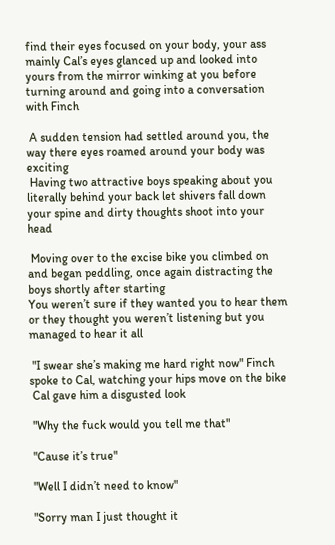find their eyes focused on your body, your ass mainly Cal’s eyes glanced up and looked into yours from the mirror winking at you before turning around and going into a conversation with Finch

 A sudden tension had settled around you, the way there eyes roamed around your body was exciting
 Having two attractive boys speaking about you literally behind your back let shivers fall down your spine and dirty thoughts shoot into your head

 Moving over to the excise bike you climbed on and began peddling, once again distracting the boys shortly after starting
You weren’t sure if they wanted you to hear them or they thought you weren’t listening but you managed to hear it all

 "I swear she’s making me hard right now" Finch spoke to Cal, watching your hips move on the bike
 Cal gave him a disgusted look

 "Why the fuck would you tell me that"

 "Cause it’s true"

 "Well I didn’t need to know"

 "Sorry man I just thought it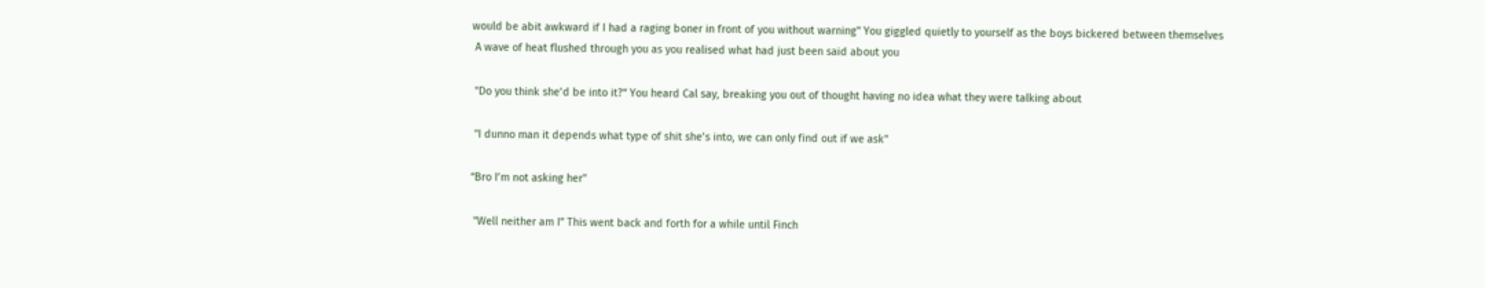would be abit awkward if I had a raging boner in front of you without warning" You giggled quietly to yourself as the boys bickered between themselves
 A wave of heat flushed through you as you realised what had just been said about you

 "Do you think she’d be into it?“ You heard Cal say, breaking you out of thought having no idea what they were talking about

 "I dunno man it depends what type of shit she’s into, we can only find out if we ask"

“Bro I’m not asking her"

 "Well neither am I” This went back and forth for a while until Finch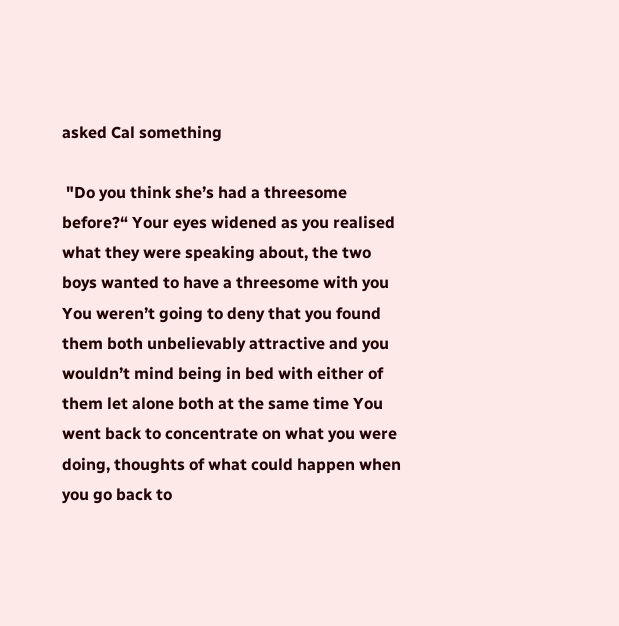asked Cal something

 "Do you think she’s had a threesome before?“ Your eyes widened as you realised what they were speaking about, the two boys wanted to have a threesome with you
You weren’t going to deny that you found them both unbelievably attractive and you wouldn’t mind being in bed with either of them let alone both at the same time You went back to concentrate on what you were doing, thoughts of what could happen when you go back to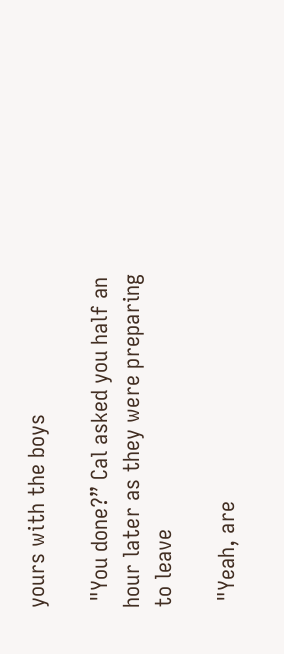yours with the boys

 "You done?” Cal asked you half an hour later as they were preparing to leave

 "Yeah, are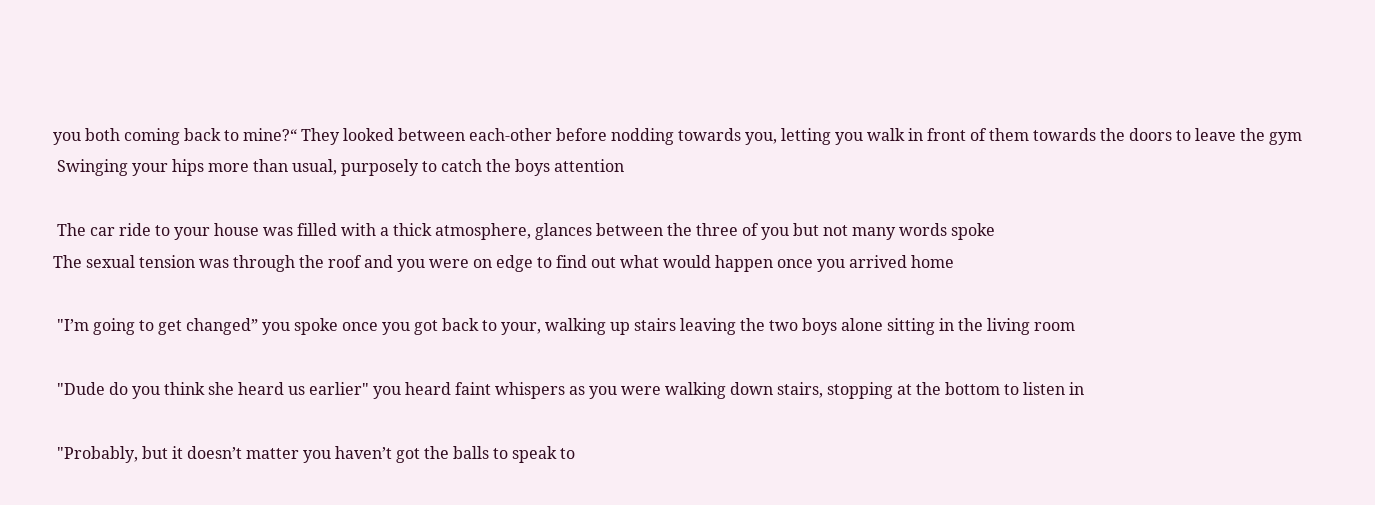you both coming back to mine?“ They looked between each-other before nodding towards you, letting you walk in front of them towards the doors to leave the gym
 Swinging your hips more than usual, purposely to catch the boys attention

 The car ride to your house was filled with a thick atmosphere, glances between the three of you but not many words spoke
The sexual tension was through the roof and you were on edge to find out what would happen once you arrived home

 "I’m going to get changed” you spoke once you got back to your, walking up stairs leaving the two boys alone sitting in the living room

 "Dude do you think she heard us earlier" you heard faint whispers as you were walking down stairs, stopping at the bottom to listen in

 "Probably, but it doesn’t matter you haven’t got the balls to speak to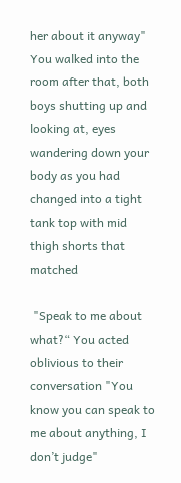her about it anyway" You walked into the room after that, both boys shutting up and looking at, eyes wandering down your body as you had changed into a tight tank top with mid thigh shorts that matched

 "Speak to me about what?“ You acted oblivious to their conversation "You know you can speak to me about anything, I don’t judge"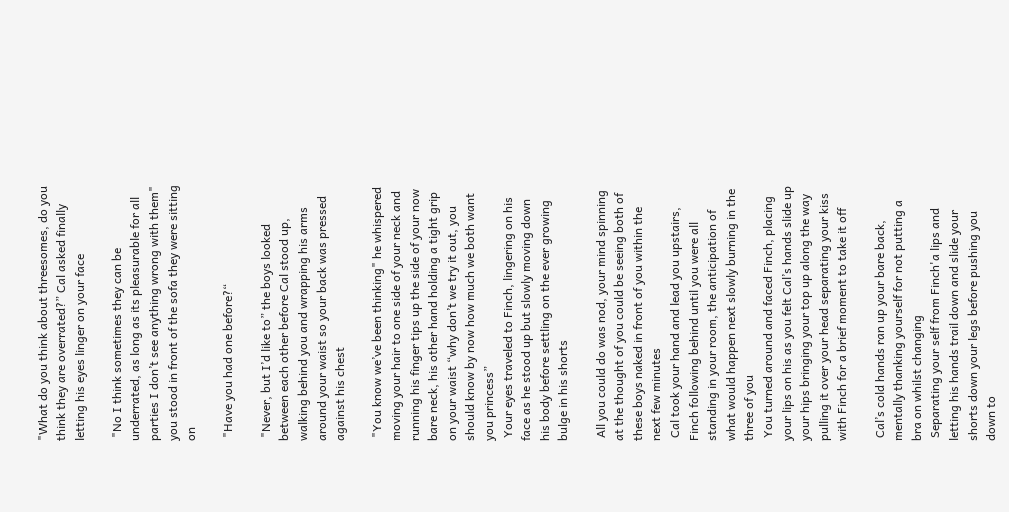"What do you think about threesomes, do you think they are overrated?” Cal asked finally letting his eyes linger on your face

 "No I think sometimes they can be underrated, as long as its pleasurable for all parties I don’t see anything wrong with them" you stood in front of the sofa they were sitting on

 "Have you had one before?“

 "Never, but I’d like to” the boys looked between each other before Cal stood up, walking behind you and wrapping his arms around your waist so your back was pressed against his chest

 "You know we’ve been thinking" he whispered moving your hair to one side of your neck and running his finger tips up the side of your now bare neck, his other hand holding a tight grip on your waist “why don’t we try it out, you should know by now how much we both want you princess”
 Your eyes traveled to Finch, lingering on his face as he stood up but slowly moving down his body before settling on the ever growing bulge in his shorts

 All you could do was nod, your mind spinning at the thought of you could be seeing both of these boys naked in front of you within the next few minutes
 Cal took your hand and lead you upstairs, Finch following behind until you were all standing in your room, the anticipation of what would happen next slowly burning in the three of you
 You turned around and faced Finch, placing your lips on his as you felt Cal’s hands slide up your hips bringing your top up along the way pulling it over your head separating your kiss with Finch for a brief moment to take it off

 Cal’s cold hands ran up your bare back, mentally thanking yourself for not putting a bra on whilst changing
 Separating your self from Finch'a lips and letting his hands trail down and slide your shorts down your legs before pushing you down to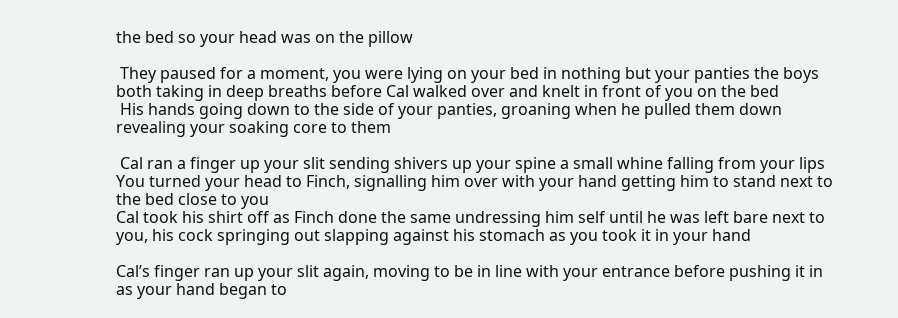the bed so your head was on the pillow

 They paused for a moment, you were lying on your bed in nothing but your panties the boys both taking in deep breaths before Cal walked over and knelt in front of you on the bed
 His hands going down to the side of your panties, groaning when he pulled them down revealing your soaking core to them

 Cal ran a finger up your slit sending shivers up your spine a small whine falling from your lips You turned your head to Finch, signalling him over with your hand getting him to stand next to the bed close to you
Cal took his shirt off as Finch done the same undressing him self until he was left bare next to you, his cock springing out slapping against his stomach as you took it in your hand

Cal’s finger ran up your slit again, moving to be in line with your entrance before pushing it in as your hand began to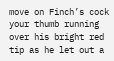move on Finch’s cock your thumb running over his bright red tip as he let out a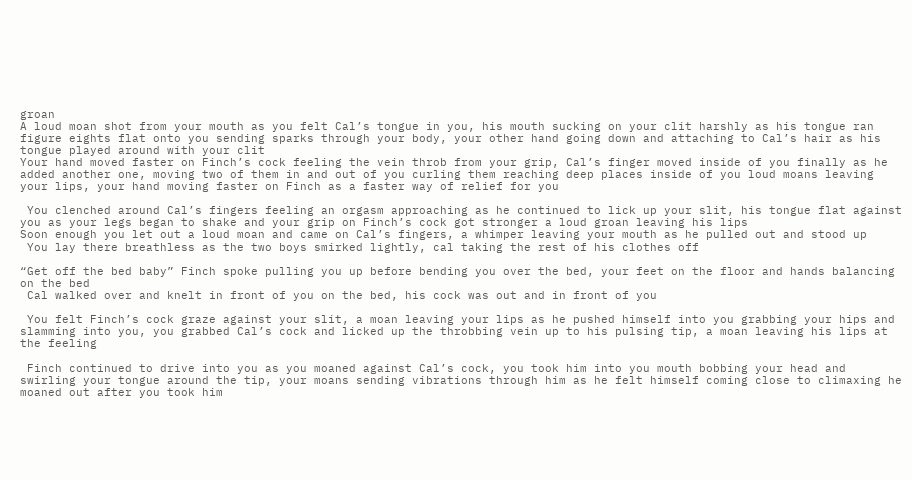groan
A loud moan shot from your mouth as you felt Cal’s tongue in you, his mouth sucking on your clit harshly as his tongue ran figure eights flat onto you sending sparks through your body, your other hand going down and attaching to Cal’s hair as his tongue played around with your clit
Your hand moved faster on Finch’s cock feeling the vein throb from your grip, Cal’s finger moved inside of you finally as he added another one, moving two of them in and out of you curling them reaching deep places inside of you loud moans leaving your lips, your hand moving faster on Finch as a faster way of relief for you

 You clenched around Cal’s fingers feeling an orgasm approaching as he continued to lick up your slit, his tongue flat against you as your legs began to shake and your grip on Finch’s cock got stronger a loud groan leaving his lips
Soon enough you let out a loud moan and came on Cal’s fingers, a whimper leaving your mouth as he pulled out and stood up
 You lay there breathless as the two boys smirked lightly, cal taking the rest of his clothes off

“Get off the bed baby” Finch spoke pulling you up before bending you over the bed, your feet on the floor and hands balancing on the bed
 Cal walked over and knelt in front of you on the bed, his cock was out and in front of you

 You felt Finch’s cock graze against your slit, a moan leaving your lips as he pushed himself into you grabbing your hips and slamming into you, you grabbed Cal’s cock and licked up the throbbing vein up to his pulsing tip, a moan leaving his lips at the feeling

 Finch continued to drive into you as you moaned against Cal’s cock, you took him into you mouth bobbing your head and swirling your tongue around the tip, your moans sending vibrations through him as he felt himself coming close to climaxing he moaned out after you took him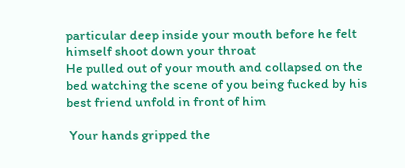particular deep inside your mouth before he felt himself shoot down your throat
He pulled out of your mouth and collapsed on the bed watching the scene of you being fucked by his best friend unfold in front of him

 Your hands gripped the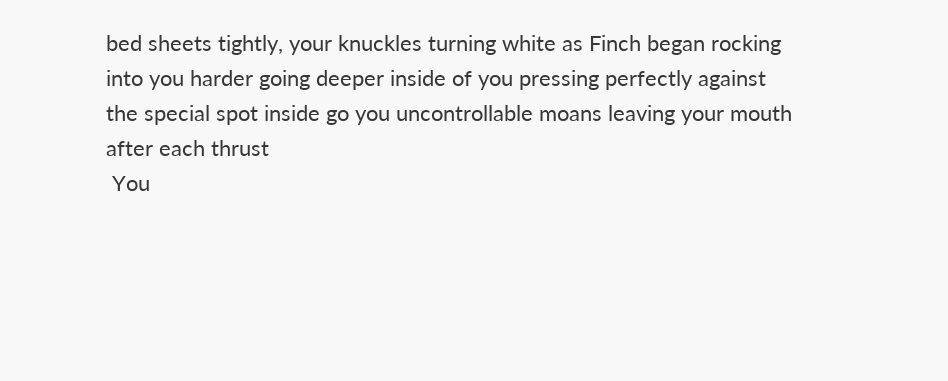bed sheets tightly, your knuckles turning white as Finch began rocking into you harder going deeper inside of you pressing perfectly against the special spot inside go you uncontrollable moans leaving your mouth after each thrust
 You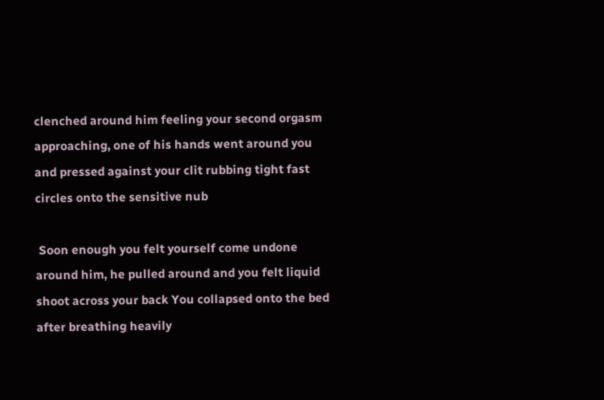clenched around him feeling your second orgasm approaching, one of his hands went around you and pressed against your clit rubbing tight fast circles onto the sensitive nub

 Soon enough you felt yourself come undone around him, he pulled around and you felt liquid shoot across your back You collapsed onto the bed after breathing heavily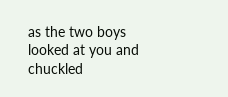as the two boys looked at you and chuckled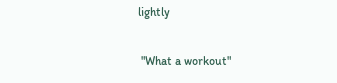lightly

 "What a workout"